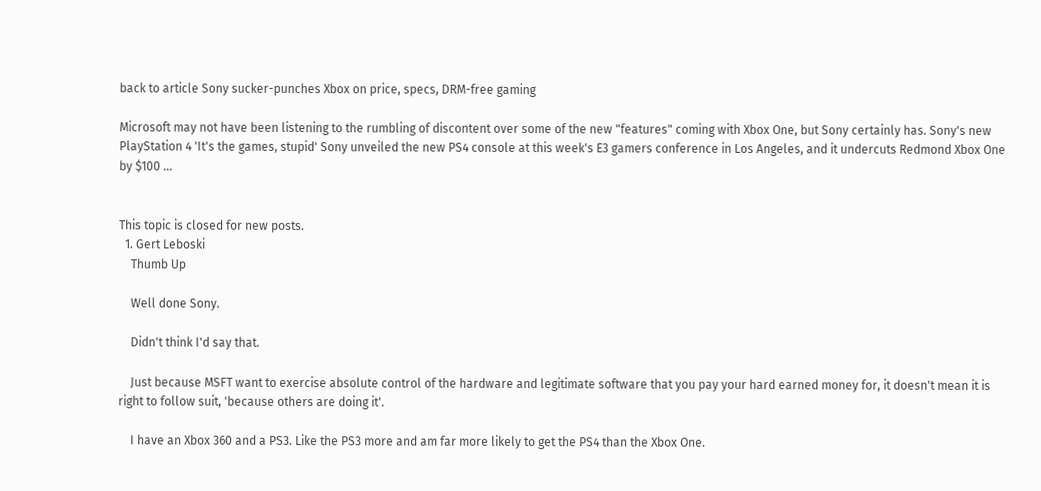back to article Sony sucker-punches Xbox on price, specs, DRM-free gaming

Microsoft may not have been listening to the rumbling of discontent over some of the new "features" coming with Xbox One, but Sony certainly has. Sony's new PlayStation 4 'It's the games, stupid' Sony unveiled the new PS4 console at this week's E3 gamers conference in Los Angeles, and it undercuts Redmond Xbox One by $100 …


This topic is closed for new posts.
  1. Gert Leboski
    Thumb Up

    Well done Sony.

    Didn't think I'd say that.

    Just because MSFT want to exercise absolute control of the hardware and legitimate software that you pay your hard earned money for, it doesn't mean it is right to follow suit, 'because others are doing it'.

    I have an Xbox 360 and a PS3. Like the PS3 more and am far more likely to get the PS4 than the Xbox One.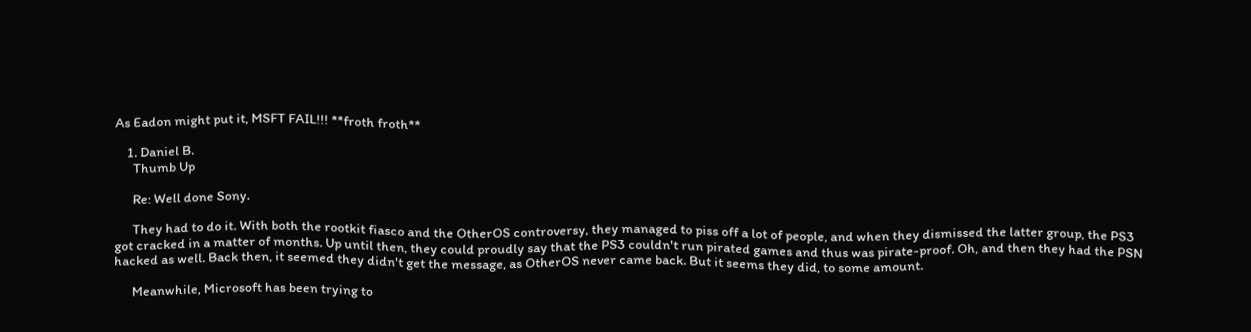As Eadon might put it, MSFT FAIL!!! **froth froth**

    1. Daniel B.
      Thumb Up

      Re: Well done Sony.

      They had to do it. With both the rootkit fiasco and the OtherOS controversy, they managed to piss off a lot of people, and when they dismissed the latter group, the PS3 got cracked in a matter of months. Up until then, they could proudly say that the PS3 couldn't run pirated games and thus was pirate-proof. Oh, and then they had the PSN hacked as well. Back then, it seemed they didn't get the message, as OtherOS never came back. But it seems they did, to some amount.

      Meanwhile, Microsoft has been trying to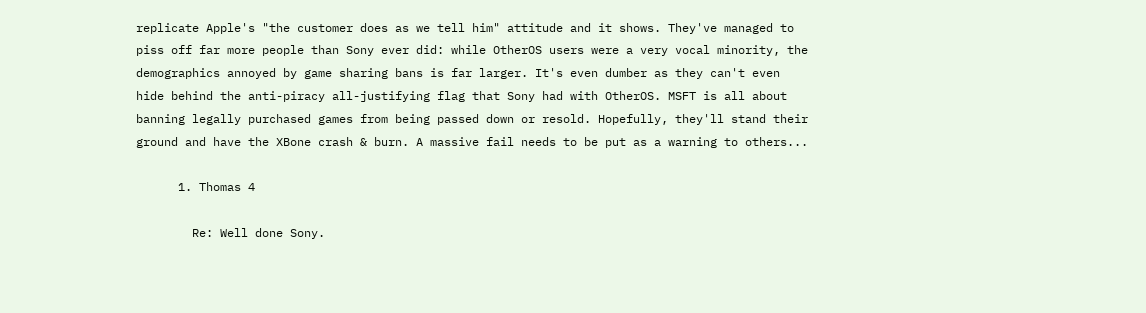replicate Apple's "the customer does as we tell him" attitude and it shows. They've managed to piss off far more people than Sony ever did: while OtherOS users were a very vocal minority, the demographics annoyed by game sharing bans is far larger. It's even dumber as they can't even hide behind the anti-piracy all-justifying flag that Sony had with OtherOS. MSFT is all about banning legally purchased games from being passed down or resold. Hopefully, they'll stand their ground and have the XBone crash & burn. A massive fail needs to be put as a warning to others...

      1. Thomas 4

        Re: Well done Sony.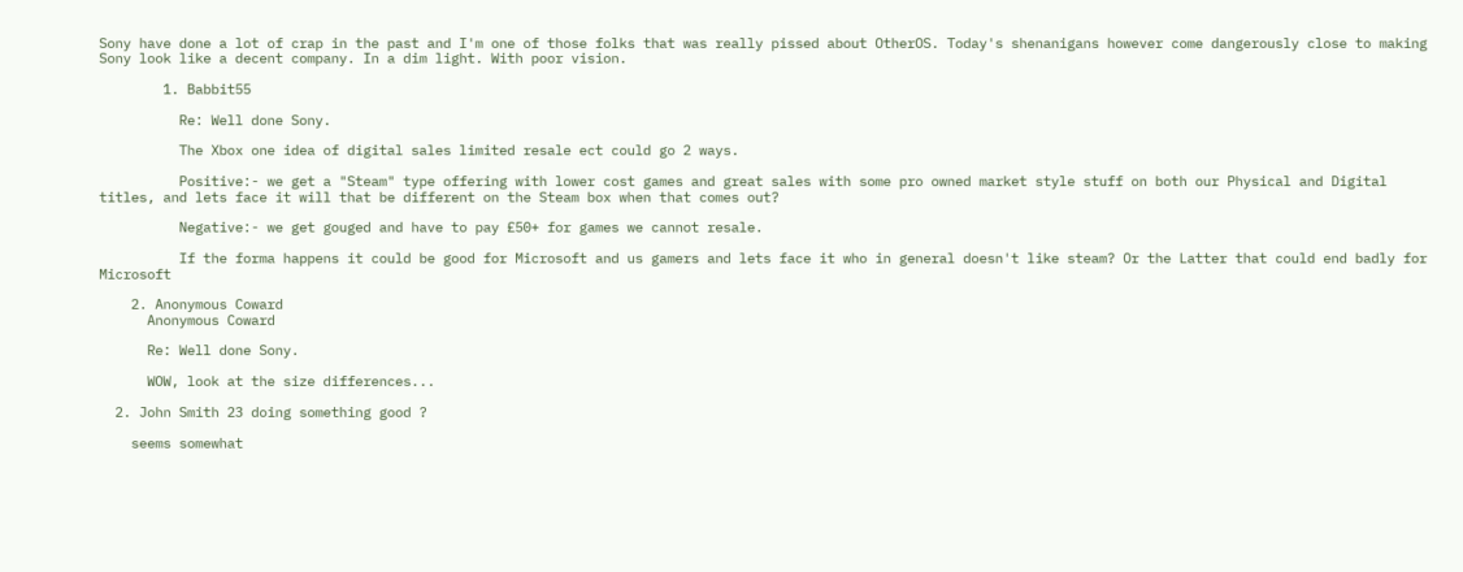Sony have done a lot of crap in the past and I'm one of those folks that was really pissed about OtherOS. Today's shenanigans however come dangerously close to making Sony look like a decent company. In a dim light. With poor vision.

        1. Babbit55

          Re: Well done Sony.

          The Xbox one idea of digital sales limited resale ect could go 2 ways.

          Positive:- we get a "Steam" type offering with lower cost games and great sales with some pro owned market style stuff on both our Physical and Digital titles, and lets face it will that be different on the Steam box when that comes out?

          Negative:- we get gouged and have to pay £50+ for games we cannot resale.

          If the forma happens it could be good for Microsoft and us gamers and lets face it who in general doesn't like steam? Or the Latter that could end badly for Microsoft

    2. Anonymous Coward
      Anonymous Coward

      Re: Well done Sony.

      WOW, look at the size differences...

  2. John Smith 23 doing something good ?

    seems somewhat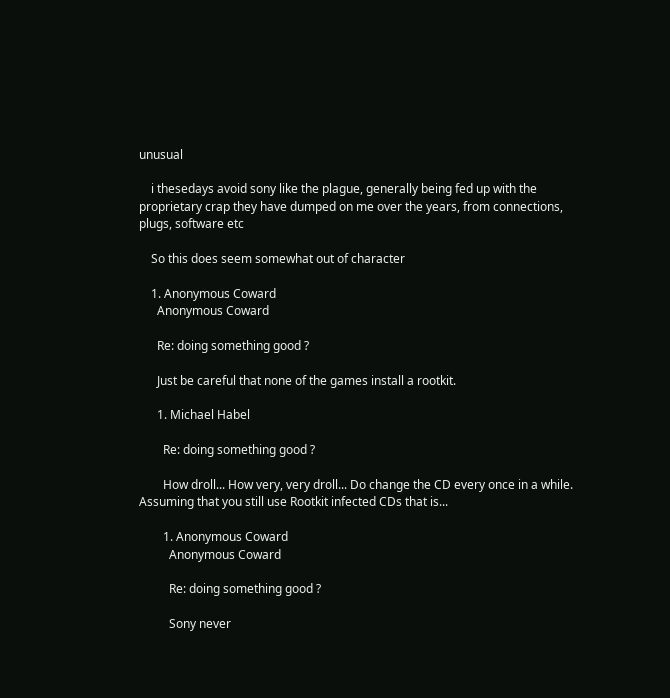unusual

    i thesedays avoid sony like the plague, generally being fed up with the proprietary crap they have dumped on me over the years, from connections, plugs, software etc

    So this does seem somewhat out of character

    1. Anonymous Coward
      Anonymous Coward

      Re: doing something good ?

      Just be careful that none of the games install a rootkit.

      1. Michael Habel

        Re: doing something good ?

        How droll... How very, very droll... Do change the CD every once in a while. Assuming that you still use Rootkit infected CDs that is...

        1. Anonymous Coward
          Anonymous Coward

          Re: doing something good ?

          Sony never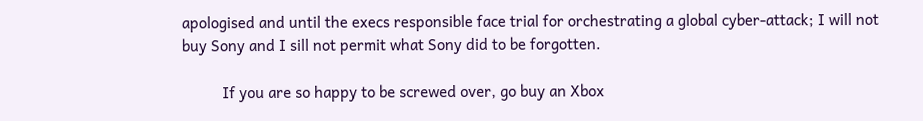apologised and until the execs responsible face trial for orchestrating a global cyber-attack; I will not buy Sony and I sill not permit what Sony did to be forgotten.

          If you are so happy to be screwed over, go buy an Xbox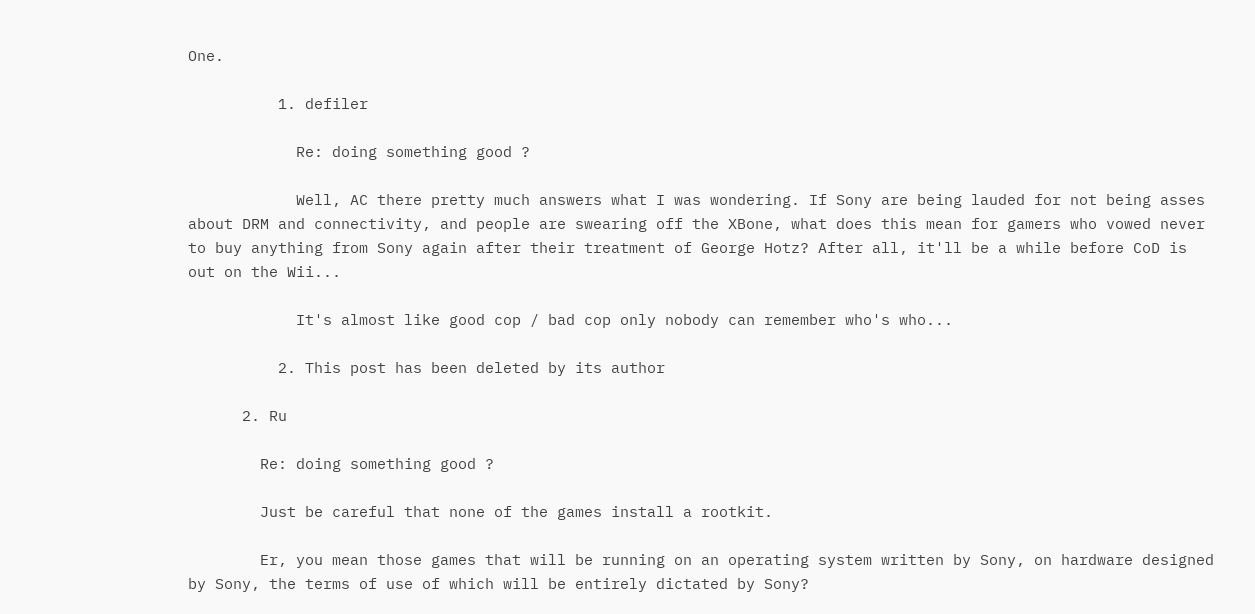One.

          1. defiler

            Re: doing something good ?

            Well, AC there pretty much answers what I was wondering. If Sony are being lauded for not being asses about DRM and connectivity, and people are swearing off the XBone, what does this mean for gamers who vowed never to buy anything from Sony again after their treatment of George Hotz? After all, it'll be a while before CoD is out on the Wii...

            It's almost like good cop / bad cop only nobody can remember who's who...

          2. This post has been deleted by its author

      2. Ru

        Re: doing something good ?

        Just be careful that none of the games install a rootkit.

        Er, you mean those games that will be running on an operating system written by Sony, on hardware designed by Sony, the terms of use of which will be entirely dictated by Sony?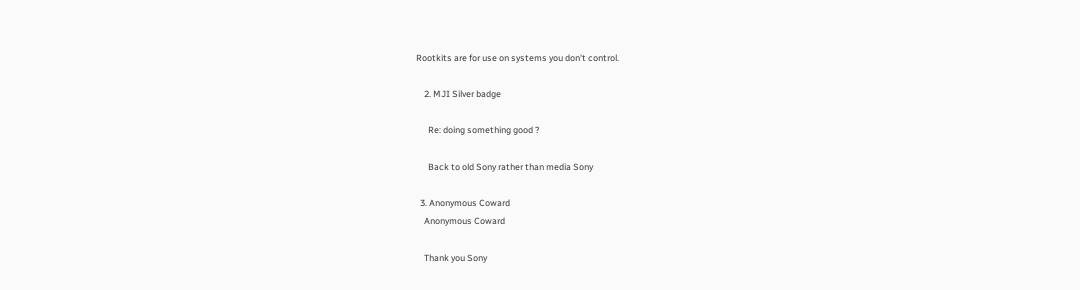Rootkits are for use on systems you don't control.

    2. MJI Silver badge

      Re: doing something good ?

      Back to old Sony rather than media Sony

  3. Anonymous Coward
    Anonymous Coward

    Thank you Sony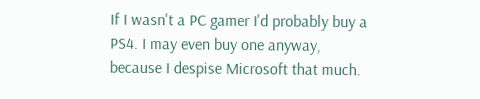If I wasn't a PC gamer I'd probably buy a PS4. I may even buy one anyway, because I despise Microsoft that much.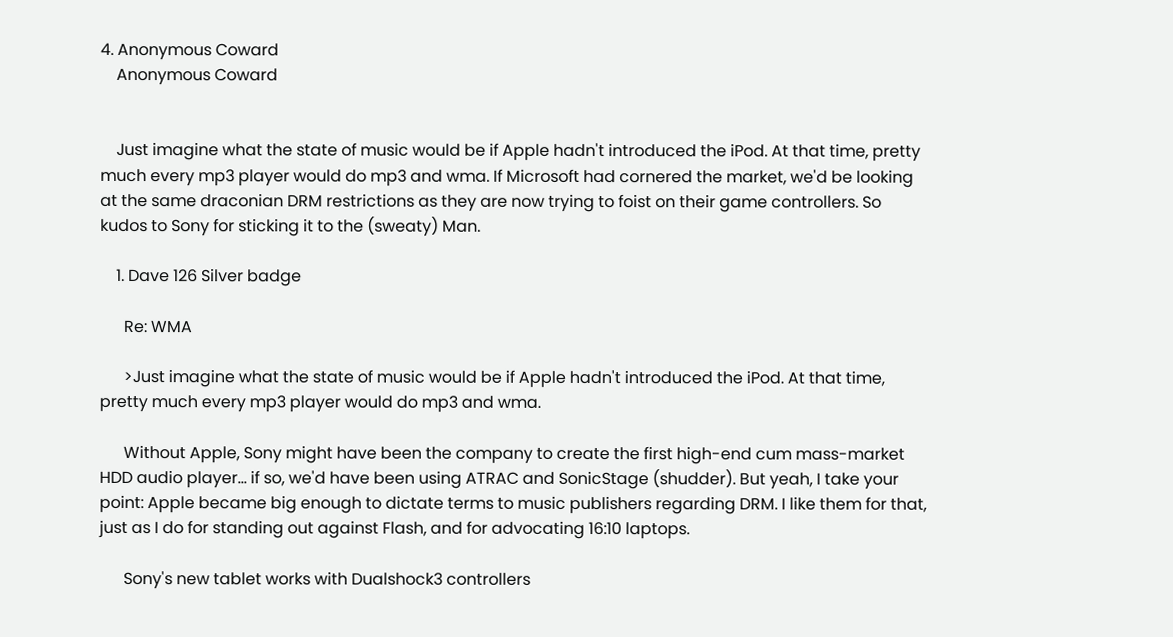4. Anonymous Coward
    Anonymous Coward


    Just imagine what the state of music would be if Apple hadn't introduced the iPod. At that time, pretty much every mp3 player would do mp3 and wma. If Microsoft had cornered the market, we'd be looking at the same draconian DRM restrictions as they are now trying to foist on their game controllers. So kudos to Sony for sticking it to the (sweaty) Man.

    1. Dave 126 Silver badge

      Re: WMA

      >Just imagine what the state of music would be if Apple hadn't introduced the iPod. At that time, pretty much every mp3 player would do mp3 and wma.

      Without Apple, Sony might have been the company to create the first high-end cum mass-market HDD audio player... if so, we'd have been using ATRAC and SonicStage (shudder). But yeah, I take your point: Apple became big enough to dictate terms to music publishers regarding DRM. I like them for that, just as I do for standing out against Flash, and for advocating 16:10 laptops.

      Sony's new tablet works with Dualshock3 controllers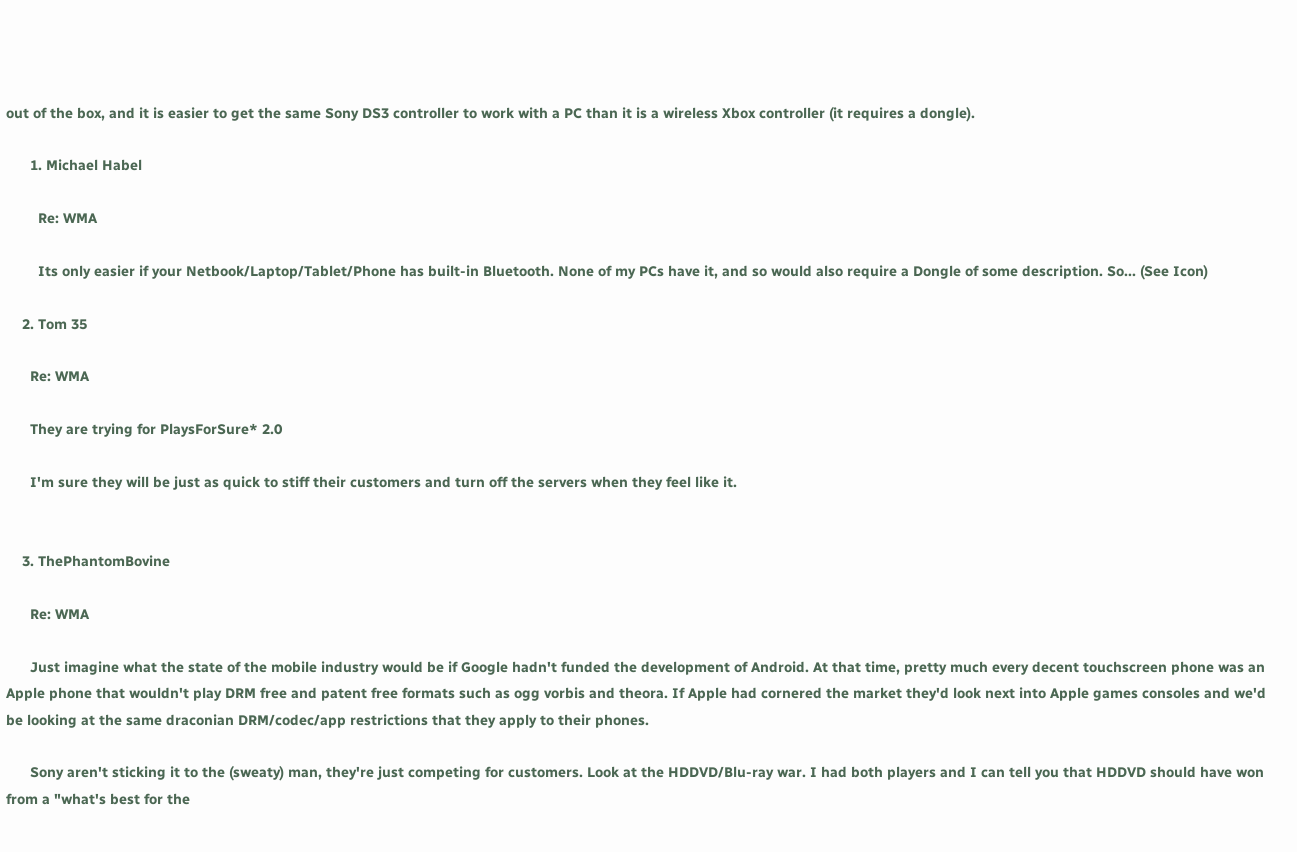out of the box, and it is easier to get the same Sony DS3 controller to work with a PC than it is a wireless Xbox controller (it requires a dongle).

      1. Michael Habel

        Re: WMA

        Its only easier if your Netbook/Laptop/Tablet/Phone has built-in Bluetooth. None of my PCs have it, and so would also require a Dongle of some description. So... (See Icon)

    2. Tom 35

      Re: WMA

      They are trying for PlaysForSure* 2.0

      I'm sure they will be just as quick to stiff their customers and turn off the servers when they feel like it.


    3. ThePhantomBovine

      Re: WMA

      Just imagine what the state of the mobile industry would be if Google hadn't funded the development of Android. At that time, pretty much every decent touchscreen phone was an Apple phone that wouldn't play DRM free and patent free formats such as ogg vorbis and theora. If Apple had cornered the market they'd look next into Apple games consoles and we'd be looking at the same draconian DRM/codec/app restrictions that they apply to their phones.

      Sony aren't sticking it to the (sweaty) man, they're just competing for customers. Look at the HDDVD/Blu-ray war. I had both players and I can tell you that HDDVD should have won from a "what's best for the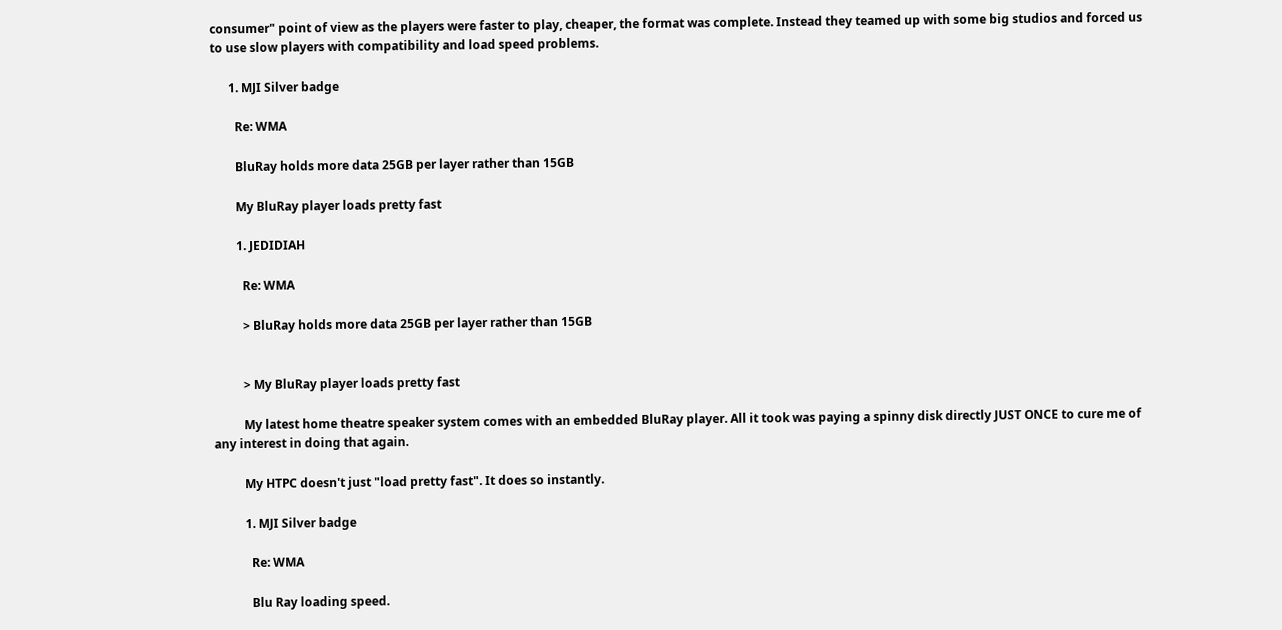consumer" point of view as the players were faster to play, cheaper, the format was complete. Instead they teamed up with some big studios and forced us to use slow players with compatibility and load speed problems.

      1. MJI Silver badge

        Re: WMA

        BluRay holds more data 25GB per layer rather than 15GB

        My BluRay player loads pretty fast

        1. JEDIDIAH

          Re: WMA

          > BluRay holds more data 25GB per layer rather than 15GB


          > My BluRay player loads pretty fast

          My latest home theatre speaker system comes with an embedded BluRay player. All it took was paying a spinny disk directly JUST ONCE to cure me of any interest in doing that again.

          My HTPC doesn't just "load pretty fast". It does so instantly.

          1. MJI Silver badge

            Re: WMA

            Blu Ray loading speed.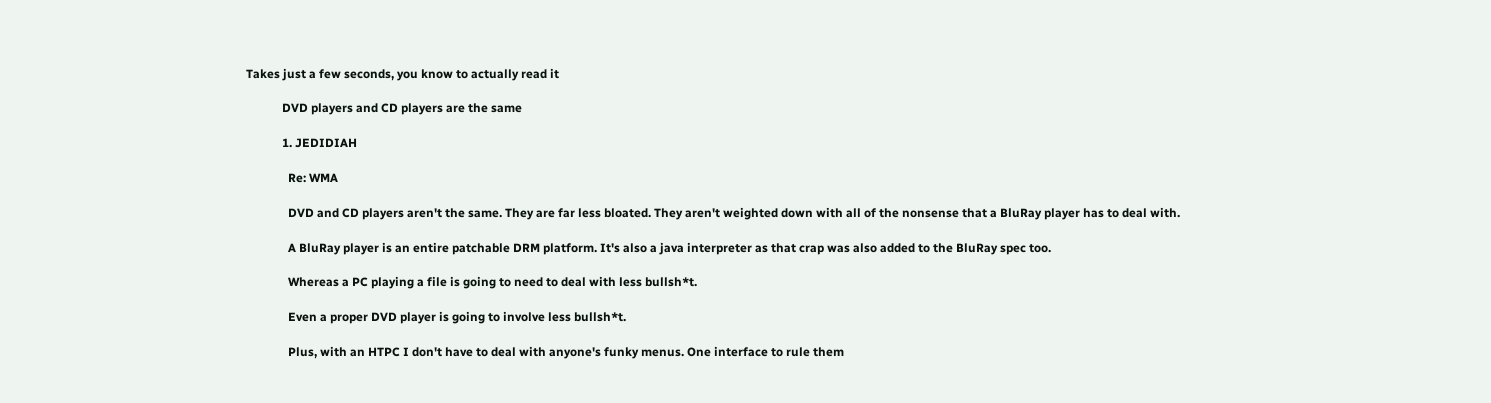Takes just a few seconds, you know to actually read it

            DVD players and CD players are the same

            1. JEDIDIAH

              Re: WMA

              DVD and CD players aren't the same. They are far less bloated. They aren't weighted down with all of the nonsense that a BluRay player has to deal with.

              A BluRay player is an entire patchable DRM platform. It's also a java interpreter as that crap was also added to the BluRay spec too.

              Whereas a PC playing a file is going to need to deal with less bullsh*t.

              Even a proper DVD player is going to involve less bullsh*t.

              Plus, with an HTPC I don't have to deal with anyone's funky menus. One interface to rule them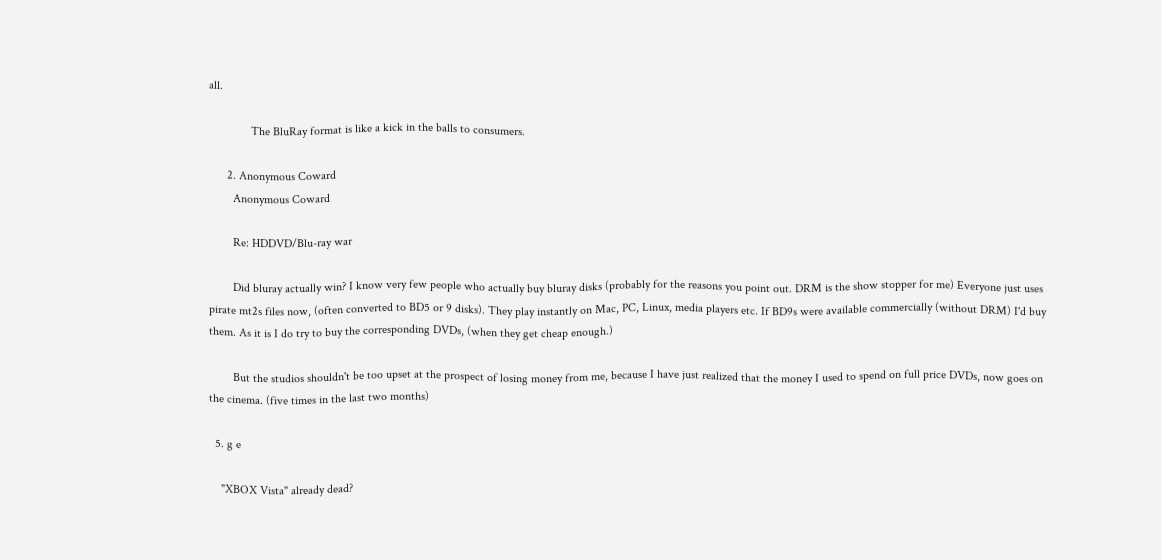all.

              The BluRay format is like a kick in the balls to consumers.

      2. Anonymous Coward
        Anonymous Coward

        Re: HDDVD/Blu-ray war

        Did bluray actually win? I know very few people who actually buy bluray disks (probably for the reasons you point out. DRM is the show stopper for me) Everyone just uses pirate mt2s files now, (often converted to BD5 or 9 disks). They play instantly on Mac, PC, Linux, media players etc. If BD9s were available commercially (without DRM) I'd buy them. As it is I do try to buy the corresponding DVDs, (when they get cheap enough.)

        But the studios shouldn't be too upset at the prospect of losing money from me, because I have just realized that the money I used to spend on full price DVDs, now goes on the cinema. (five times in the last two months)

  5. g e

    "XBOX Vista" already dead?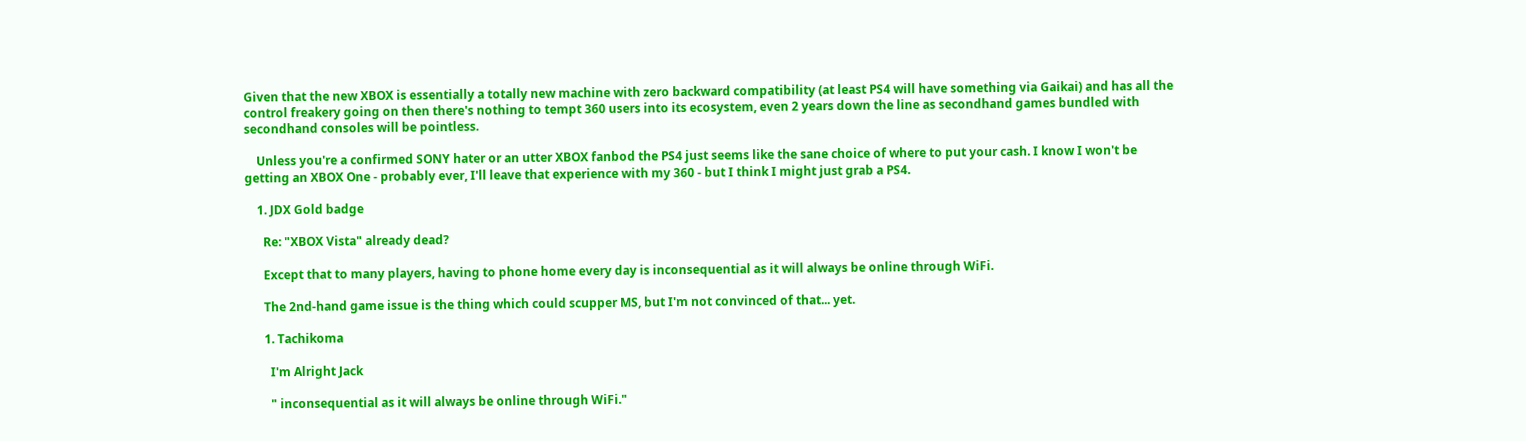Given that the new XBOX is essentially a totally new machine with zero backward compatibility (at least PS4 will have something via Gaikai) and has all the control freakery going on then there's nothing to tempt 360 users into its ecosystem, even 2 years down the line as secondhand games bundled with secondhand consoles will be pointless.

    Unless you're a confirmed SONY hater or an utter XBOX fanbod the PS4 just seems like the sane choice of where to put your cash. I know I won't be getting an XBOX One - probably ever, I'll leave that experience with my 360 - but I think I might just grab a PS4.

    1. JDX Gold badge

      Re: "XBOX Vista" already dead?

      Except that to many players, having to phone home every day is inconsequential as it will always be online through WiFi.

      The 2nd-hand game issue is the thing which could scupper MS, but I'm not convinced of that... yet.

      1. Tachikoma

        I'm Alright Jack

        " inconsequential as it will always be online through WiFi."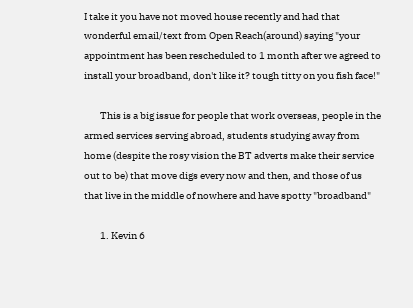I take it you have not moved house recently and had that wonderful email/text from Open Reach(around) saying "your appointment has been rescheduled to 1 month after we agreed to install your broadband, don't like it? tough titty on you fish face!"

        This is a big issue for people that work overseas, people in the armed services serving abroad, students studying away from home (despite the rosy vision the BT adverts make their service out to be) that move digs every now and then, and those of us that live in the middle of nowhere and have spotty "broadband"

        1. Kevin 6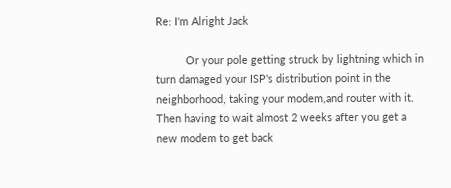Re: I'm Alright Jack

          Or your pole getting struck by lightning which in turn damaged your ISP's distribution point in the neighborhood, taking your modem,and router with it. Then having to wait almost 2 weeks after you get a new modem to get back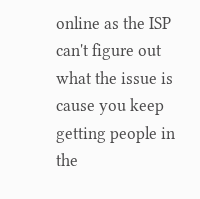online as the ISP can't figure out what the issue is cause you keep getting people in the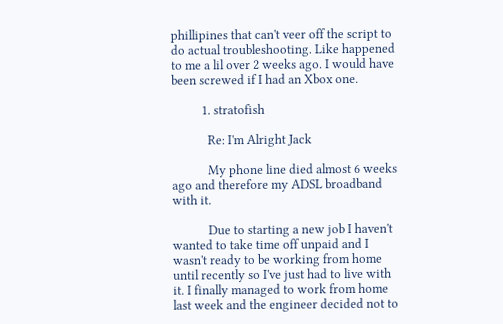phillipines that can't veer off the script to do actual troubleshooting. Like happened to me a lil over 2 weeks ago. I would have been screwed if I had an Xbox one.

          1. stratofish

            Re: I'm Alright Jack

            My phone line died almost 6 weeks ago and therefore my ADSL broadband with it.

            Due to starting a new job I haven't wanted to take time off unpaid and I wasn't ready to be working from home until recently so I've just had to live with it. I finally managed to work from home last week and the engineer decided not to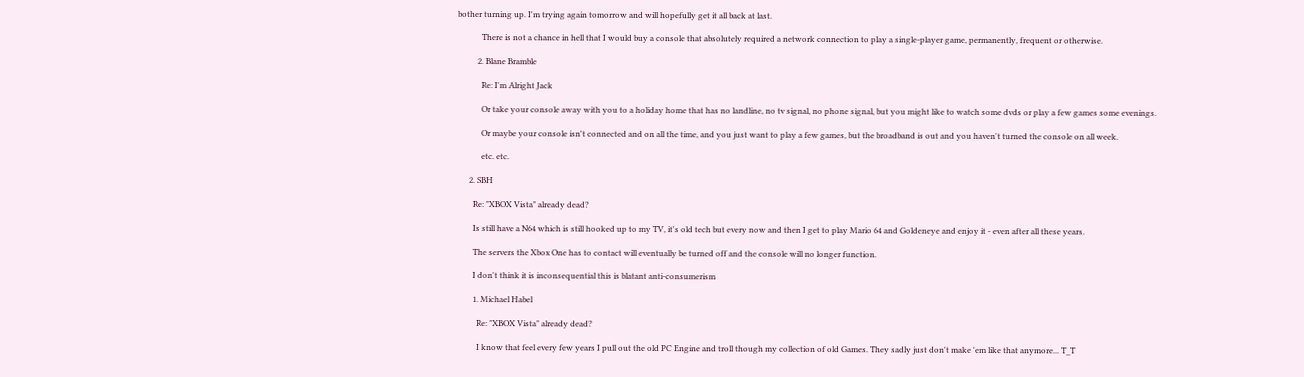bother turning up. I'm trying again tomorrow and will hopefully get it all back at last.

            There is not a chance in hell that I would buy a console that absolutely required a network connection to play a single-player game, permanently, frequent or otherwise.

          2. Blane Bramble

            Re: I'm Alright Jack

            Or take your console away with you to a holiday home that has no landline, no tv signal, no phone signal, but you might like to watch some dvds or play a few games some evenings.

            Or maybe your console isn't connected and on all the time, and you just want to play a few games, but the broadband is out and you haven't turned the console on all week.

            etc. etc.

      2. SBH

        Re: "XBOX Vista" already dead?

        Is still have a N64 which is still hooked up to my TV, it's old tech but every now and then I get to play Mario 64 and Goldeneye and enjoy it - even after all these years.

        The servers the Xbox One has to contact will eventually be turned off and the console will no longer function.

        I don't think it is inconsequential this is blatant anti-consumerism

        1. Michael Habel

          Re: "XBOX Vista" already dead?

          I know that feel every few years I pull out the old PC Engine and troll though my collection of old Games. They sadly just don't make 'em like that anymore... T_T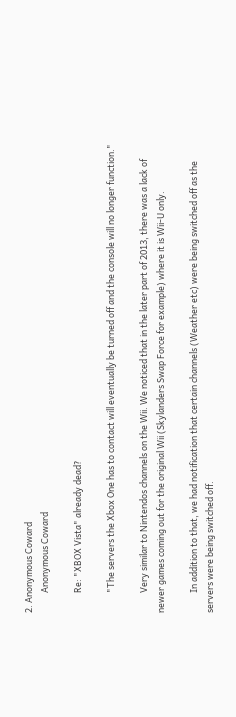2. Anonymous Coward
          Anonymous Coward

          Re: "XBOX Vista" already dead?

          "The servers the Xbox One has to contact will eventually be turned off and the console will no longer function."

          Very similar to Nintendos channels on the Wii. We noticed that in the later part of 2013, there was a lack of newer games coming out for the original Wii (Skylanders Swap Force for example) where it is Wii-U only.

          In addition to that, we had notification that certain channels (Weather etc) were being switched off as the servers were being switched off.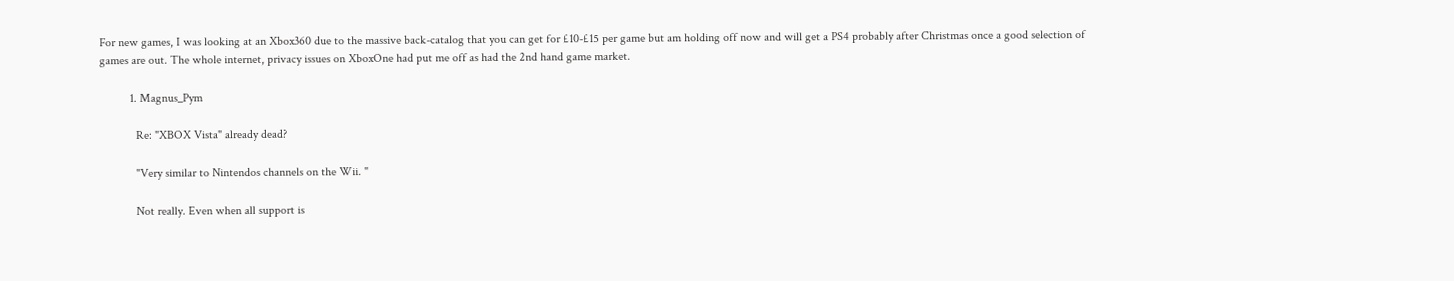For new games, I was looking at an Xbox360 due to the massive back-catalog that you can get for £10-£15 per game but am holding off now and will get a PS4 probably after Christmas once a good selection of games are out. The whole internet, privacy issues on XboxOne had put me off as had the 2nd hand game market.

          1. Magnus_Pym

            Re: "XBOX Vista" already dead?

            "Very similar to Nintendos channels on the Wii. "

            Not really. Even when all support is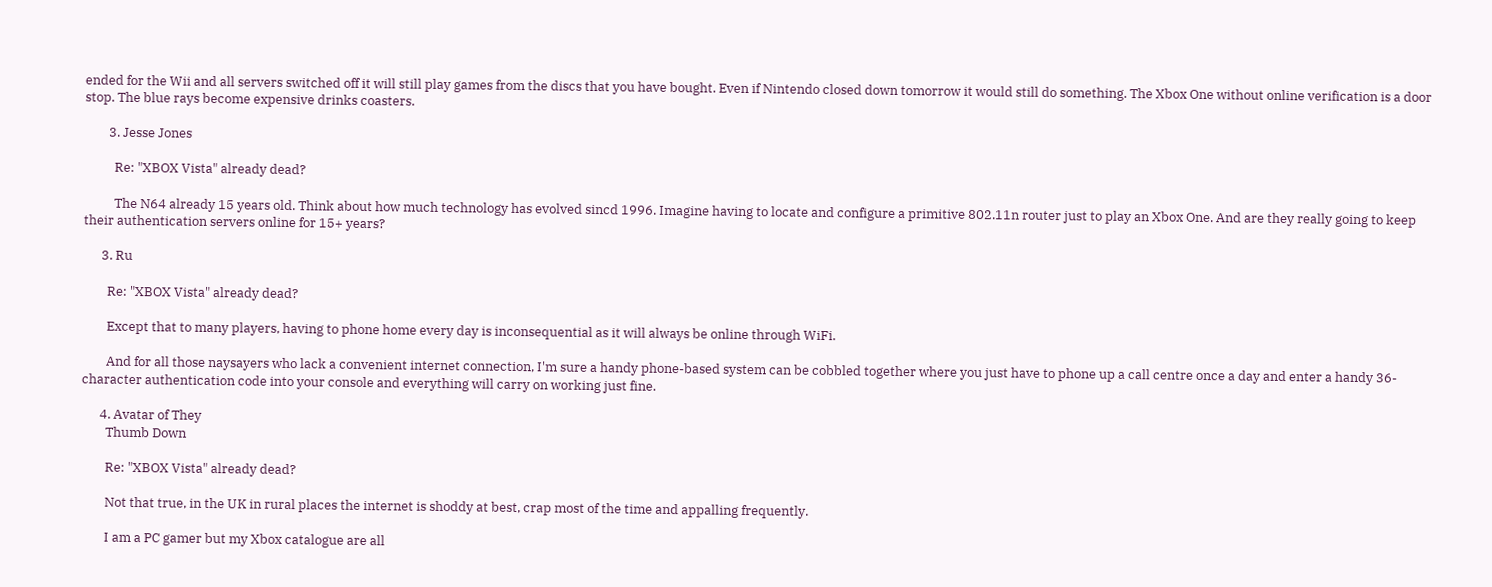ended for the Wii and all servers switched off it will still play games from the discs that you have bought. Even if Nintendo closed down tomorrow it would still do something. The Xbox One without online verification is a door stop. The blue rays become expensive drinks coasters.

        3. Jesse Jones

          Re: "XBOX Vista" already dead?

          The N64 already 15 years old. Think about how much technology has evolved sincd 1996. Imagine having to locate and configure a primitive 802.11n router just to play an Xbox One. And are they really going to keep their authentication servers online for 15+ years?

      3. Ru

        Re: "XBOX Vista" already dead?

        Except that to many players, having to phone home every day is inconsequential as it will always be online through WiFi.

        And for all those naysayers who lack a convenient internet connection, I'm sure a handy phone-based system can be cobbled together where you just have to phone up a call centre once a day and enter a handy 36-character authentication code into your console and everything will carry on working just fine.

      4. Avatar of They
        Thumb Down

        Re: "XBOX Vista" already dead?

        Not that true, in the UK in rural places the internet is shoddy at best, crap most of the time and appalling frequently.

        I am a PC gamer but my Xbox catalogue are all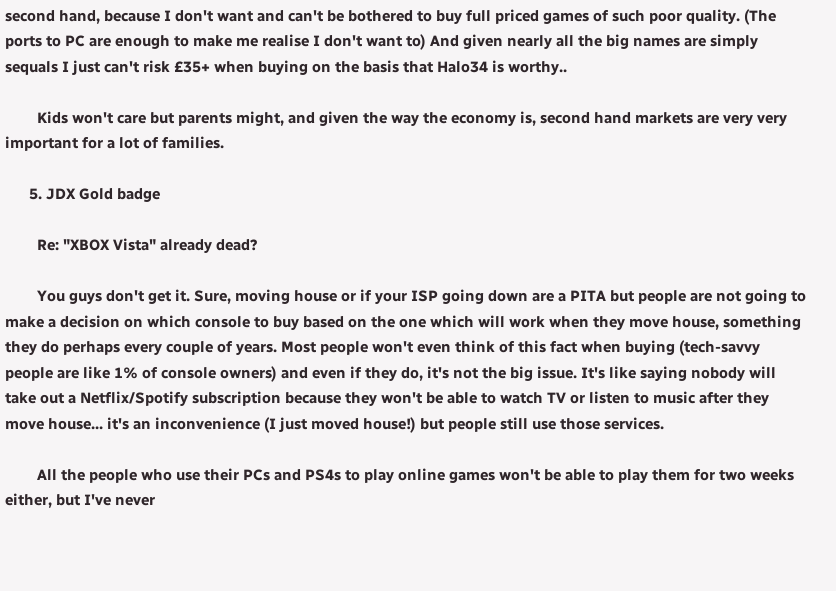second hand, because I don't want and can't be bothered to buy full priced games of such poor quality. (The ports to PC are enough to make me realise I don't want to) And given nearly all the big names are simply sequals I just can't risk £35+ when buying on the basis that Halo34 is worthy..

        Kids won't care but parents might, and given the way the economy is, second hand markets are very very important for a lot of families.

      5. JDX Gold badge

        Re: "XBOX Vista" already dead?

        You guys don't get it. Sure, moving house or if your ISP going down are a PITA but people are not going to make a decision on which console to buy based on the one which will work when they move house, something they do perhaps every couple of years. Most people won't even think of this fact when buying (tech-savvy people are like 1% of console owners) and even if they do, it's not the big issue. It's like saying nobody will take out a Netflix/Spotify subscription because they won't be able to watch TV or listen to music after they move house... it's an inconvenience (I just moved house!) but people still use those services.

        All the people who use their PCs and PS4s to play online games won't be able to play them for two weeks either, but I've never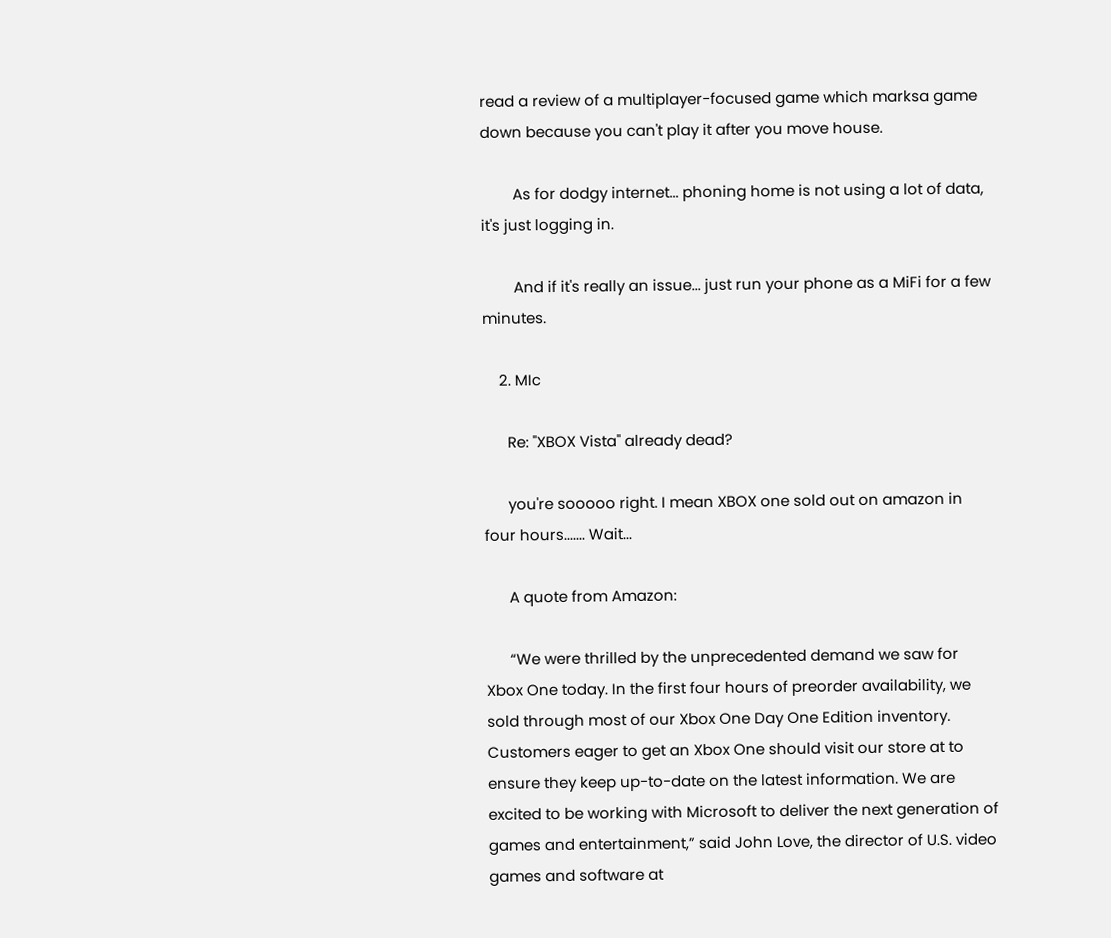read a review of a multiplayer-focused game which marksa game down because you can't play it after you move house.

        As for dodgy internet... phoning home is not using a lot of data, it's just logging in.

        And if it's really an issue... just run your phone as a MiFi for a few minutes.

    2. MIc

      Re: "XBOX Vista" already dead?

      you're sooooo right. I mean XBOX one sold out on amazon in four hours....... Wait...

      A quote from Amazon:

      “We were thrilled by the unprecedented demand we saw for Xbox One today. In the first four hours of preorder availability, we sold through most of our Xbox One Day One Edition inventory. Customers eager to get an Xbox One should visit our store at to ensure they keep up-to-date on the latest information. We are excited to be working with Microsoft to deliver the next generation of games and entertainment,” said John Love, the director of U.S. video games and software at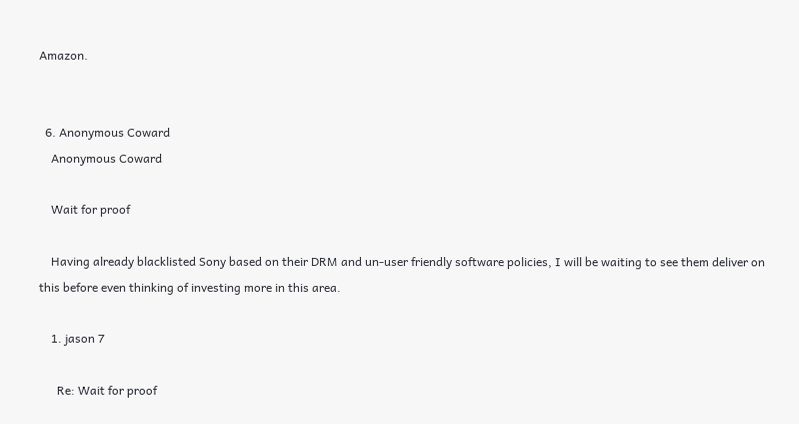Amazon.


  6. Anonymous Coward
    Anonymous Coward

    Wait for proof

    Having already blacklisted Sony based on their DRM and un-user friendly software policies, I will be waiting to see them deliver on this before even thinking of investing more in this area.

    1. jason 7

      Re: Wait for proof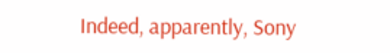Indeed, apparently, Sony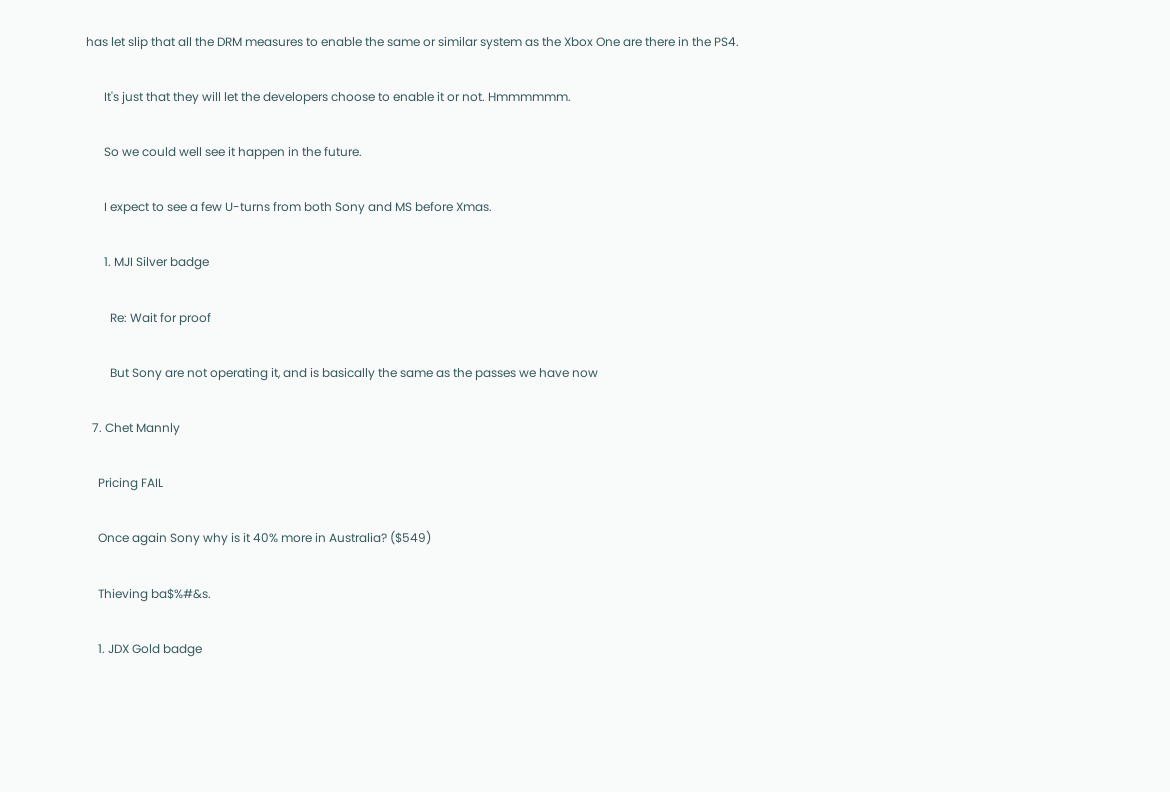has let slip that all the DRM measures to enable the same or similar system as the Xbox One are there in the PS4.

      It's just that they will let the developers choose to enable it or not. Hmmmmmm.

      So we could well see it happen in the future.

      I expect to see a few U-turns from both Sony and MS before Xmas.

      1. MJI Silver badge

        Re: Wait for proof

        But Sony are not operating it, and is basically the same as the passes we have now

  7. Chet Mannly

    Pricing FAIL

    Once again Sony why is it 40% more in Australia? ($549)

    Thieving ba$%#&s.

    1. JDX Gold badge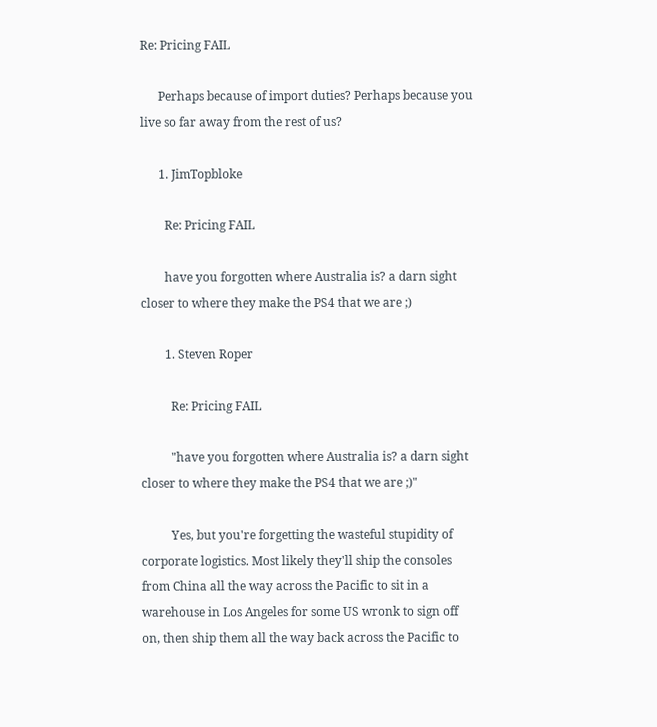Re: Pricing FAIL

      Perhaps because of import duties? Perhaps because you live so far away from the rest of us?

      1. JimTopbloke

        Re: Pricing FAIL

        have you forgotten where Australia is? a darn sight closer to where they make the PS4 that we are ;)

        1. Steven Roper

          Re: Pricing FAIL

          "have you forgotten where Australia is? a darn sight closer to where they make the PS4 that we are ;)"

          Yes, but you're forgetting the wasteful stupidity of corporate logistics. Most likely they'll ship the consoles from China all the way across the Pacific to sit in a warehouse in Los Angeles for some US wronk to sign off on, then ship them all the way back across the Pacific to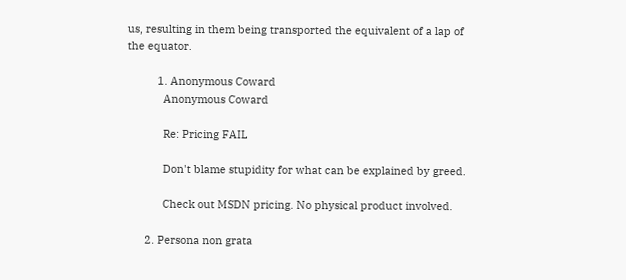us, resulting in them being transported the equivalent of a lap of the equator.

          1. Anonymous Coward
            Anonymous Coward

            Re: Pricing FAIL

            Don't blame stupidity for what can be explained by greed.

            Check out MSDN pricing. No physical product involved.

      2. Persona non grata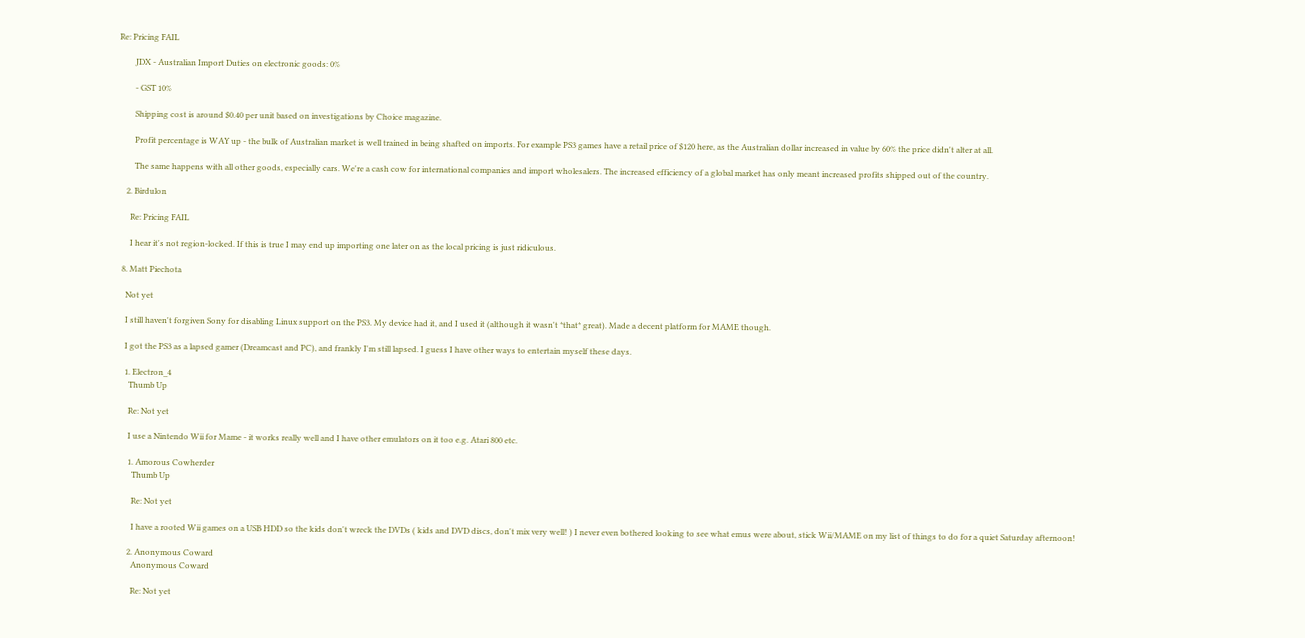Re: Pricing FAIL

        JDX - Australian Import Duties on electronic goods: 0%

        - GST 10%

        Shipping cost is around $0.40 per unit based on investigations by Choice magazine.

        Profit percentage is WAY up - the bulk of Australian market is well trained in being shafted on imports. For example PS3 games have a retail price of $120 here, as the Australian dollar increased in value by 60% the price didn't alter at all.

        The same happens with all other goods, especially cars. We're a cash cow for international companies and import wholesalers. The increased efficiency of a global market has only meant increased profits shipped out of the country.

    2. Birdulon

      Re: Pricing FAIL

      I hear it's not region-locked. If this is true I may end up importing one later on as the local pricing is just ridiculous.

  8. Matt Piechota

    Not yet

    I still haven't forgiven Sony for disabling Linux support on the PS3. My device had it, and I used it (although it wasn't *that* great). Made a decent platform for MAME though.

    I got the PS3 as a lapsed gamer (Dreamcast and PC), and frankly I'm still lapsed. I guess I have other ways to entertain myself these days.

    1. Electron_4
      Thumb Up

      Re: Not yet

      I use a Nintendo Wii for Mame - it works really well and I have other emulators on it too e.g. Atari 800 etc.

      1. Amorous Cowherder
        Thumb Up

        Re: Not yet

        I have a rooted Wii games on a USB HDD so the kids don't wreck the DVDs ( kids and DVD discs, don't mix very well! ) I never even bothered looking to see what emus were about, stick Wii/MAME on my list of things to do for a quiet Saturday afternoon!

      2. Anonymous Coward
        Anonymous Coward

        Re: Not yet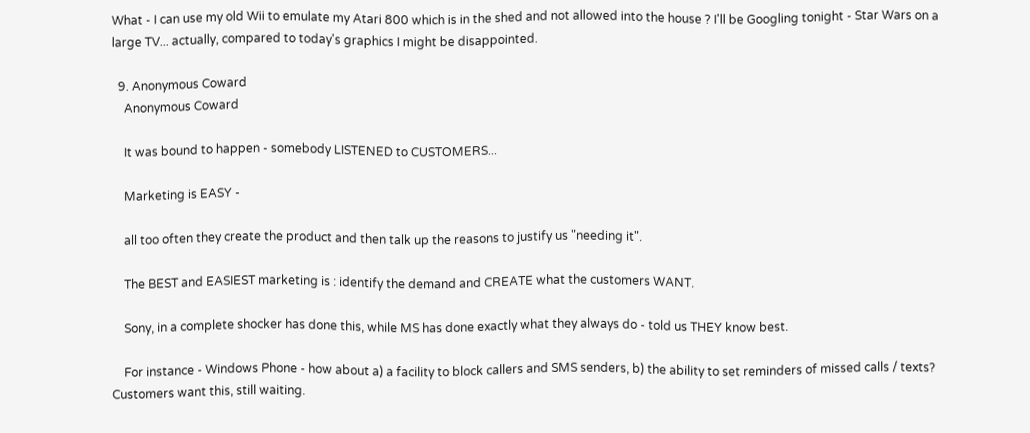What - I can use my old Wii to emulate my Atari 800 which is in the shed and not allowed into the house ? I'll be Googling tonight - Star Wars on a large TV... actually, compared to today's graphics I might be disappointed.

  9. Anonymous Coward
    Anonymous Coward

    It was bound to happen - somebody LISTENED to CUSTOMERS...

    Marketing is EASY -

    all too often they create the product and then talk up the reasons to justify us "needing it".

    The BEST and EASIEST marketing is : identify the demand and CREATE what the customers WANT.

    Sony, in a complete shocker has done this, while MS has done exactly what they always do - told us THEY know best.

    For instance - Windows Phone - how about a) a facility to block callers and SMS senders, b) the ability to set reminders of missed calls / texts? Customers want this, still waiting.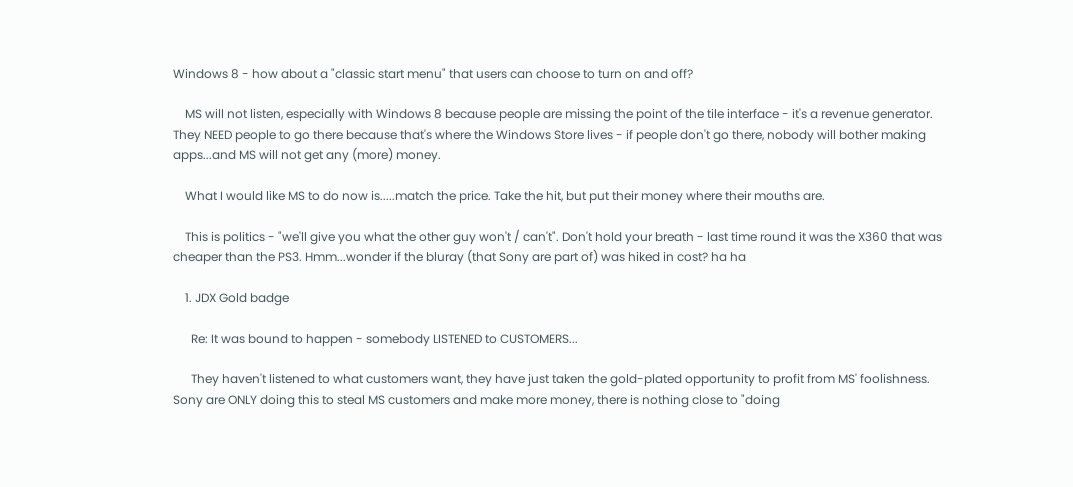Windows 8 - how about a "classic start menu" that users can choose to turn on and off?

    MS will not listen, especially with Windows 8 because people are missing the point of the tile interface - it's a revenue generator. They NEED people to go there because that's where the Windows Store lives - if people don't go there, nobody will bother making apps...and MS will not get any (more) money.

    What I would like MS to do now is.....match the price. Take the hit, but put their money where their mouths are.

    This is politics - "we'll give you what the other guy won't / can't". Don't hold your breath - last time round it was the X360 that was cheaper than the PS3. Hmm...wonder if the bluray (that Sony are part of) was hiked in cost? ha ha

    1. JDX Gold badge

      Re: It was bound to happen - somebody LISTENED to CUSTOMERS...

      They haven't listened to what customers want, they have just taken the gold-plated opportunity to profit from MS' foolishness. Sony are ONLY doing this to steal MS customers and make more money, there is nothing close to "doing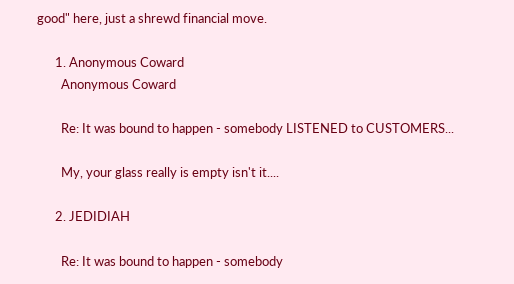good" here, just a shrewd financial move.

      1. Anonymous Coward
        Anonymous Coward

        Re: It was bound to happen - somebody LISTENED to CUSTOMERS...

        My, your glass really is empty isn't it....

      2. JEDIDIAH

        Re: It was bound to happen - somebody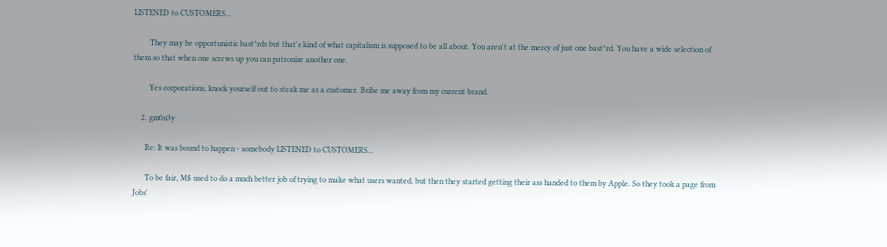LISTENED to CUSTOMERS...

        They may be opportunistic bast*rds but that's kind of what capitalism is supposed to be all about. You aren't at the mercy of just one bast*rd. You have a wide selection of them so that when one screws up you can patronize another one.

        Yes corporations, knock yourself out to steak me as a customer. Bribe me away from my current brand.

    2. gm0n3y

      Re: It was bound to happen - somebody LISTENED to CUSTOMERS...

      To be fair, M$ used to do a much better job of trying to make what users wanted, but then they started getting their ass handed to them by Apple. So they took a page from Jobs'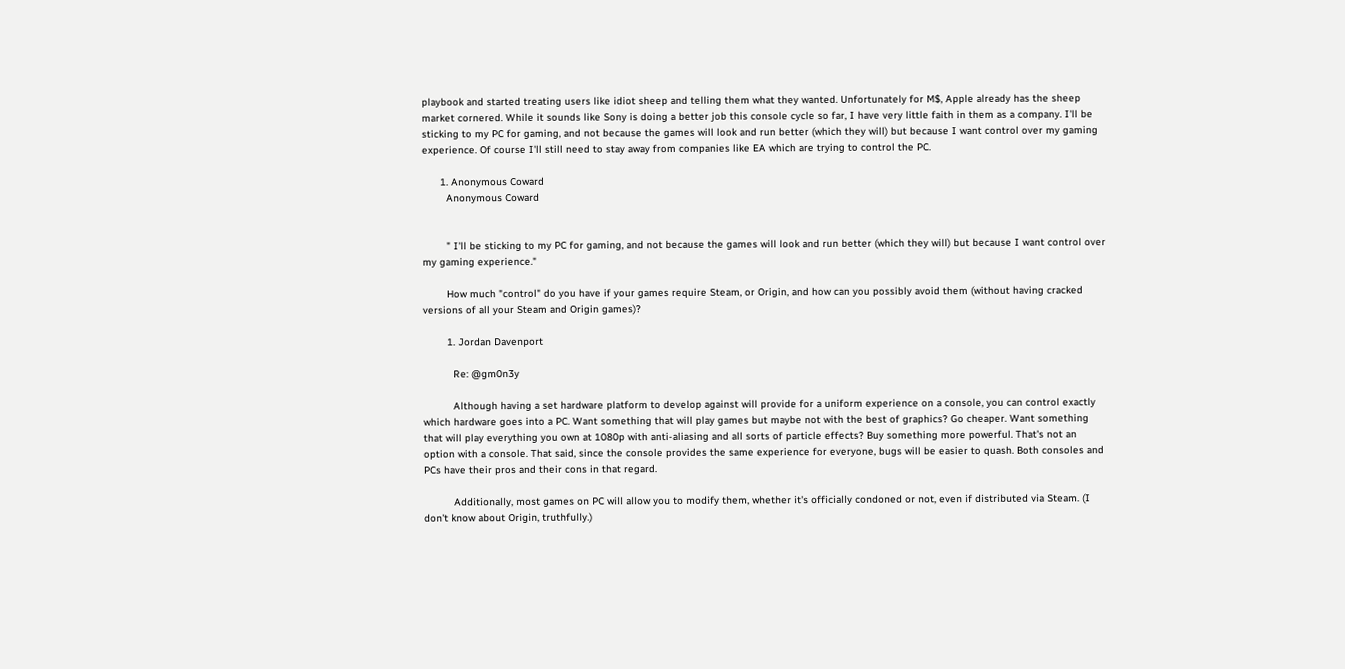playbook and started treating users like idiot sheep and telling them what they wanted. Unfortunately for M$, Apple already has the sheep market cornered. While it sounds like Sony is doing a better job this console cycle so far, I have very little faith in them as a company. I'll be sticking to my PC for gaming, and not because the games will look and run better (which they will) but because I want control over my gaming experience. Of course I'll still need to stay away from companies like EA which are trying to control the PC.

      1. Anonymous Coward
        Anonymous Coward


        " I'll be sticking to my PC for gaming, and not because the games will look and run better (which they will) but because I want control over my gaming experience."

        How much "control" do you have if your games require Steam, or Origin, and how can you possibly avoid them (without having cracked versions of all your Steam and Origin games)?

        1. Jordan Davenport

          Re: @gm0n3y

          Although having a set hardware platform to develop against will provide for a uniform experience on a console, you can control exactly which hardware goes into a PC. Want something that will play games but maybe not with the best of graphics? Go cheaper. Want something that will play everything you own at 1080p with anti-aliasing and all sorts of particle effects? Buy something more powerful. That's not an option with a console. That said, since the console provides the same experience for everyone, bugs will be easier to quash. Both consoles and PCs have their pros and their cons in that regard.

          Additionally, most games on PC will allow you to modify them, whether it's officially condoned or not, even if distributed via Steam. (I don't know about Origin, truthfully.)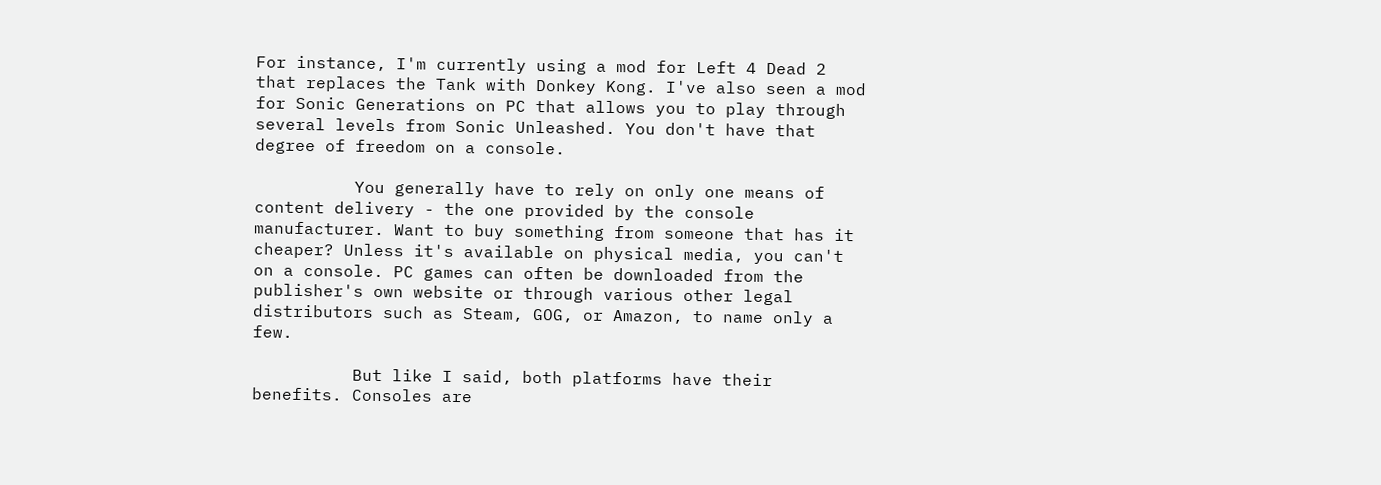For instance, I'm currently using a mod for Left 4 Dead 2 that replaces the Tank with Donkey Kong. I've also seen a mod for Sonic Generations on PC that allows you to play through several levels from Sonic Unleashed. You don't have that degree of freedom on a console.

          You generally have to rely on only one means of content delivery - the one provided by the console manufacturer. Want to buy something from someone that has it cheaper? Unless it's available on physical media, you can't on a console. PC games can often be downloaded from the publisher's own website or through various other legal distributors such as Steam, GOG, or Amazon, to name only a few.

          But like I said, both platforms have their benefits. Consoles are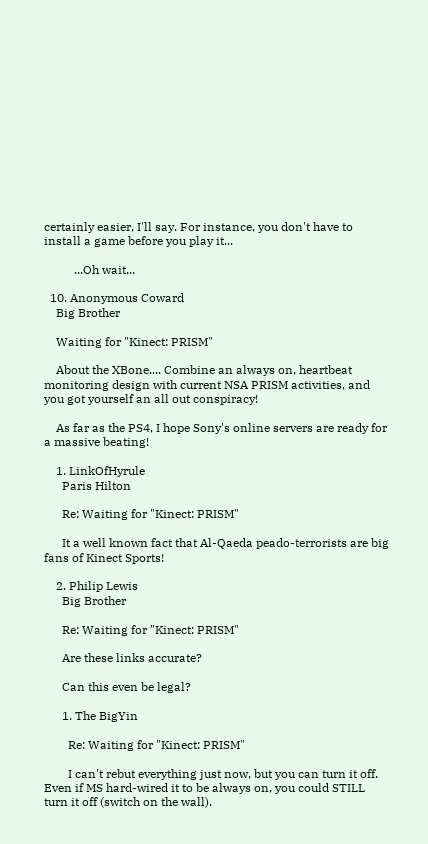certainly easier, I'll say. For instance, you don't have to install a game before you play it...

          ...Oh wait...

  10. Anonymous Coward
    Big Brother

    Waiting for "Kinect: PRISM"

    About the XBone.... Combine an always on, heartbeat monitoring design with current NSA PRISM activities, and you got yourself an all out conspiracy!

    As far as the PS4, I hope Sony's online servers are ready for a massive beating!

    1. LinkOfHyrule
      Paris Hilton

      Re: Waiting for "Kinect: PRISM"

      It a well known fact that Al-Qaeda peado-terrorists are big fans of Kinect Sports!

    2. Philip Lewis
      Big Brother

      Re: Waiting for "Kinect: PRISM"

      Are these links accurate?

      Can this even be legal?

      1. The BigYin

        Re: Waiting for "Kinect: PRISM"

        I can't rebut everything just now, but you can turn it off. Even if MS hard-wired it to be always on, you could STILL turn it off (switch on the wall).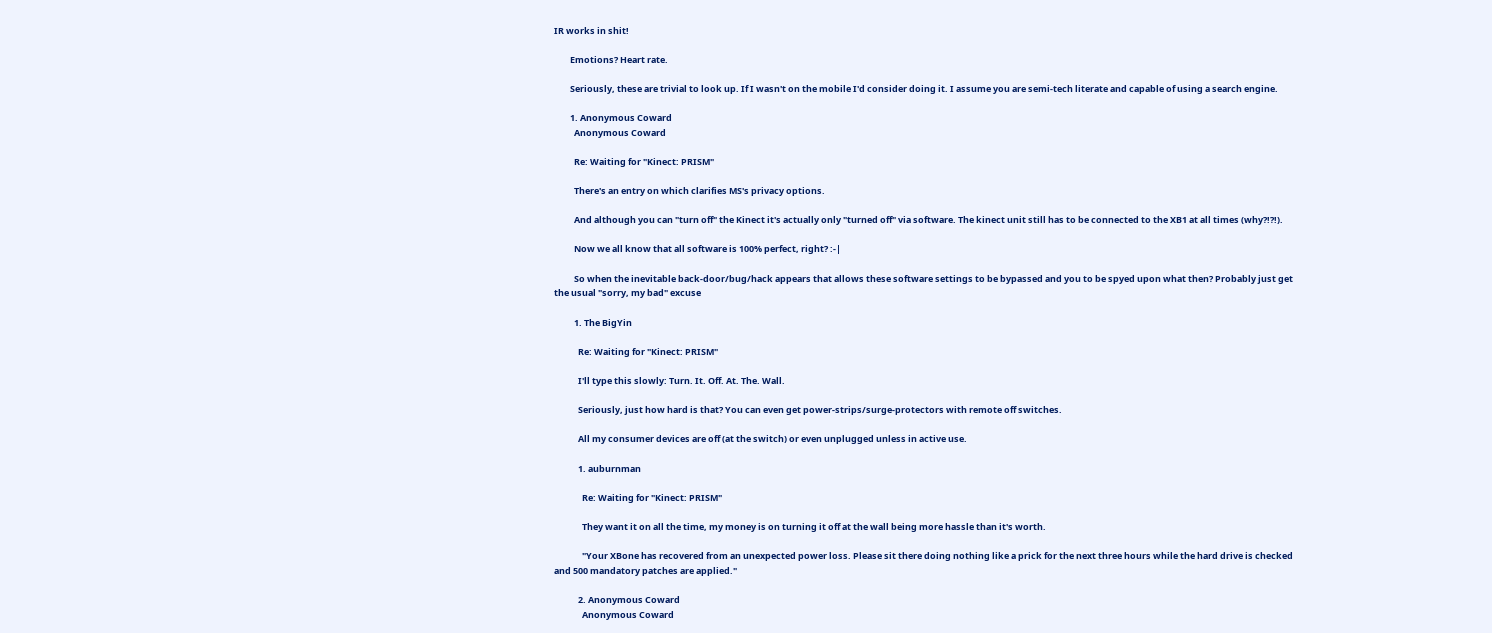IR works in shit!

        Emotions? Heart rate.

        Seriously, these are trivial to look up. If I wasn't on the mobile I'd consider doing it. I assume you are semi-tech literate and capable of using a search engine.

        1. Anonymous Coward
          Anonymous Coward

          Re: Waiting for "Kinect: PRISM"

          There's an entry on which clarifies MS's privacy options.

          And although you can "turn off" the Kinect it's actually only "turned off" via software. The kinect unit still has to be connected to the XB1 at all times (why?!?!).

          Now we all know that all software is 100% perfect, right? :-|

          So when the inevitable back-door/bug/hack appears that allows these software settings to be bypassed and you to be spyed upon what then? Probably just get the usual "sorry, my bad" excuse

          1. The BigYin

            Re: Waiting for "Kinect: PRISM"

            I'll type this slowly: Turn. It. Off. At. The. Wall.

            Seriously, just how hard is that? You can even get power-strips/surge-protectors with remote off switches.

            All my consumer devices are off (at the switch) or even unplugged unless in active use.

            1. auburnman

              Re: Waiting for "Kinect: PRISM"

              They want it on all the time, my money is on turning it off at the wall being more hassle than it's worth.

              "Your XBone has recovered from an unexpected power loss. Please sit there doing nothing like a prick for the next three hours while the hard drive is checked and 500 mandatory patches are applied."

            2. Anonymous Coward
              Anonymous Coward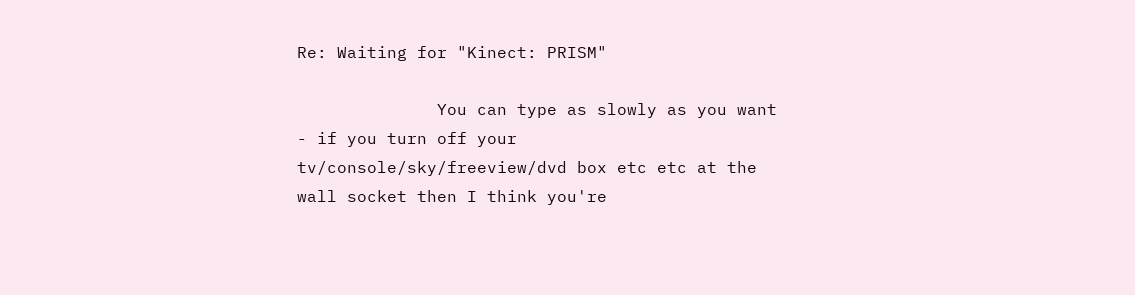Re: Waiting for "Kinect: PRISM"

              You can type as slowly as you want - if you turn off your tv/console/sky/freeview/dvd box etc etc at the wall socket then I think you're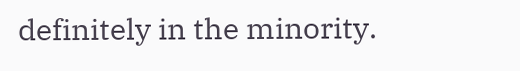definitely in the minority.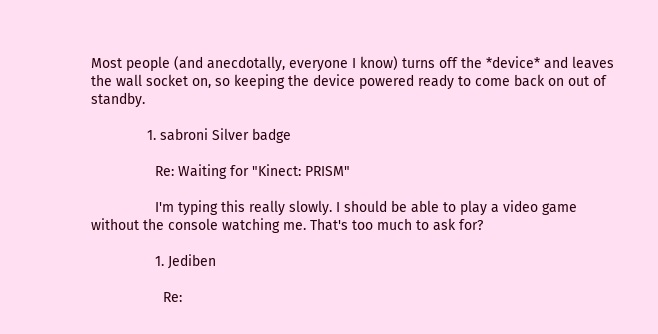Most people (and anecdotally, everyone I know) turns off the *device* and leaves the wall socket on, so keeping the device powered ready to come back on out of standby.

              1. sabroni Silver badge

                Re: Waiting for "Kinect: PRISM"

                I'm typing this really slowly. I should be able to play a video game without the console watching me. That's too much to ask for?

                1. Jediben

                  Re: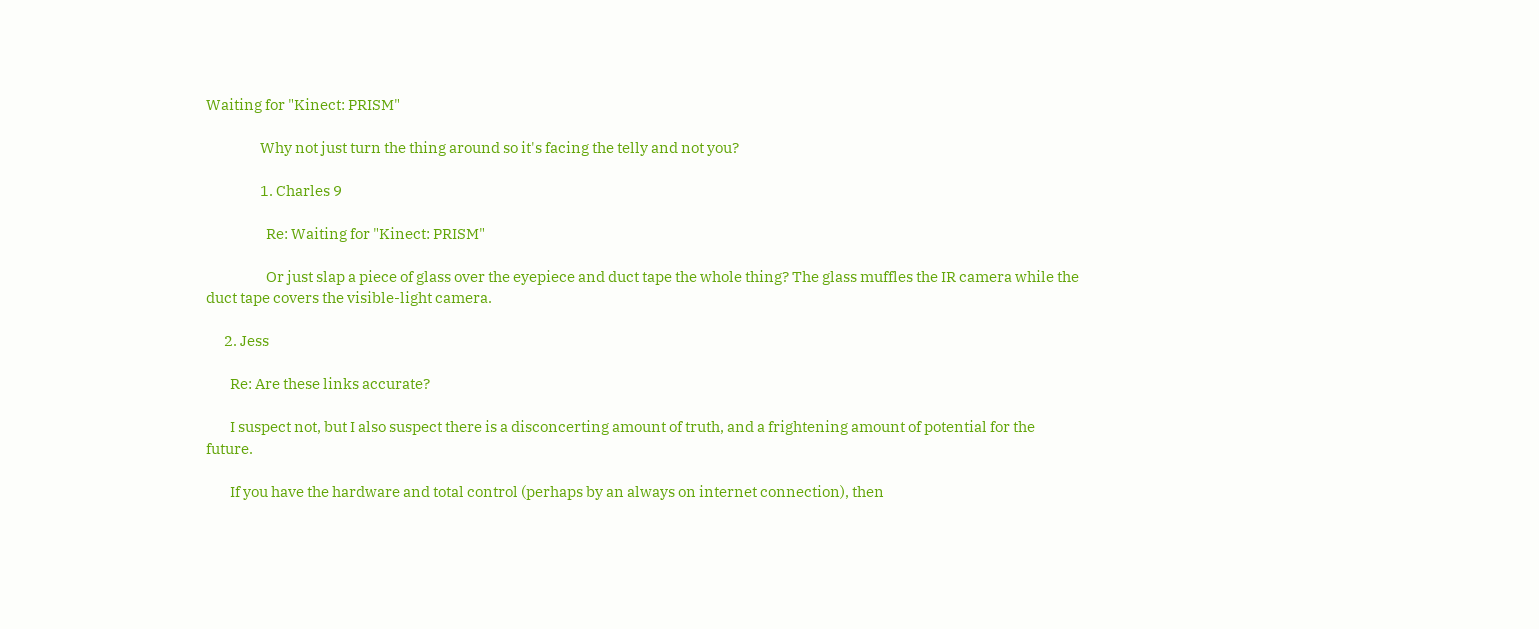Waiting for "Kinect: PRISM"

                  Why not just turn the thing around so it's facing the telly and not you?

                  1. Charles 9

                    Re: Waiting for "Kinect: PRISM"

                    Or just slap a piece of glass over the eyepiece and duct tape the whole thing? The glass muffles the IR camera while the duct tape covers the visible-light camera.

      2. Jess

        Re: Are these links accurate?

        I suspect not, but I also suspect there is a disconcerting amount of truth, and a frightening amount of potential for the future.

        If you have the hardware and total control (perhaps by an always on internet connection), then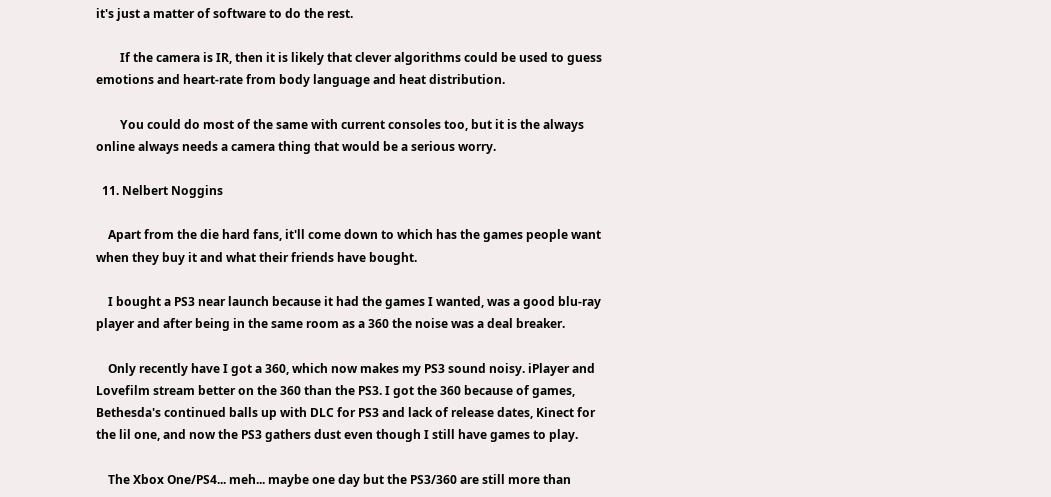it's just a matter of software to do the rest.

        If the camera is IR, then it is likely that clever algorithms could be used to guess emotions and heart-rate from body language and heat distribution.

        You could do most of the same with current consoles too, but it is the always online always needs a camera thing that would be a serious worry.

  11. Nelbert Noggins

    Apart from the die hard fans, it'll come down to which has the games people want when they buy it and what their friends have bought.

    I bought a PS3 near launch because it had the games I wanted, was a good blu-ray player and after being in the same room as a 360 the noise was a deal breaker.

    Only recently have I got a 360, which now makes my PS3 sound noisy. iPlayer and Lovefilm stream better on the 360 than the PS3. I got the 360 because of games, Bethesda's continued balls up with DLC for PS3 and lack of release dates, Kinect for the lil one, and now the PS3 gathers dust even though I still have games to play.

    The Xbox One/PS4... meh... maybe one day but the PS3/360 are still more than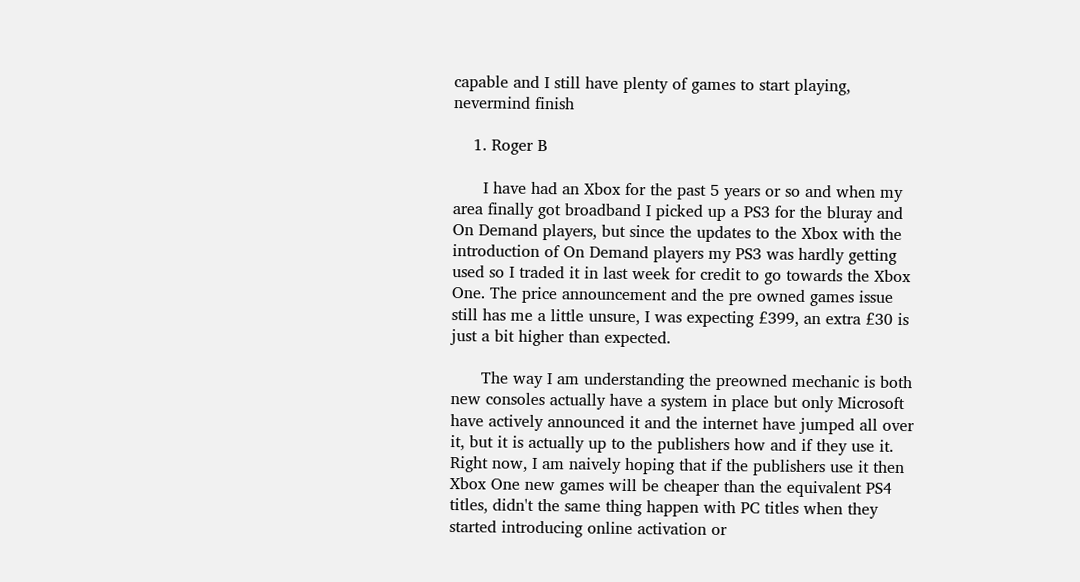capable and I still have plenty of games to start playing, nevermind finish

    1. Roger B

      I have had an Xbox for the past 5 years or so and when my area finally got broadband I picked up a PS3 for the bluray and On Demand players, but since the updates to the Xbox with the introduction of On Demand players my PS3 was hardly getting used so I traded it in last week for credit to go towards the Xbox One. The price announcement and the pre owned games issue still has me a little unsure, I was expecting £399, an extra £30 is just a bit higher than expected.

      The way I am understanding the preowned mechanic is both new consoles actually have a system in place but only Microsoft have actively announced it and the internet have jumped all over it, but it is actually up to the publishers how and if they use it. Right now, I am naively hoping that if the publishers use it then Xbox One new games will be cheaper than the equivalent PS4 titles, didn't the same thing happen with PC titles when they started introducing online activation or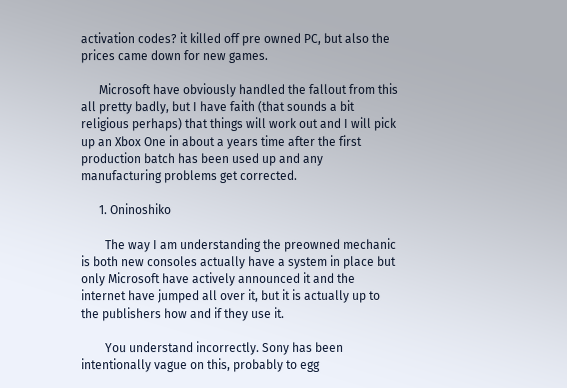activation codes? it killed off pre owned PC, but also the prices came down for new games.

      Microsoft have obviously handled the fallout from this all pretty badly, but I have faith (that sounds a bit religious perhaps) that things will work out and I will pick up an Xbox One in about a years time after the first production batch has been used up and any manufacturing problems get corrected.

      1. Oninoshiko

        The way I am understanding the preowned mechanic is both new consoles actually have a system in place but only Microsoft have actively announced it and the internet have jumped all over it, but it is actually up to the publishers how and if they use it.

        You understand incorrectly. Sony has been intentionally vague on this, probably to egg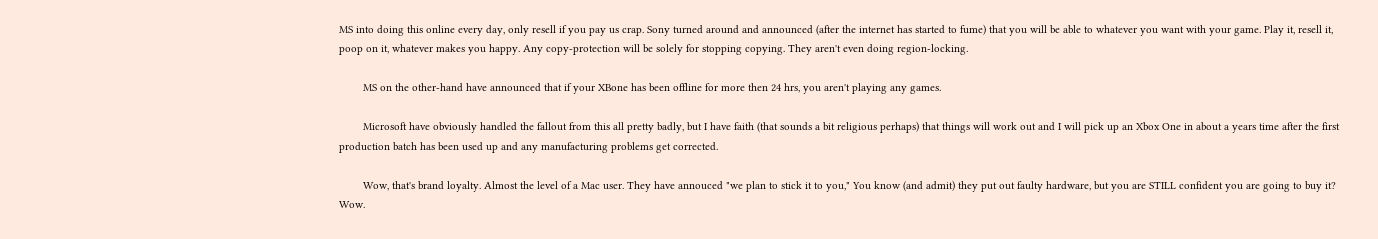MS into doing this online every day, only resell if you pay us crap. Sony turned around and announced (after the internet has started to fume) that you will be able to whatever you want with your game. Play it, resell it, poop on it, whatever makes you happy. Any copy-protection will be solely for stopping copying. They aren't even doing region-locking.

        MS on the other-hand have announced that if your XBone has been offline for more then 24 hrs, you aren't playing any games.

        Microsoft have obviously handled the fallout from this all pretty badly, but I have faith (that sounds a bit religious perhaps) that things will work out and I will pick up an Xbox One in about a years time after the first production batch has been used up and any manufacturing problems get corrected.

        Wow, that's brand loyalty. Almost the level of a Mac user. They have annouced "we plan to stick it to you," You know (and admit) they put out faulty hardware, but you are STILL confident you are going to buy it? Wow.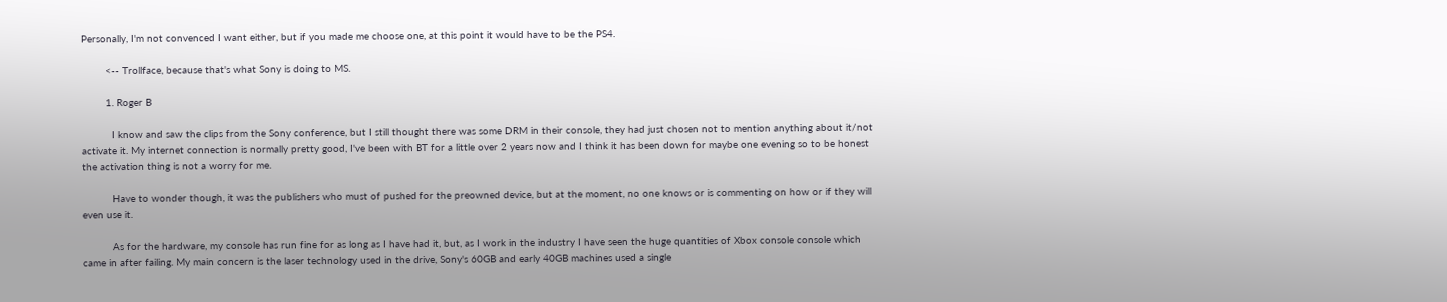Personally, I'm not convenced I want either, but if you made me choose one, at this point it would have to be the PS4.

        <-- Trollface, because that's what Sony is doing to MS.

        1. Roger B

          I know and saw the clips from the Sony conference, but I still thought there was some DRM in their console, they had just chosen not to mention anything about it/not activate it. My internet connection is normally pretty good, I've been with BT for a little over 2 years now and I think it has been down for maybe one evening so to be honest the activation thing is not a worry for me.

          Have to wonder though, it was the publishers who must of pushed for the preowned device, but at the moment, no one knows or is commenting on how or if they will even use it.

          As for the hardware, my console has run fine for as long as I have had it, but, as I work in the industry I have seen the huge quantities of Xbox console console which came in after failing. My main concern is the laser technology used in the drive, Sony's 60GB and early 40GB machines used a single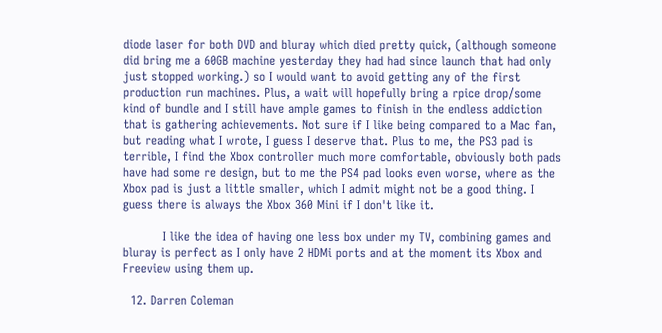diode laser for both DVD and bluray which died pretty quick, (although someone did bring me a 60GB machine yesterday they had had since launch that had only just stopped working.) so I would want to avoid getting any of the first production run machines. Plus, a wait will hopefully bring a rpice drop/some kind of bundle and I still have ample games to finish in the endless addiction that is gathering achievements. Not sure if I like being compared to a Mac fan, but reading what I wrote, I guess I deserve that. Plus to me, the PS3 pad is terrible, I find the Xbox controller much more comfortable, obviously both pads have had some re design, but to me the PS4 pad looks even worse, where as the Xbox pad is just a little smaller, which I admit might not be a good thing. I guess there is always the Xbox 360 Mini if I don't like it.

          I like the idea of having one less box under my TV, combining games and bluray is perfect as I only have 2 HDMi ports and at the moment its Xbox and Freeview using them up.

  12. Darren Coleman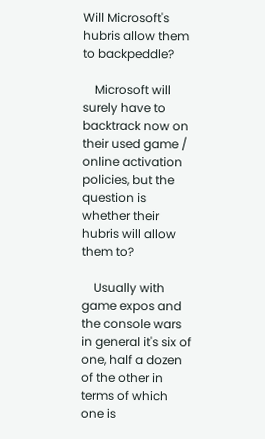Will Microsoft's hubris allow them to backpeddle?

    Microsoft will surely have to backtrack now on their used game / online activation policies, but the question is whether their hubris will allow them to?

    Usually with game expos and the console wars in general it's six of one, half a dozen of the other in terms of which one is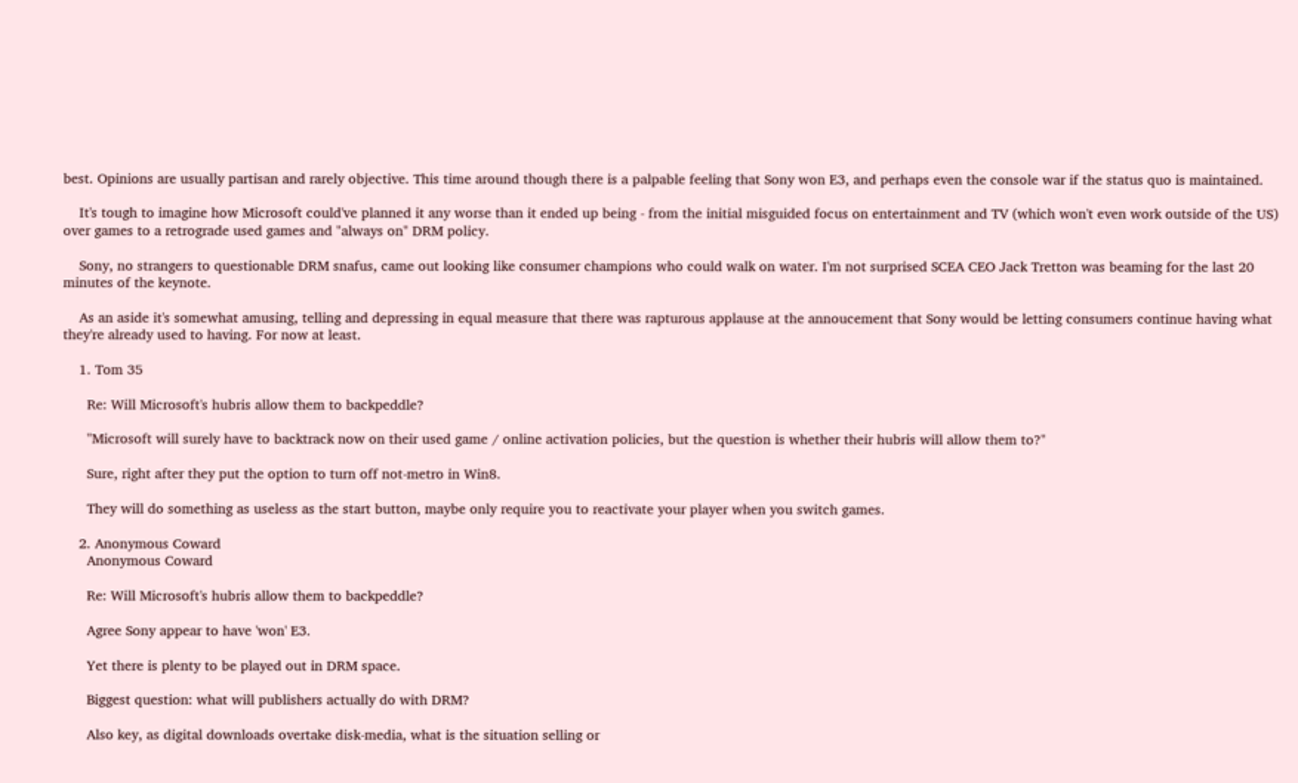best. Opinions are usually partisan and rarely objective. This time around though there is a palpable feeling that Sony won E3, and perhaps even the console war if the status quo is maintained.

    It's tough to imagine how Microsoft could've planned it any worse than it ended up being - from the initial misguided focus on entertainment and TV (which won't even work outside of the US) over games to a retrograde used games and "always on" DRM policy.

    Sony, no strangers to questionable DRM snafus, came out looking like consumer champions who could walk on water. I'm not surprised SCEA CEO Jack Tretton was beaming for the last 20 minutes of the keynote.

    As an aside it's somewhat amusing, telling and depressing in equal measure that there was rapturous applause at the annoucement that Sony would be letting consumers continue having what they're already used to having. For now at least.

    1. Tom 35

      Re: Will Microsoft's hubris allow them to backpeddle?

      "Microsoft will surely have to backtrack now on their used game / online activation policies, but the question is whether their hubris will allow them to?"

      Sure, right after they put the option to turn off not-metro in Win8.

      They will do something as useless as the start button, maybe only require you to reactivate your player when you switch games.

    2. Anonymous Coward
      Anonymous Coward

      Re: Will Microsoft's hubris allow them to backpeddle?

      Agree Sony appear to have 'won' E3.

      Yet there is plenty to be played out in DRM space.

      Biggest question: what will publishers actually do with DRM?

      Also key, as digital downloads overtake disk-media, what is the situation selling or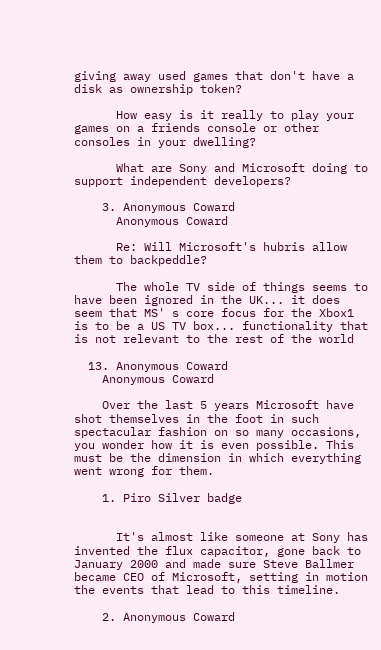giving away used games that don't have a disk as ownership token?

      How easy is it really to play your games on a friends console or other consoles in your dwelling?

      What are Sony and Microsoft doing to support independent developers?

    3. Anonymous Coward
      Anonymous Coward

      Re: Will Microsoft's hubris allow them to backpeddle?

      The whole TV side of things seems to have been ignored in the UK... it does seem that MS' s core focus for the Xbox1 is to be a US TV box... functionality that is not relevant to the rest of the world

  13. Anonymous Coward
    Anonymous Coward

    Over the last 5 years Microsoft have shot themselves in the foot in such spectacular fashion on so many occasions, you wonder how it is even possible. This must be the dimension in which everything went wrong for them.

    1. Piro Silver badge


      It's almost like someone at Sony has invented the flux capacitor, gone back to January 2000 and made sure Steve Ballmer became CEO of Microsoft, setting in motion the events that lead to this timeline.

    2. Anonymous Coward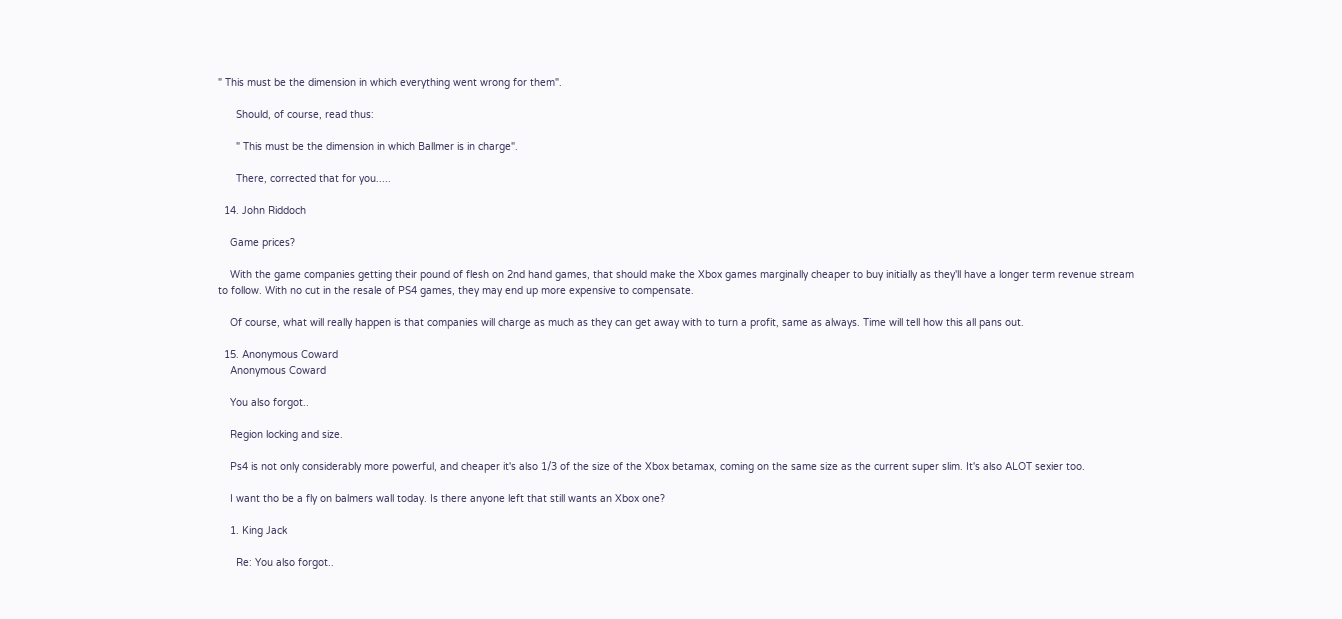" This must be the dimension in which everything went wrong for them".

      Should, of course, read thus:

      " This must be the dimension in which Ballmer is in charge".

      There, corrected that for you.....

  14. John Riddoch

    Game prices?

    With the game companies getting their pound of flesh on 2nd hand games, that should make the Xbox games marginally cheaper to buy initially as they'll have a longer term revenue stream to follow. With no cut in the resale of PS4 games, they may end up more expensive to compensate.

    Of course, what will really happen is that companies will charge as much as they can get away with to turn a profit, same as always. Time will tell how this all pans out.

  15. Anonymous Coward
    Anonymous Coward

    You also forgot..

    Region locking and size.

    Ps4 is not only considerably more powerful, and cheaper it's also 1/3 of the size of the Xbox betamax, coming on the same size as the current super slim. It's also ALOT sexier too.

    I want tho be a fly on balmers wall today. Is there anyone left that still wants an Xbox one?

    1. King Jack

      Re: You also forgot..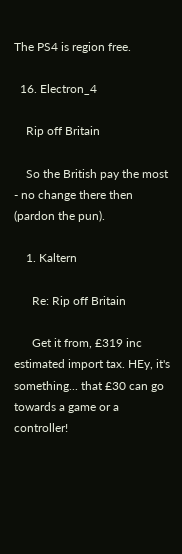The PS4 is region free.

  16. Electron_4

    Rip off Britain

    So the British pay the most - no change there then (pardon the pun).

    1. Kaltern

      Re: Rip off Britain

      Get it from, £319 inc estimated import tax. HEy, it's something... that £30 can go towards a game or a controller!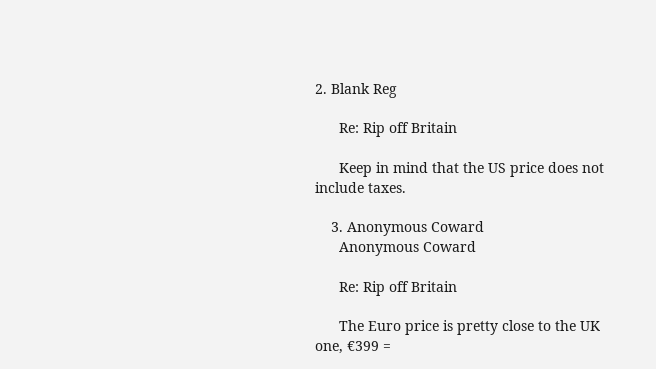2. Blank Reg

      Re: Rip off Britain

      Keep in mind that the US price does not include taxes.

    3. Anonymous Coward
      Anonymous Coward

      Re: Rip off Britain

      The Euro price is pretty close to the UK one, €399 =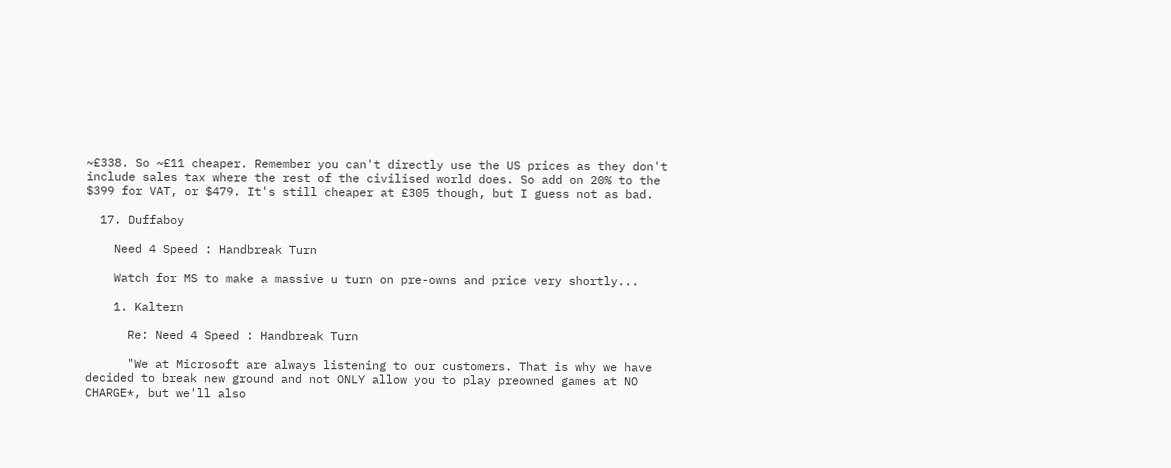~£338. So ~£11 cheaper. Remember you can't directly use the US prices as they don't include sales tax where the rest of the civilised world does. So add on 20% to the $399 for VAT, or $479. It's still cheaper at £305 though, but I guess not as bad.

  17. Duffaboy

    Need 4 Speed : Handbreak Turn

    Watch for MS to make a massive u turn on pre-owns and price very shortly...

    1. Kaltern

      Re: Need 4 Speed : Handbreak Turn

      "We at Microsoft are always listening to our customers. That is why we have decided to break new ground and not ONLY allow you to play preowned games at NO CHARGE*, but we'll also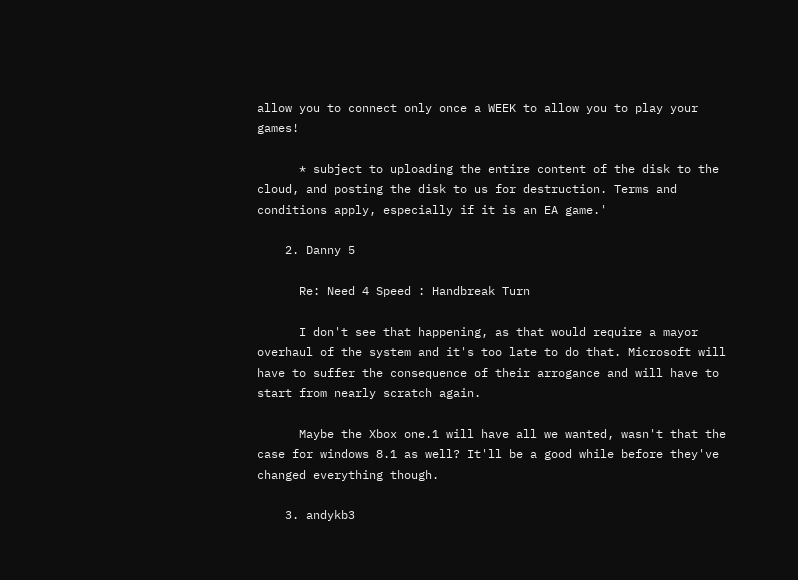allow you to connect only once a WEEK to allow you to play your games!

      * subject to uploading the entire content of the disk to the cloud, and posting the disk to us for destruction. Terms and conditions apply, especially if it is an EA game.'

    2. Danny 5

      Re: Need 4 Speed : Handbreak Turn

      I don't see that happening, as that would require a mayor overhaul of the system and it's too late to do that. Microsoft will have to suffer the consequence of their arrogance and will have to start from nearly scratch again.

      Maybe the Xbox one.1 will have all we wanted, wasn't that the case for windows 8.1 as well? It'll be a good while before they've changed everything though.

    3. andykb3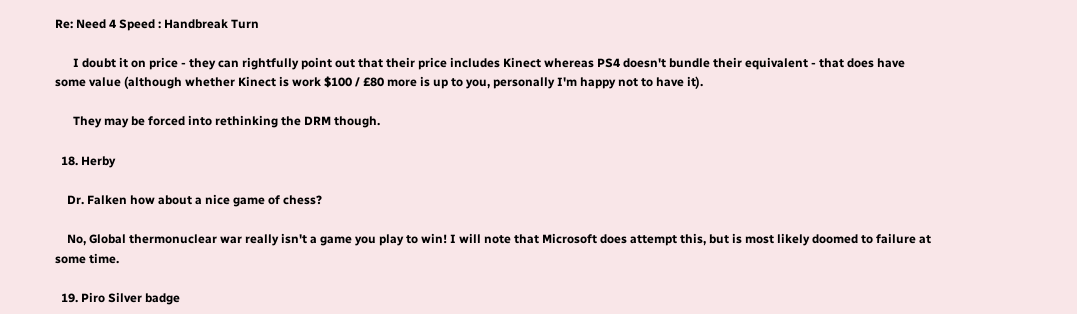Re: Need 4 Speed : Handbreak Turn

      I doubt it on price - they can rightfully point out that their price includes Kinect whereas PS4 doesn't bundle their equivalent - that does have some value (although whether Kinect is work $100 / £80 more is up to you, personally I'm happy not to have it).

      They may be forced into rethinking the DRM though.

  18. Herby

    Dr. Falken how about a nice game of chess?

    No, Global thermonuclear war really isn't a game you play to win! I will note that Microsoft does attempt this, but is most likely doomed to failure at some time.

  19. Piro Silver badge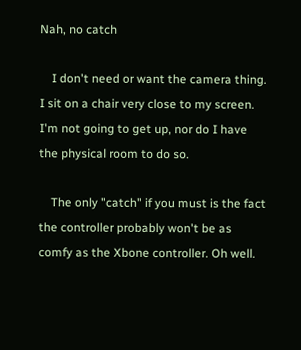Nah, no catch

    I don't need or want the camera thing. I sit on a chair very close to my screen. I'm not going to get up, nor do I have the physical room to do so.

    The only "catch" if you must is the fact the controller probably won't be as comfy as the Xbone controller. Oh well.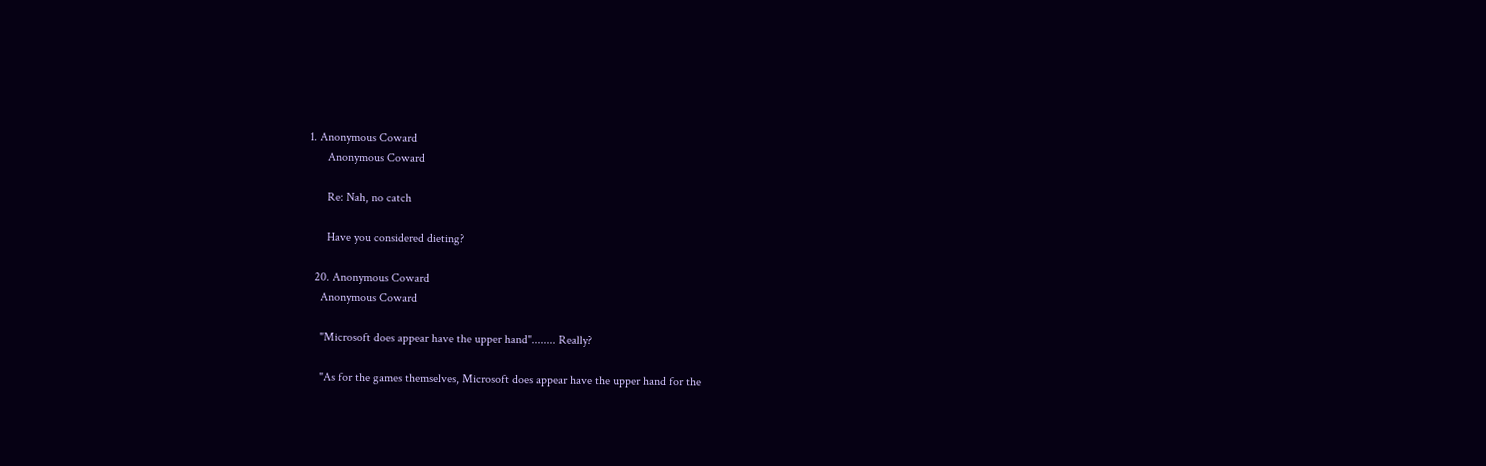1. Anonymous Coward
      Anonymous Coward

      Re: Nah, no catch

      Have you considered dieting?

  20. Anonymous Coward
    Anonymous Coward

    "Microsoft does appear have the upper hand"........ Really?

    "As for the games themselves, Microsoft does appear have the upper hand for the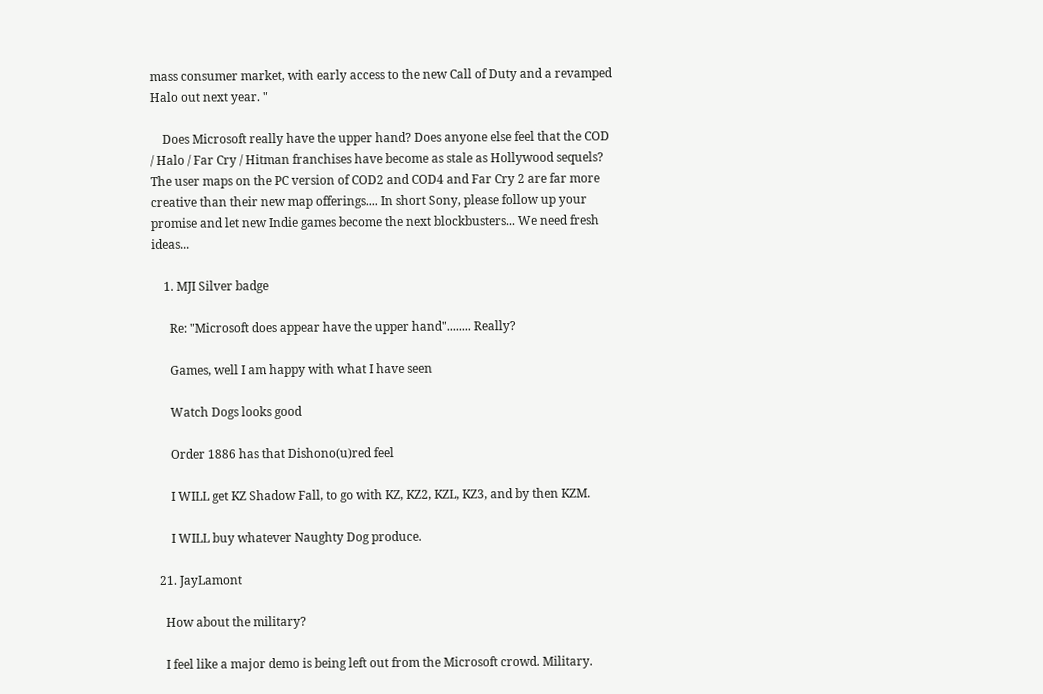mass consumer market, with early access to the new Call of Duty and a revamped Halo out next year. "

    Does Microsoft really have the upper hand? Does anyone else feel that the COD / Halo / Far Cry / Hitman franchises have become as stale as Hollywood sequels? The user maps on the PC version of COD2 and COD4 and Far Cry 2 are far more creative than their new map offerings.... In short Sony, please follow up your promise and let new Indie games become the next blockbusters... We need fresh ideas...

    1. MJI Silver badge

      Re: "Microsoft does appear have the upper hand"........ Really?

      Games, well I am happy with what I have seen

      Watch Dogs looks good

      Order 1886 has that Dishono(u)red feel

      I WILL get KZ Shadow Fall, to go with KZ, KZ2, KZL, KZ3, and by then KZM.

      I WILL buy whatever Naughty Dog produce.

  21. JayLamont

    How about the military?

    I feel like a major demo is being left out from the Microsoft crowd. Military.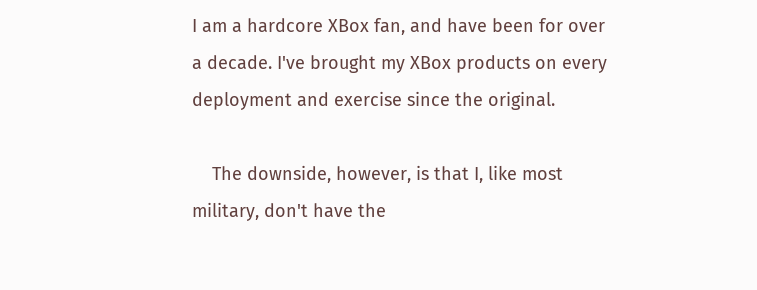I am a hardcore XBox fan, and have been for over a decade. I've brought my XBox products on every deployment and exercise since the original.

    The downside, however, is that I, like most military, don't have the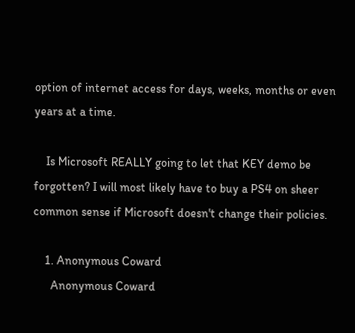option of internet access for days, weeks, months or even years at a time.

    Is Microsoft REALLY going to let that KEY demo be forgotten? I will most likely have to buy a PS4 on sheer common sense if Microsoft doesn't change their policies.

    1. Anonymous Coward
      Anonymous Coward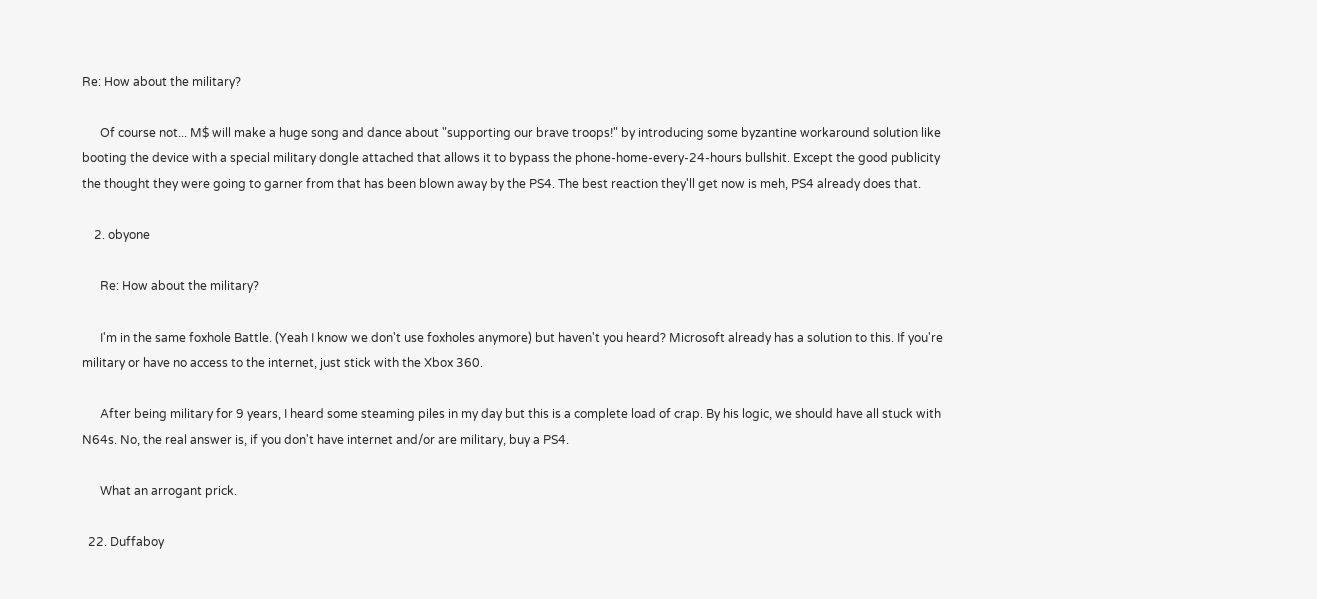Re: How about the military?

      Of course not... M$ will make a huge song and dance about "supporting our brave troops!" by introducing some byzantine workaround solution like booting the device with a special military dongle attached that allows it to bypass the phone-home-every-24-hours bullshit. Except the good publicity the thought they were going to garner from that has been blown away by the PS4. The best reaction they'll get now is meh, PS4 already does that.

    2. obyone

      Re: How about the military?

      I'm in the same foxhole Battle. (Yeah I know we don't use foxholes anymore) but haven't you heard? Microsoft already has a solution to this. If you're military or have no access to the internet, just stick with the Xbox 360.

      After being military for 9 years, I heard some steaming piles in my day but this is a complete load of crap. By his logic, we should have all stuck with N64s. No, the real answer is, if you don't have internet and/or are military, buy a PS4.

      What an arrogant prick.

  22. Duffaboy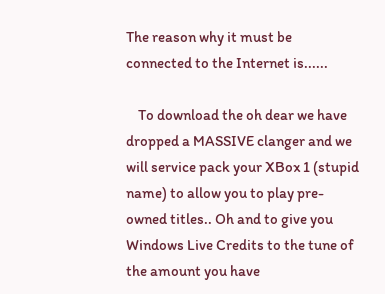The reason why it must be connected to the Internet is......

    To download the oh dear we have dropped a MASSIVE clanger and we will service pack your XBox 1 (stupid name) to allow you to play pre-owned titles.. Oh and to give you Windows Live Credits to the tune of the amount you have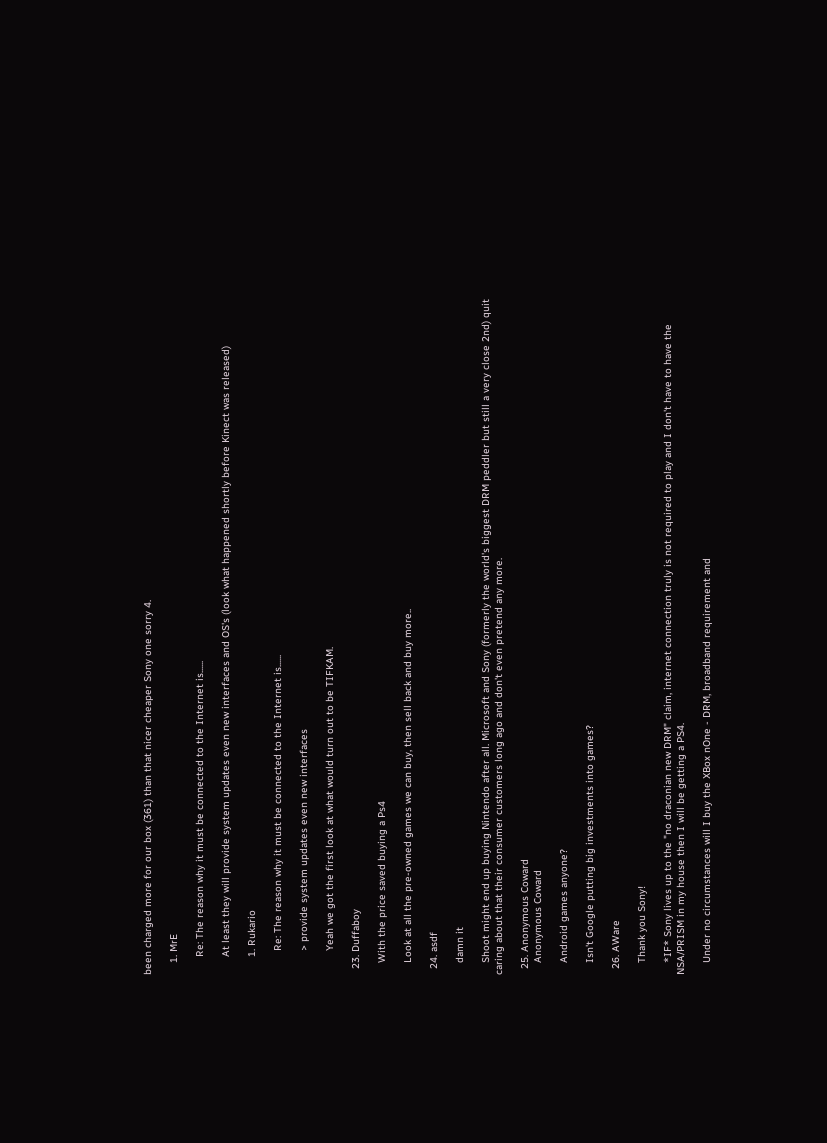been charged more for our box (361) than that nicer cheaper Sony one sorry 4.

    1. MrE

      Re: The reason why it must be connected to the Internet is......

      At least they will provide system updates even new interfaces and OS's (look what happened shortly before Kinect was released)

      1. Rukario

        Re: The reason why it must be connected to the Internet is......

        > provide system updates even new interfaces

        Yeah we got the first look at what would turn out to be TIFKAM.

  23. Duffaboy

    With the price saved buying a Ps4

    Look at all the pre-owned games we can buy, then sell back and buy more..

  24. asdf

    damn it

    Shoot might end up buying Nintendo after all. Microsoft and Sony (formerly the world's biggest DRM peddler but still a very close 2nd) quit caring about that their consumer customers long ago and don't even pretend any more.

  25. Anonymous Coward
    Anonymous Coward

    Android games anyone?

    Isn't Google putting big investments into games?

  26. AWare

    Thank you Sony!

    *IF* Sony lives up to the "no draconian new DRM" claim, internet connection truly is not required to play and I don't have to have the NSA/PRISM in my house then I will be getting a PS4.

    Under no circumstances will I buy the XBox nOne - DRM, broadband requirement and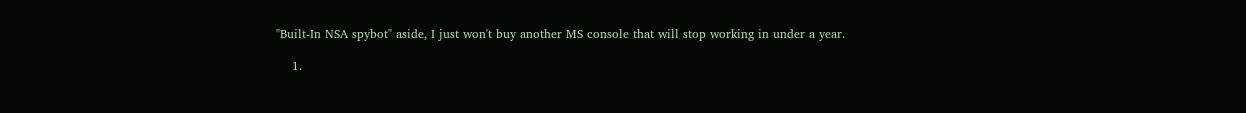"Built-In NSA spybot" aside, I just won't buy another MS console that will stop working in under a year.

    1.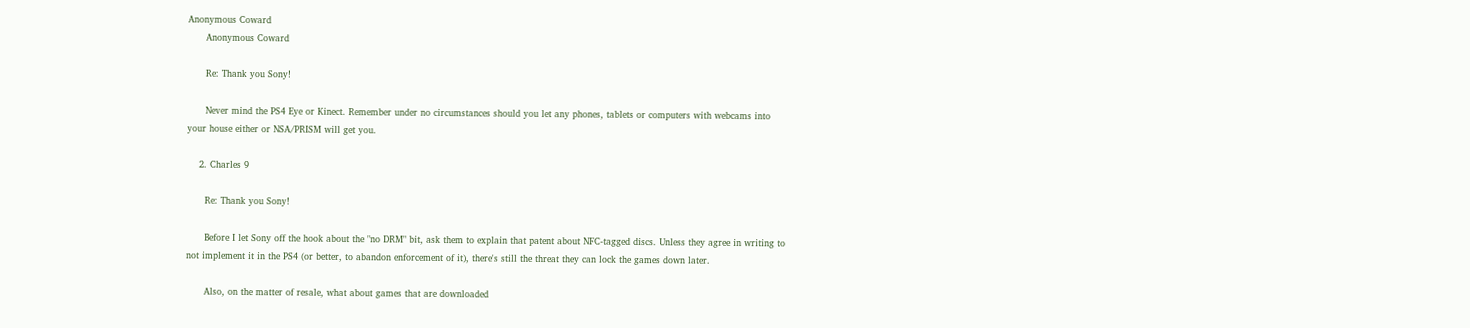Anonymous Coward
      Anonymous Coward

      Re: Thank you Sony!

      Never mind the PS4 Eye or Kinect. Remember under no circumstances should you let any phones, tablets or computers with webcams into your house either or NSA/PRISM will get you.

    2. Charles 9

      Re: Thank you Sony!

      Before I let Sony off the hook about the "no DRM" bit, ask them to explain that patent about NFC-tagged discs. Unless they agree in writing to not implement it in the PS4 (or better, to abandon enforcement of it), there's still the threat they can lock the games down later.

      Also, on the matter of resale, what about games that are downloaded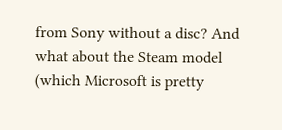from Sony without a disc? And what about the Steam model (which Microsoft is pretty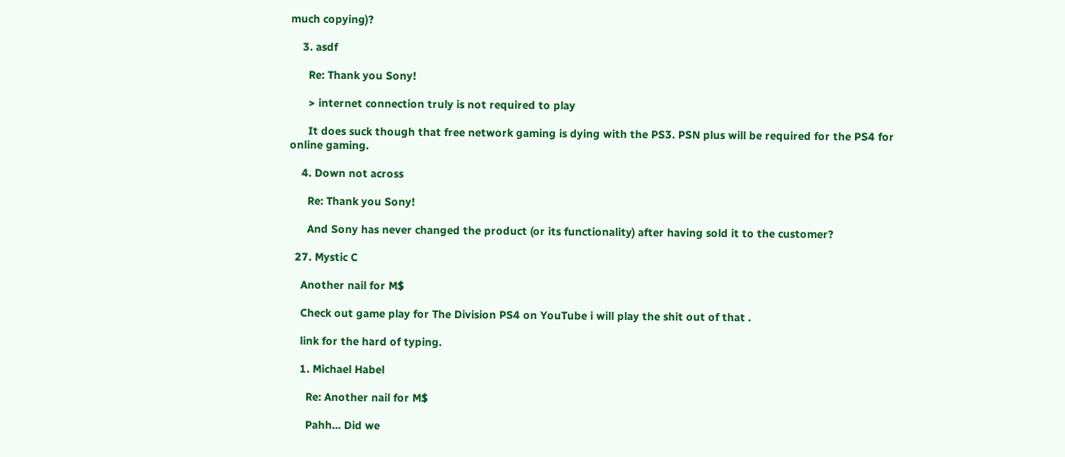much copying)?

    3. asdf

      Re: Thank you Sony!

      > internet connection truly is not required to play

      It does suck though that free network gaming is dying with the PS3. PSN plus will be required for the PS4 for online gaming.

    4. Down not across

      Re: Thank you Sony!

      And Sony has never changed the product (or its functionality) after having sold it to the customer?

  27. Mystic C

    Another nail for M$

    Check out game play for The Division PS4 on YouTube i will play the shit out of that .

    link for the hard of typing.

    1. Michael Habel

      Re: Another nail for M$

      Pahh... Did we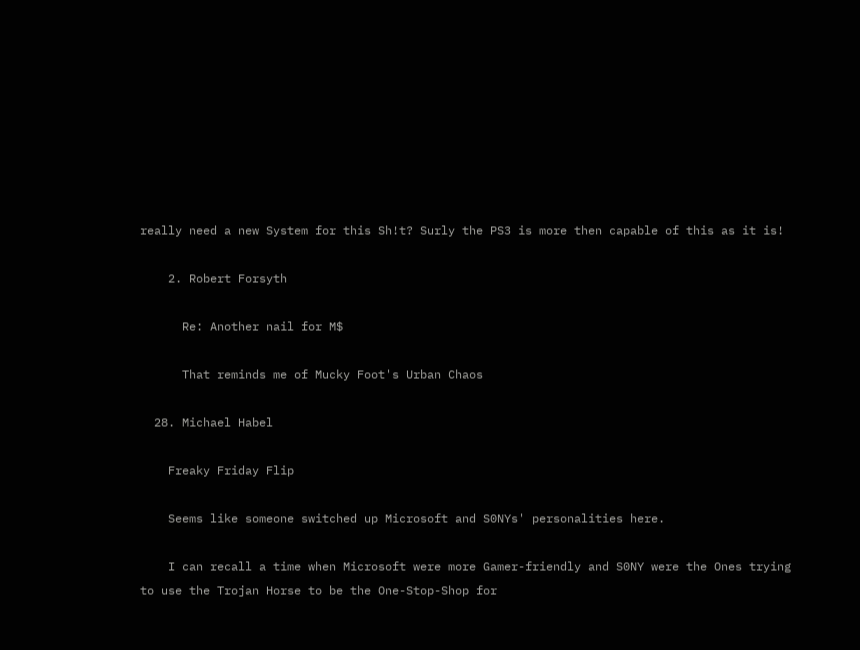really need a new System for this Sh!t? Surly the PS3 is more then capable of this as it is!

    2. Robert Forsyth

      Re: Another nail for M$

      That reminds me of Mucky Foot's Urban Chaos

  28. Michael Habel

    Freaky Friday Flip

    Seems like someone switched up Microsoft and S0NYs' personalities here.

    I can recall a time when Microsoft were more Gamer-friendly and S0NY were the Ones trying to use the Trojan Horse to be the One-Stop-Shop for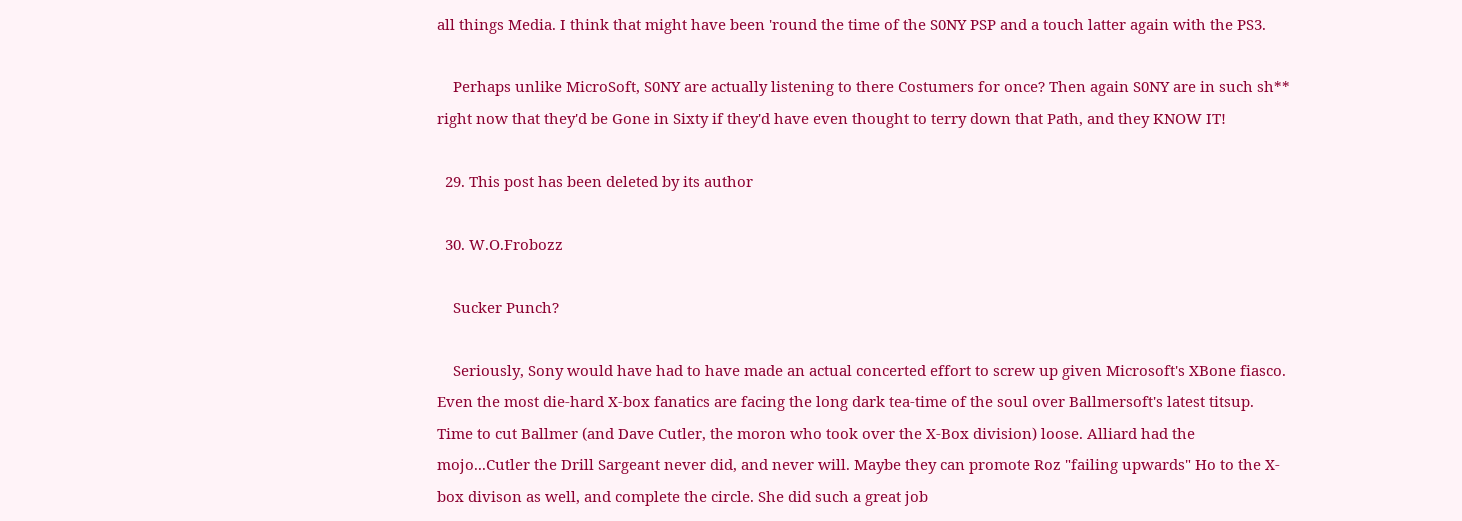all things Media. I think that might have been 'round the time of the S0NY PSP and a touch latter again with the PS3.

    Perhaps unlike MicroSoft, S0NY are actually listening to there Costumers for once? Then again S0NY are in such sh** right now that they'd be Gone in Sixty if they'd have even thought to terry down that Path, and they KNOW IT!

  29. This post has been deleted by its author

  30. W.O.Frobozz

    Sucker Punch?

    Seriously, Sony would have had to have made an actual concerted effort to screw up given Microsoft's XBone fiasco. Even the most die-hard X-box fanatics are facing the long dark tea-time of the soul over Ballmersoft's latest titsup. Time to cut Ballmer (and Dave Cutler, the moron who took over the X-Box division) loose. Alliard had the mojo...Cutler the Drill Sargeant never did, and never will. Maybe they can promote Roz "failing upwards" Ho to the X-box divison as well, and complete the circle. She did such a great job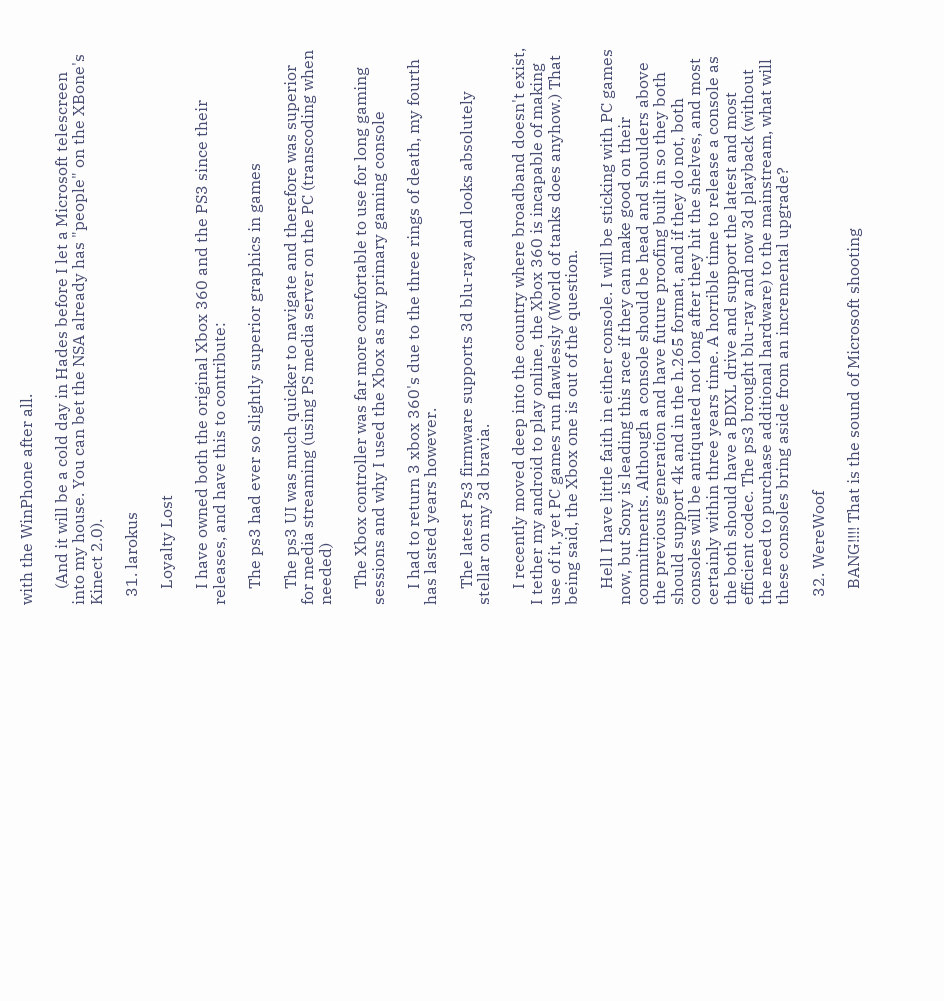with the WinPhone after all.

    (And it will be a cold day in Hades before I let a Microsoft telescreen into my house. You can bet the NSA already has "people" on the XBone's Kinect 2.0).

  31. larokus

    Loyalty Lost

    I have owned both the original Xbox 360 and the PS3 since their releases, and have this to contribute:

    The ps3 had ever so slightly superior graphics in games

    The ps3 UI was much quicker to navigate and therefore was superior for media streaming (using PS media server on the PC (transcoding when needed)

    The Xbox controller was far more comfortable to use for long gaming sessions and why I used the Xbox as my primary gaming console

    I had to return 3 xbox 360's due to the three rings of death, my fourth has lasted years however.

    The latest Ps3 firmware supports 3d blu-ray and looks absolutely stellar on my 3d bravia.

    I recently moved deep into the country where broadband doesn't exist, I tether my android to play online, the Xbox 360 is incapable of making use of it, yet PC games run flawlessly (World of tanks does anyhow.) That being said, the Xbox one is out of the question.

    Hell I have little faith in either console. I will be sticking with PC games now, but Sony is leading this race if they can make good on their commitments. Although a console should be head and shoulders above the previous generation and have future proofing built in so they both should support 4k and in the h.265 format, and if they do not, both consoles will be antiquated not long after they hit the shelves, and most certainly within three years time. A horrible time to release a console as the both should have a BDXL drive and support the latest and most efficient codec. The ps3 brought blu-ray and now 3d playback (without the need to purchase additional hardware) to the mainstream, what will these consoles bring aside from an incremental upgrade?

  32. WereWoof

    BANG!!!! That is the sound of Microsoft shooting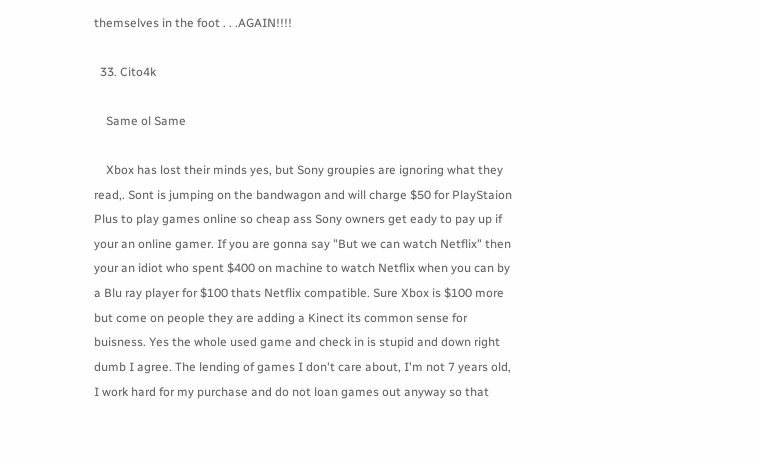themselves in the foot . . .AGAIN!!!!

  33. Cito4k

    Same ol Same

    Xbox has lost their minds yes, but Sony groupies are ignoring what they read,. Sont is jumping on the bandwagon and will charge $50 for PlayStaion Plus to play games online so cheap ass Sony owners get eady to pay up if your an online gamer. If you are gonna say "But we can watch Netflix" then your an idiot who spent $400 on machine to watch Netflix when you can by a Blu ray player for $100 thats Netflix compatible. Sure Xbox is $100 more but come on people they are adding a Kinect its common sense for buisness. Yes the whole used game and check in is stupid and down right dumb I agree. The lending of games I don't care about, I'm not 7 years old, I work hard for my purchase and do not loan games out anyway so that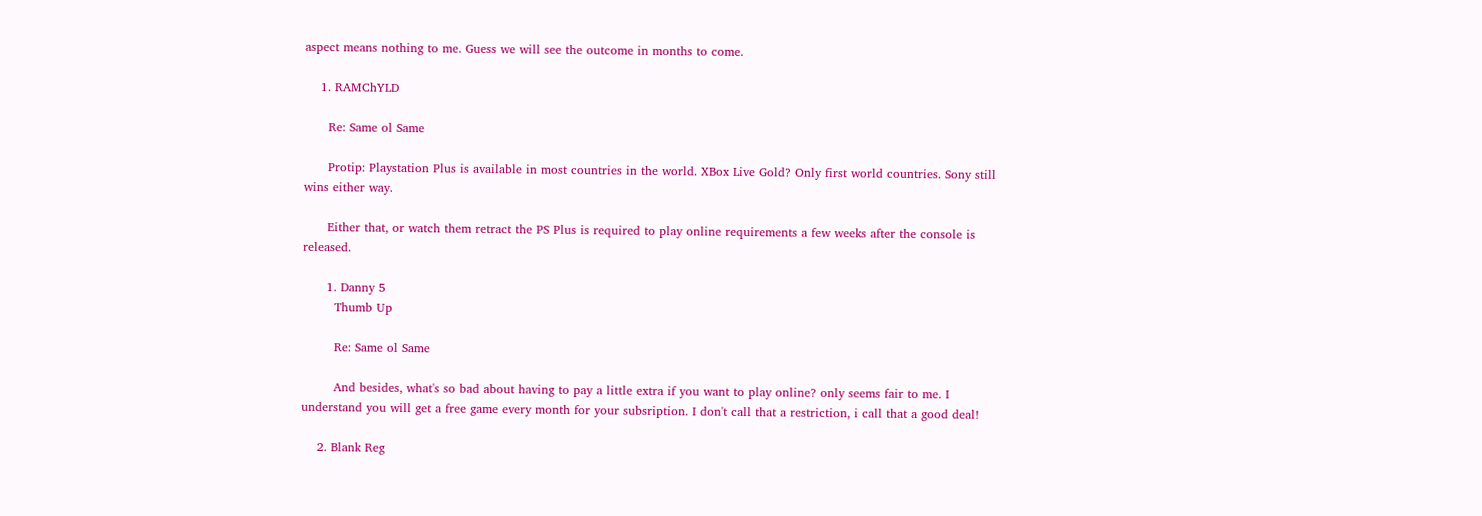aspect means nothing to me. Guess we will see the outcome in months to come.

    1. RAMChYLD

      Re: Same ol Same

      Protip: Playstation Plus is available in most countries in the world. XBox Live Gold? Only first world countries. Sony still wins either way.

      Either that, or watch them retract the PS Plus is required to play online requirements a few weeks after the console is released.

      1. Danny 5
        Thumb Up

        Re: Same ol Same

        And besides, what's so bad about having to pay a little extra if you want to play online? only seems fair to me. I understand you will get a free game every month for your subsription. I don't call that a restriction, i call that a good deal!

    2. Blank Reg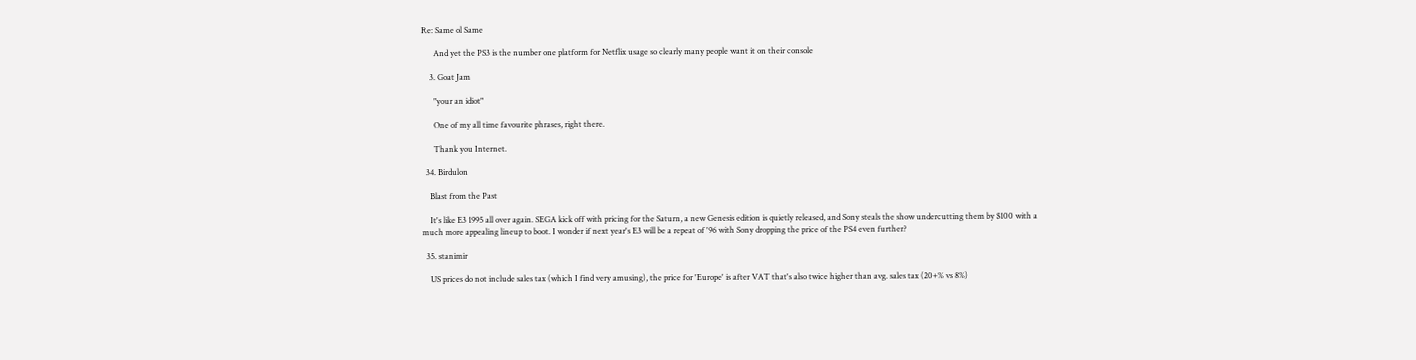Re: Same ol Same

      And yet the PS3 is the number one platform for Netflix usage so clearly many people want it on their console

    3. Goat Jam

      "your an idiot"

      One of my all time favourite phrases, right there.

      Thank you Internet.

  34. Birdulon

    Blast from the Past

    It's like E3 1995 all over again. SEGA kick off with pricing for the Saturn, a new Genesis edition is quietly released, and Sony steals the show undercutting them by $100 with a much more appealing lineup to boot. I wonder if next year's E3 will be a repeat of '96 with Sony dropping the price of the PS4 even further?

  35. stanimir

    US prices do not include sales tax (which I find very amusing), the price for 'Europe' is after VAT that's also twice higher than avg. sales tax (20+% vs 8%)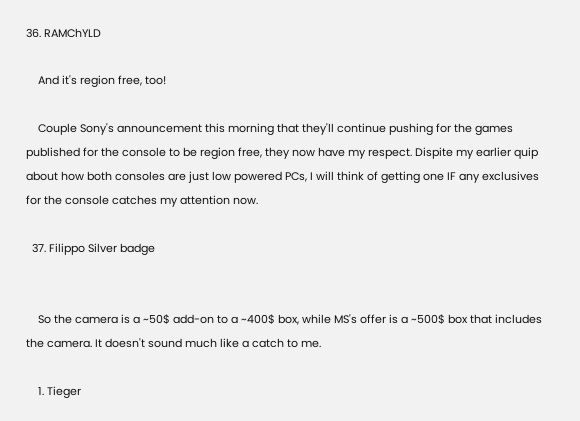36. RAMChYLD

    And it's region free, too!

    Couple Sony's announcement this morning that they'll continue pushing for the games published for the console to be region free, they now have my respect. Dispite my earlier quip about how both consoles are just low powered PCs, I will think of getting one IF any exclusives for the console catches my attention now.

  37. Filippo Silver badge


    So the camera is a ~50$ add-on to a ~400$ box, while MS's offer is a ~500$ box that includes the camera. It doesn't sound much like a catch to me.

    1. Tieger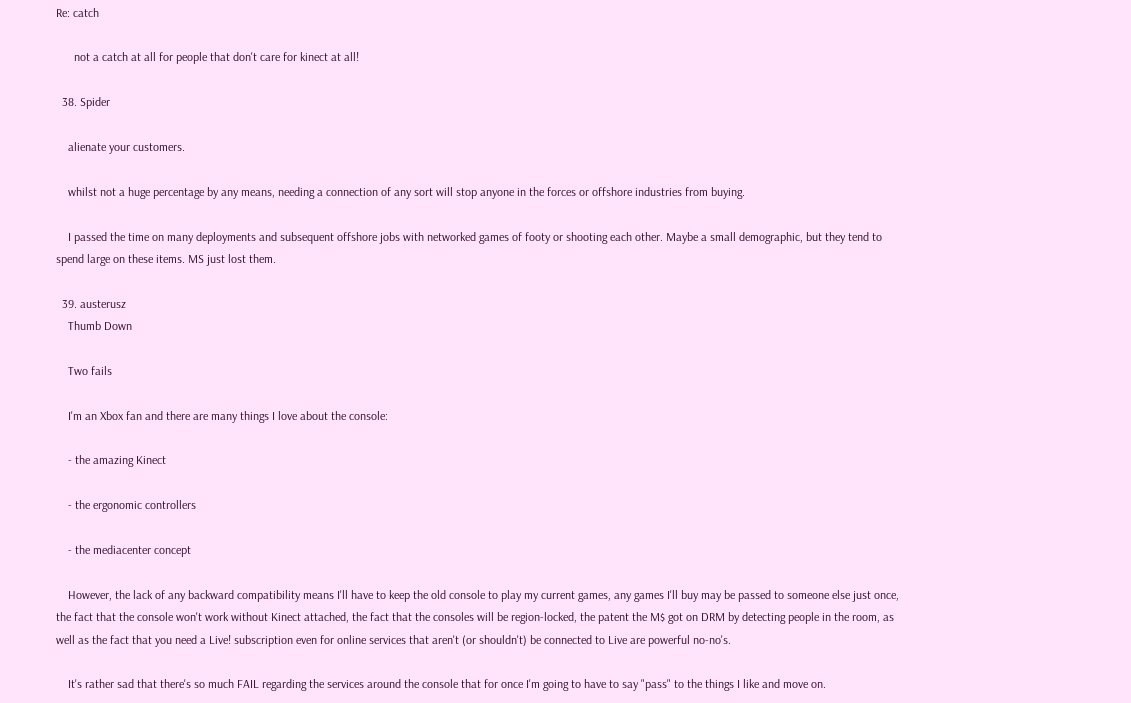Re: catch

      not a catch at all for people that don't care for kinect at all!

  38. Spider

    alienate your customers.

    whilst not a huge percentage by any means, needing a connection of any sort will stop anyone in the forces or offshore industries from buying.

    I passed the time on many deployments and subsequent offshore jobs with networked games of footy or shooting each other. Maybe a small demographic, but they tend to spend large on these items. MS just lost them.

  39. austerusz
    Thumb Down

    Two fails

    I'm an Xbox fan and there are many things I love about the console:

    - the amazing Kinect

    - the ergonomic controllers

    - the mediacenter concept

    However, the lack of any backward compatibility means I'll have to keep the old console to play my current games, any games I'll buy may be passed to someone else just once, the fact that the console won't work without Kinect attached, the fact that the consoles will be region-locked, the patent the M$ got on DRM by detecting people in the room, as well as the fact that you need a Live! subscription even for online services that aren't (or shouldn't) be connected to Live are powerful no-no's.

    It's rather sad that there's so much FAIL regarding the services around the console that for once I'm going to have to say "pass" to the things I like and move on.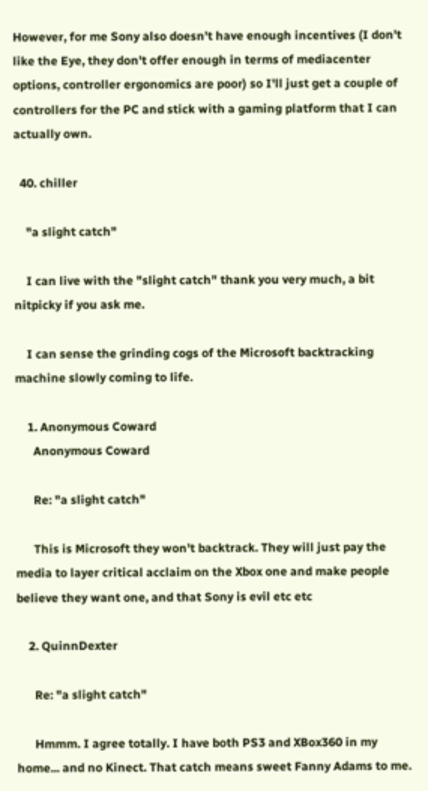However, for me Sony also doesn't have enough incentives (I don't like the Eye, they don't offer enough in terms of mediacenter options, controller ergonomics are poor) so I'll just get a couple of controllers for the PC and stick with a gaming platform that I can actually own.

  40. chiller

    "a slight catch"

    I can live with the "slight catch" thank you very much, a bit nitpicky if you ask me.

    I can sense the grinding cogs of the Microsoft backtracking machine slowly coming to life.

    1. Anonymous Coward
      Anonymous Coward

      Re: "a slight catch"

      This is Microsoft they won't backtrack. They will just pay the media to layer critical acclaim on the Xbox one and make people believe they want one, and that Sony is evil etc etc

    2. QuinnDexter

      Re: "a slight catch"

      Hmmm. I agree totally. I have both PS3 and XBox360 in my home... and no Kinect. That catch means sweet Fanny Adams to me.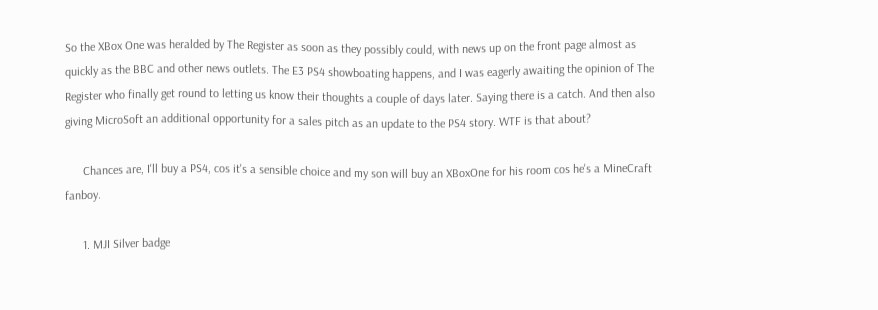So the XBox One was heralded by The Register as soon as they possibly could, with news up on the front page almost as quickly as the BBC and other news outlets. The E3 PS4 showboating happens, and I was eagerly awaiting the opinion of The Register who finally get round to letting us know their thoughts a couple of days later. Saying there is a catch. And then also giving MicroSoft an additional opportunity for a sales pitch as an update to the PS4 story. WTF is that about?

      Chances are, I'll buy a PS4, cos it's a sensible choice and my son will buy an XBoxOne for his room cos he's a MineCraft fanboy.

      1. MJI Silver badge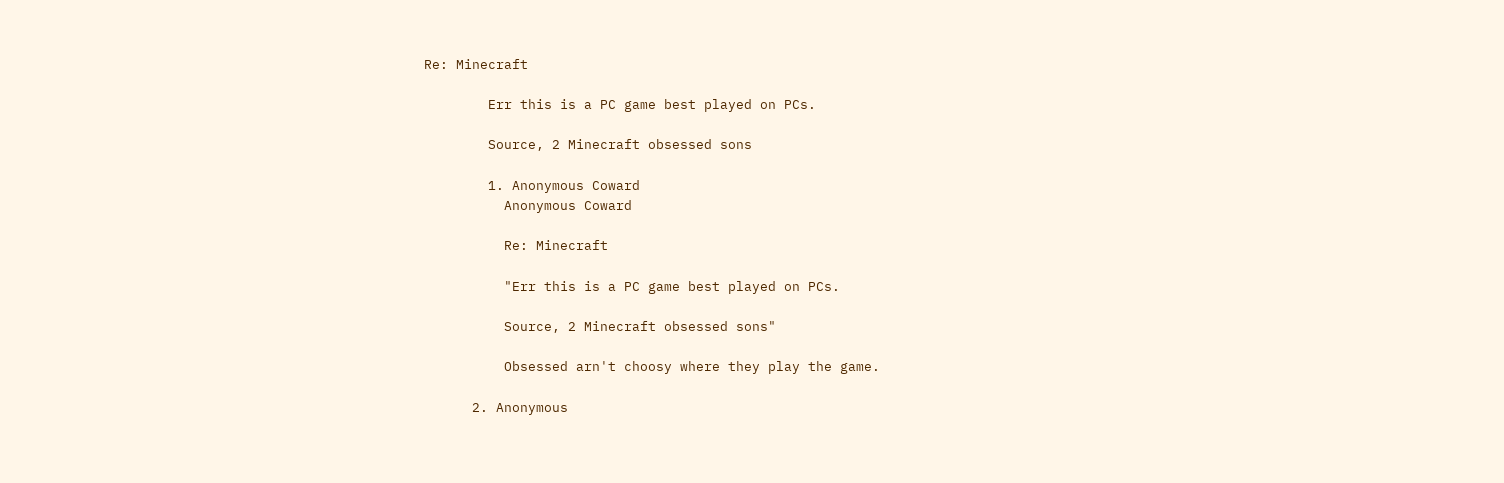Re: Minecraft

        Err this is a PC game best played on PCs.

        Source, 2 Minecraft obsessed sons

        1. Anonymous Coward
          Anonymous Coward

          Re: Minecraft

          "Err this is a PC game best played on PCs.

          Source, 2 Minecraft obsessed sons"

          Obsessed arn't choosy where they play the game.

      2. Anonymous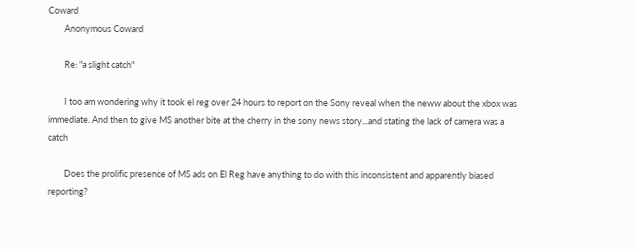Coward
        Anonymous Coward

        Re: "a slight catch"

        I too am wondering why it took el reg over 24 hours to report on the Sony reveal when the neww about the xbox was immediate. And then to give MS another bite at the cherry in the sony news story...and stating the lack of camera was a catch

        Does the prolific presence of MS ads on El Reg have anything to do with this inconsistent and apparently biased reporting?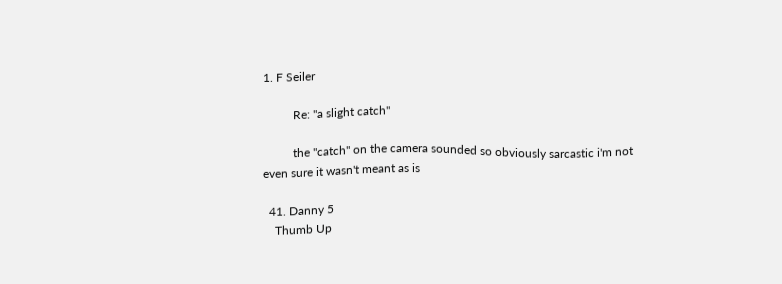1. F Seiler

          Re: "a slight catch"

          the "catch" on the camera sounded so obviously sarcastic i'm not even sure it wasn't meant as is

  41. Danny 5
    Thumb Up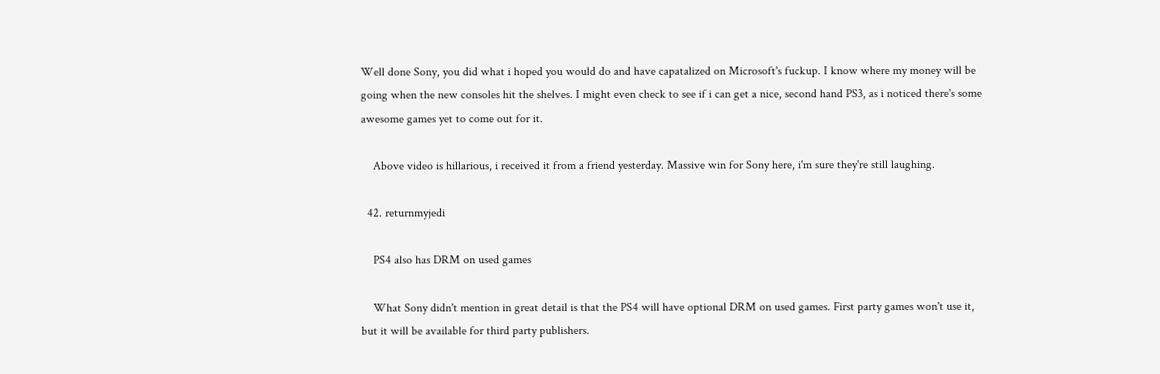Well done Sony, you did what i hoped you would do and have capatalized on Microsoft's fuckup. I know where my money will be going when the new consoles hit the shelves. I might even check to see if i can get a nice, second hand PS3, as i noticed there's some awesome games yet to come out for it.

    Above video is hillarious, i received it from a friend yesterday. Massive win for Sony here, i'm sure they're still laughing.

  42. returnmyjedi

    PS4 also has DRM on used games

    What Sony didn't mention in great detail is that the PS4 will have optional DRM on used games. First party games won't use it, but it will be available for third party publishers.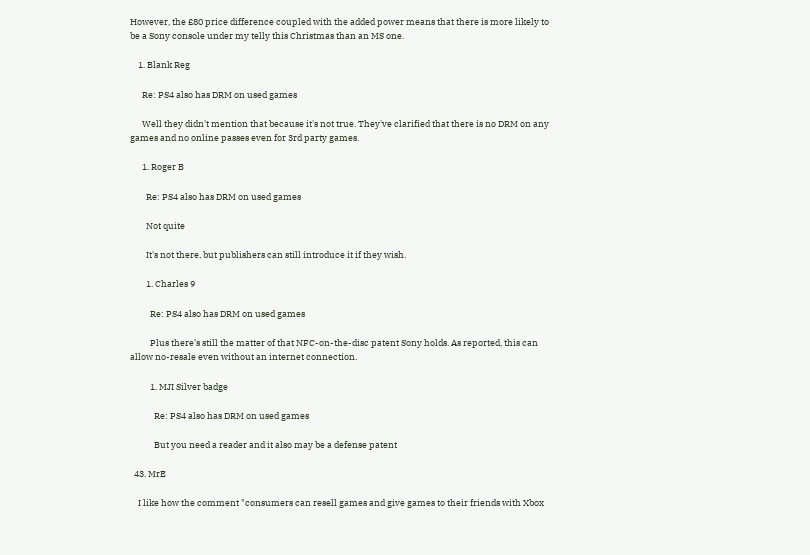However, the £80 price difference coupled with the added power means that there is more likely to be a Sony console under my telly this Christmas than an MS one.

    1. Blank Reg

      Re: PS4 also has DRM on used games

      Well they didn't mention that because it's not true. They've clarified that there is no DRM on any games and no online passes even for 3rd party games.

      1. Roger B

        Re: PS4 also has DRM on used games

        Not quite

        It's not there, but publishers can still introduce it if they wish.

        1. Charles 9

          Re: PS4 also has DRM on used games

          Plus there's still the matter of that NFC-on-the-disc patent Sony holds. As reported, this can allow no-resale even without an internet connection.

          1. MJI Silver badge

            Re: PS4 also has DRM on used games

            But you need a reader and it also may be a defense patent

  43. MrE

    I like how the comment "consumers can resell games and give games to their friends with Xbox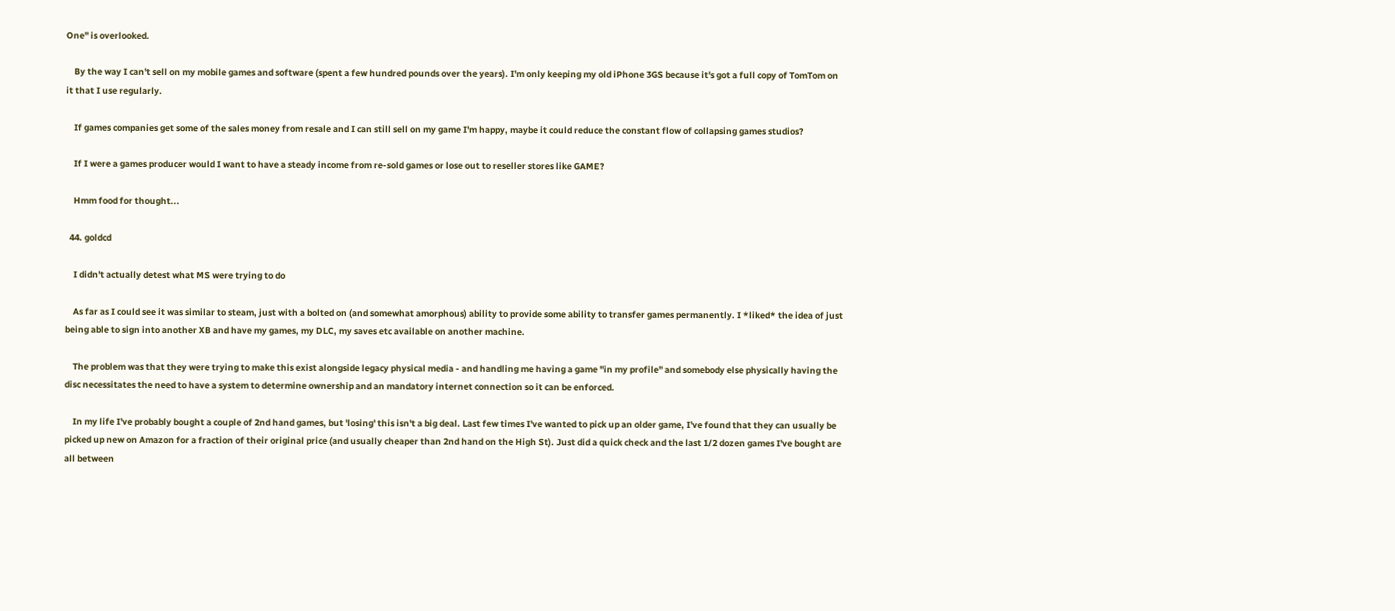One" is overlooked.

    By the way I can't sell on my mobile games and software (spent a few hundred pounds over the years). I'm only keeping my old iPhone 3GS because it's got a full copy of TomTom on it that I use regularly.

    If games companies get some of the sales money from resale and I can still sell on my game I'm happy, maybe it could reduce the constant flow of collapsing games studios?

    If I were a games producer would I want to have a steady income from re-sold games or lose out to reseller stores like GAME?

    Hmm food for thought...

  44. goldcd

    I didn't actually detest what MS were trying to do

    As far as I could see it was similar to steam, just with a bolted on (and somewhat amorphous) ability to provide some ability to transfer games permanently. I *liked* the idea of just being able to sign into another XB and have my games, my DLC, my saves etc available on another machine.

    The problem was that they were trying to make this exist alongside legacy physical media - and handling me having a game "in my profile" and somebody else physically having the disc necessitates the need to have a system to determine ownership and an mandatory internet connection so it can be enforced.

    In my life I've probably bought a couple of 2nd hand games, but 'losing' this isn't a big deal. Last few times I've wanted to pick up an older game, I've found that they can usually be picked up new on Amazon for a fraction of their original price (and usually cheaper than 2nd hand on the High St). Just did a quick check and the last 1/2 dozen games I've bought are all between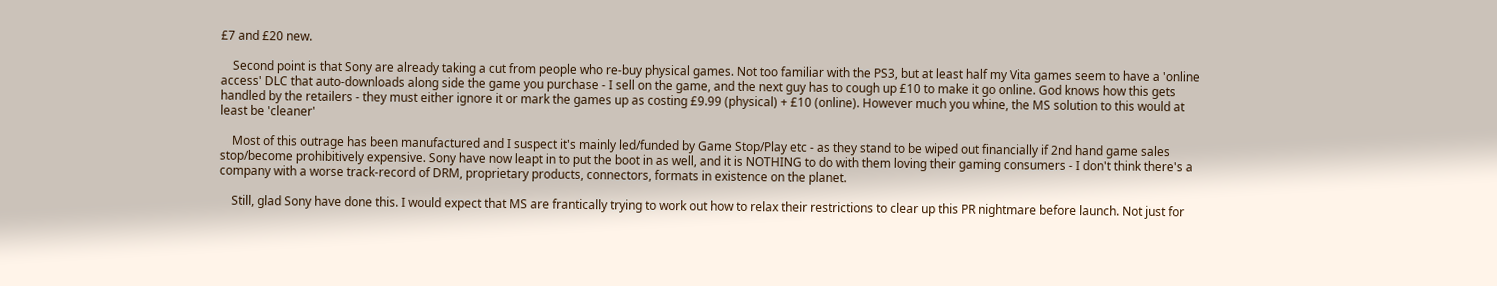£7 and £20 new.

    Second point is that Sony are already taking a cut from people who re-buy physical games. Not too familiar with the PS3, but at least half my Vita games seem to have a 'online access' DLC that auto-downloads along side the game you purchase - I sell on the game, and the next guy has to cough up £10 to make it go online. God knows how this gets handled by the retailers - they must either ignore it or mark the games up as costing £9.99 (physical) + £10 (online). However much you whine, the MS solution to this would at least be 'cleaner'

    Most of this outrage has been manufactured and I suspect it's mainly led/funded by Game Stop/Play etc - as they stand to be wiped out financially if 2nd hand game sales stop/become prohibitively expensive. Sony have now leapt in to put the boot in as well, and it is NOTHING to do with them loving their gaming consumers - I don't think there's a company with a worse track-record of DRM, proprietary products, connectors, formats in existence on the planet.

    Still, glad Sony have done this. I would expect that MS are frantically trying to work out how to relax their restrictions to clear up this PR nightmare before launch. Not just for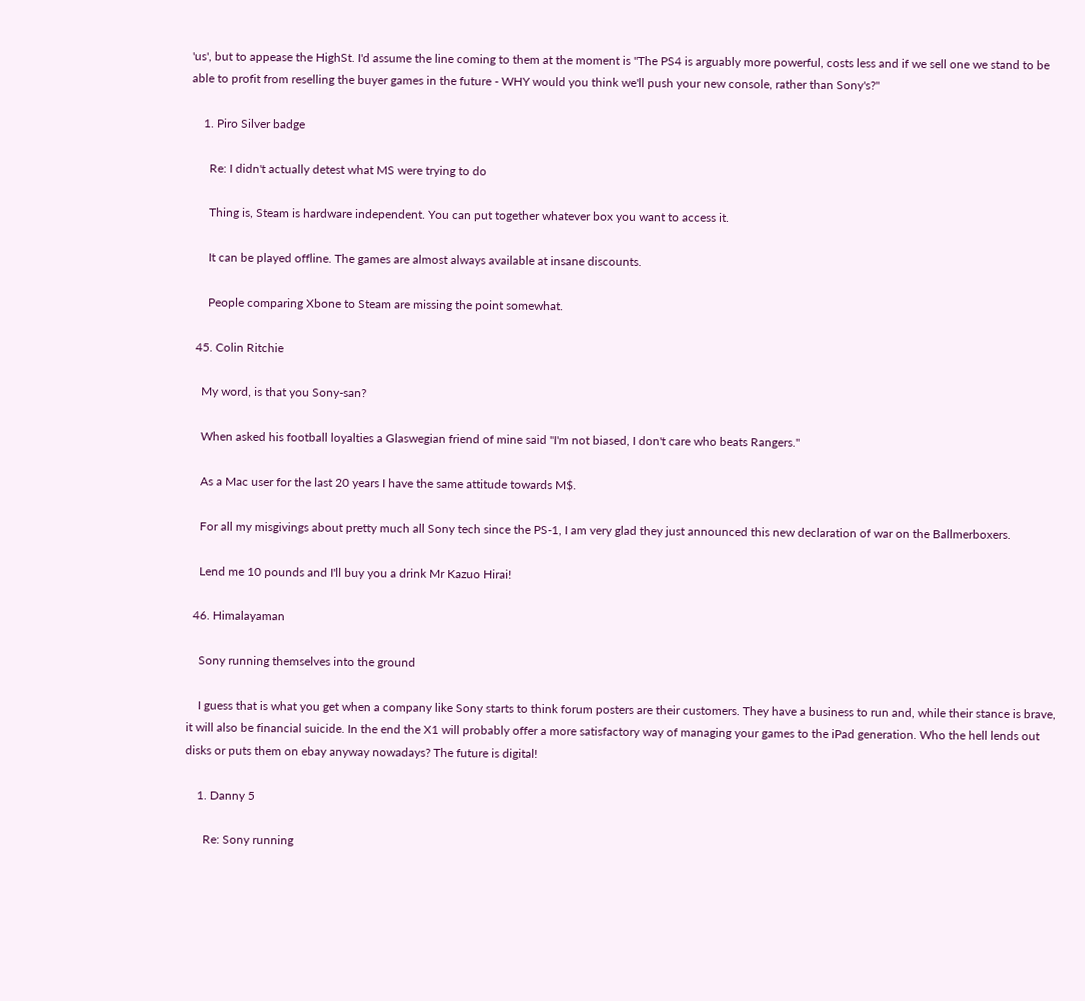'us', but to appease the HighSt. I'd assume the line coming to them at the moment is "The PS4 is arguably more powerful, costs less and if we sell one we stand to be able to profit from reselling the buyer games in the future - WHY would you think we'll push your new console, rather than Sony's?"

    1. Piro Silver badge

      Re: I didn't actually detest what MS were trying to do

      Thing is, Steam is hardware independent. You can put together whatever box you want to access it.

      It can be played offline. The games are almost always available at insane discounts.

      People comparing Xbone to Steam are missing the point somewhat.

  45. Colin Ritchie

    My word, is that you Sony-san?

    When asked his football loyalties a Glaswegian friend of mine said "I'm not biased, I don't care who beats Rangers."

    As a Mac user for the last 20 years I have the same attitude towards M$.

    For all my misgivings about pretty much all Sony tech since the PS-1, I am very glad they just announced this new declaration of war on the Ballmerboxers.

    Lend me 10 pounds and I'll buy you a drink Mr Kazuo Hirai!

  46. Himalayaman

    Sony running themselves into the ground

    I guess that is what you get when a company like Sony starts to think forum posters are their customers. They have a business to run and, while their stance is brave, it will also be financial suicide. In the end the X1 will probably offer a more satisfactory way of managing your games to the iPad generation. Who the hell lends out disks or puts them on ebay anyway nowadays? The future is digital!

    1. Danny 5

      Re: Sony running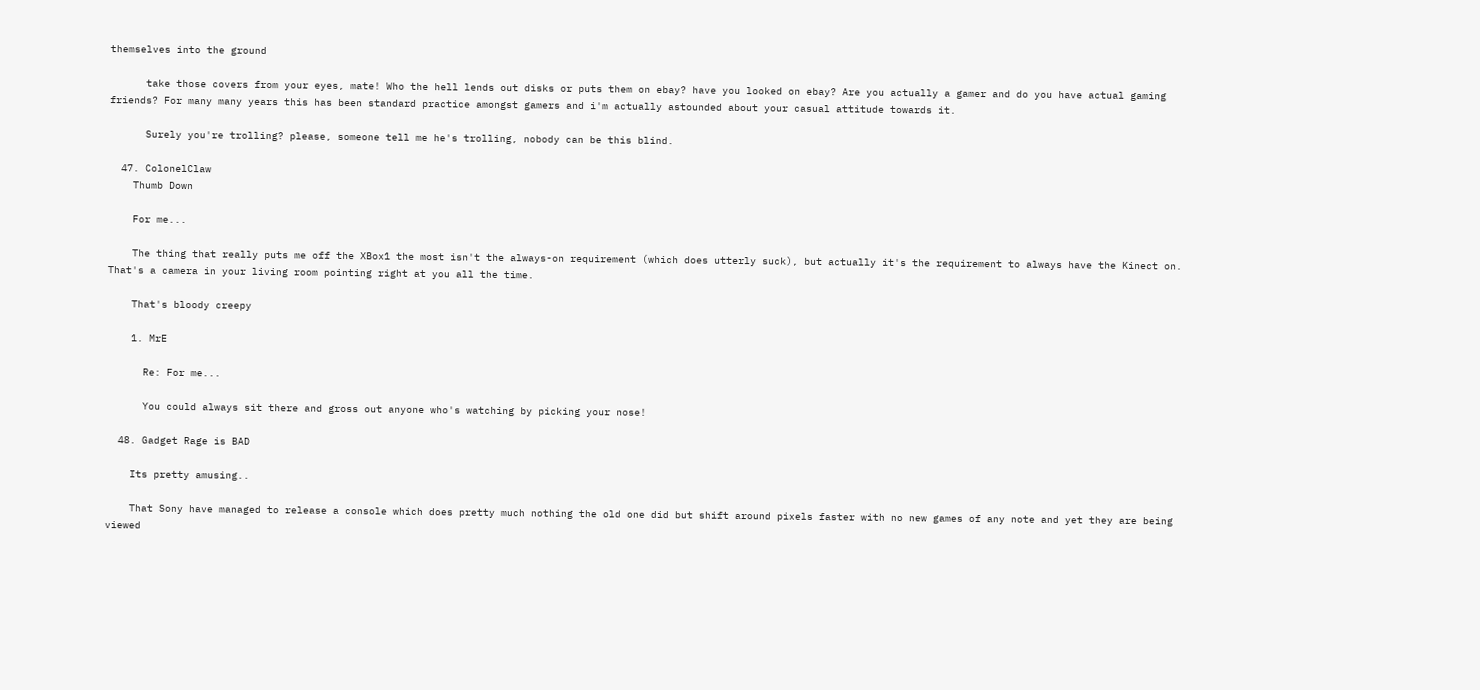themselves into the ground

      take those covers from your eyes, mate! Who the hell lends out disks or puts them on ebay? have you looked on ebay? Are you actually a gamer and do you have actual gaming friends? For many many years this has been standard practice amongst gamers and i'm actually astounded about your casual attitude towards it.

      Surely you're trolling? please, someone tell me he's trolling, nobody can be this blind.

  47. ColonelClaw
    Thumb Down

    For me...

    The thing that really puts me off the XBox1 the most isn't the always-on requirement (which does utterly suck), but actually it's the requirement to always have the Kinect on. That's a camera in your living room pointing right at you all the time.

    That's bloody creepy

    1. MrE

      Re: For me...

      You could always sit there and gross out anyone who's watching by picking your nose!

  48. Gadget Rage is BAD

    Its pretty amusing..

    That Sony have managed to release a console which does pretty much nothing the old one did but shift around pixels faster with no new games of any note and yet they are being viewed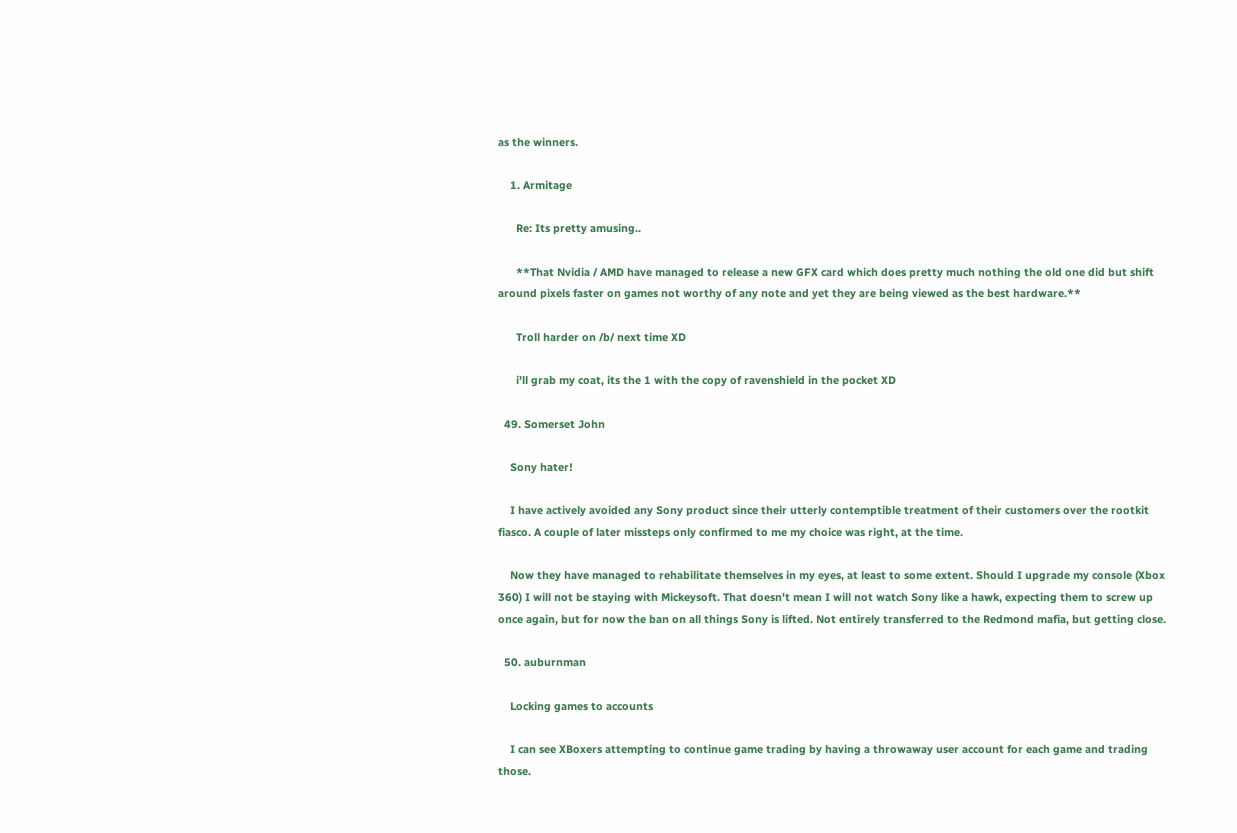as the winners.

    1. Armitage

      Re: Its pretty amusing..

      **That Nvidia / AMD have managed to release a new GFX card which does pretty much nothing the old one did but shift around pixels faster on games not worthy of any note and yet they are being viewed as the best hardware.**

      Troll harder on /b/ next time XD

      i'll grab my coat, its the 1 with the copy of ravenshield in the pocket XD

  49. Somerset John

    Sony hater!

    I have actively avoided any Sony product since their utterly contemptible treatment of their customers over the rootkit fiasco. A couple of later missteps only confirmed to me my choice was right, at the time.

    Now they have managed to rehabilitate themselves in my eyes, at least to some extent. Should I upgrade my console (Xbox 360) I will not be staying with Mickeysoft. That doesn't mean I will not watch Sony like a hawk, expecting them to screw up once again, but for now the ban on all things Sony is lifted. Not entirely transferred to the Redmond mafia, but getting close.

  50. auburnman

    Locking games to accounts

    I can see XBoxers attempting to continue game trading by having a throwaway user account for each game and trading those.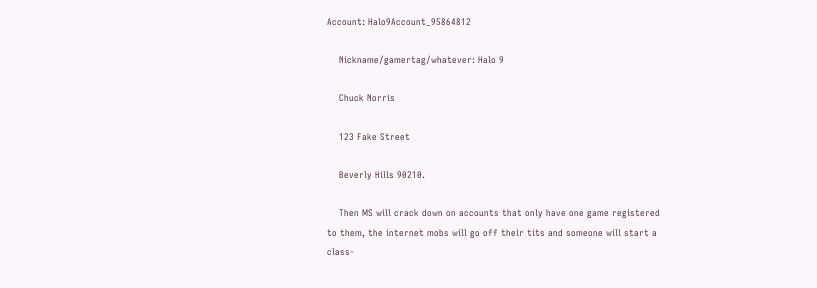Account: Halo9Account_95864812

    Nickname/gamertag/whatever: Halo 9

    Chuck Norris

    123 Fake Street

    Beverly Hills 90210.

    Then MS will crack down on accounts that only have one game registered to them, the internet mobs will go off their tits and someone will start a class-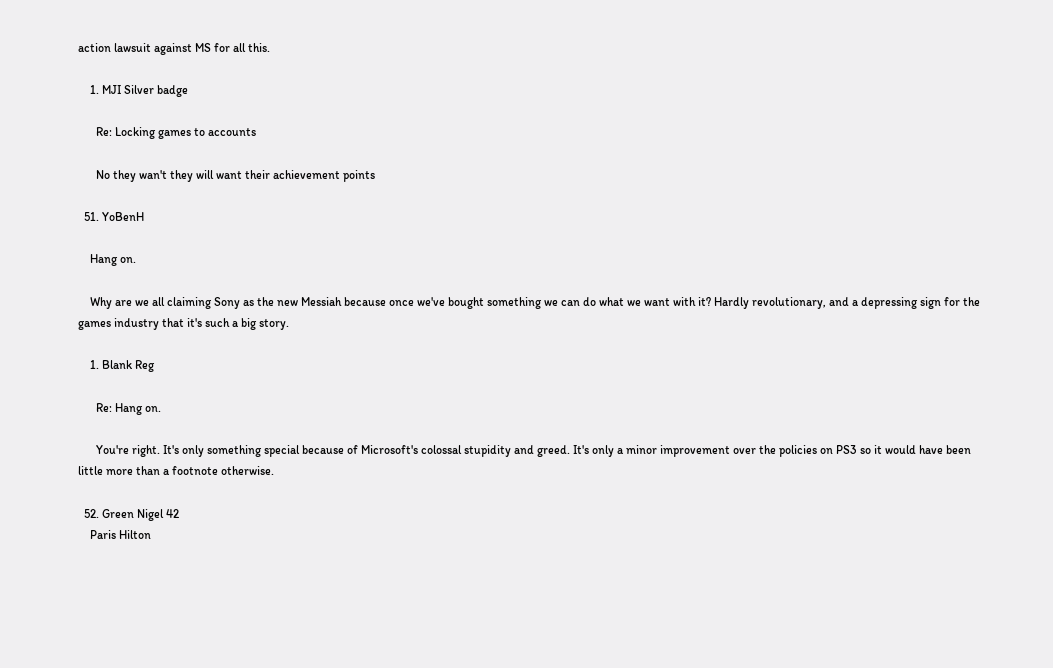action lawsuit against MS for all this.

    1. MJI Silver badge

      Re: Locking games to accounts

      No they wan't they will want their achievement points

  51. YoBenH

    Hang on.

    Why are we all claiming Sony as the new Messiah because once we've bought something we can do what we want with it? Hardly revolutionary, and a depressing sign for the games industry that it's such a big story.

    1. Blank Reg

      Re: Hang on.

      You're right. It's only something special because of Microsoft's colossal stupidity and greed. It's only a minor improvement over the policies on PS3 so it would have been little more than a footnote otherwise.

  52. Green Nigel 42
    Paris Hilton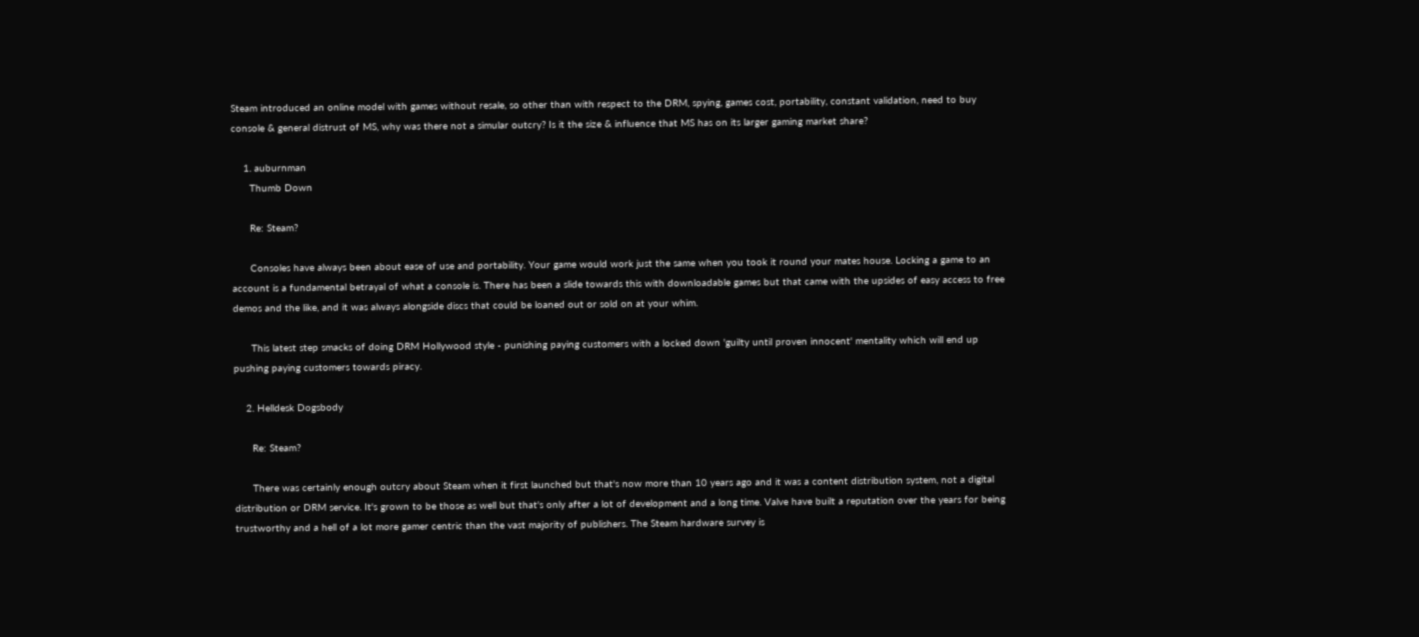Steam introduced an online model with games without resale, so other than with respect to the DRM, spying, games cost, portability, constant validation, need to buy console & general distrust of MS, why was there not a simular outcry? Is it the size & influence that MS has on its larger gaming market share?

    1. auburnman
      Thumb Down

      Re: Steam?

      Consoles have always been about ease of use and portability. Your game would work just the same when you took it round your mates house. Locking a game to an account is a fundamental betrayal of what a console is. There has been a slide towards this with downloadable games but that came with the upsides of easy access to free demos and the like, and it was always alongside discs that could be loaned out or sold on at your whim.

      This latest step smacks of doing DRM Hollywood style - punishing paying customers with a locked down 'guilty until proven innocent' mentality which will end up pushing paying customers towards piracy.

    2. Helldesk Dogsbody

      Re: Steam?

      There was certainly enough outcry about Steam when it first launched but that's now more than 10 years ago and it was a content distribution system, not a digital distribution or DRM service. It's grown to be those as well but that's only after a lot of development and a long time. Valve have built a reputation over the years for being trustworthy and a hell of a lot more gamer centric than the vast majority of publishers. The Steam hardware survey is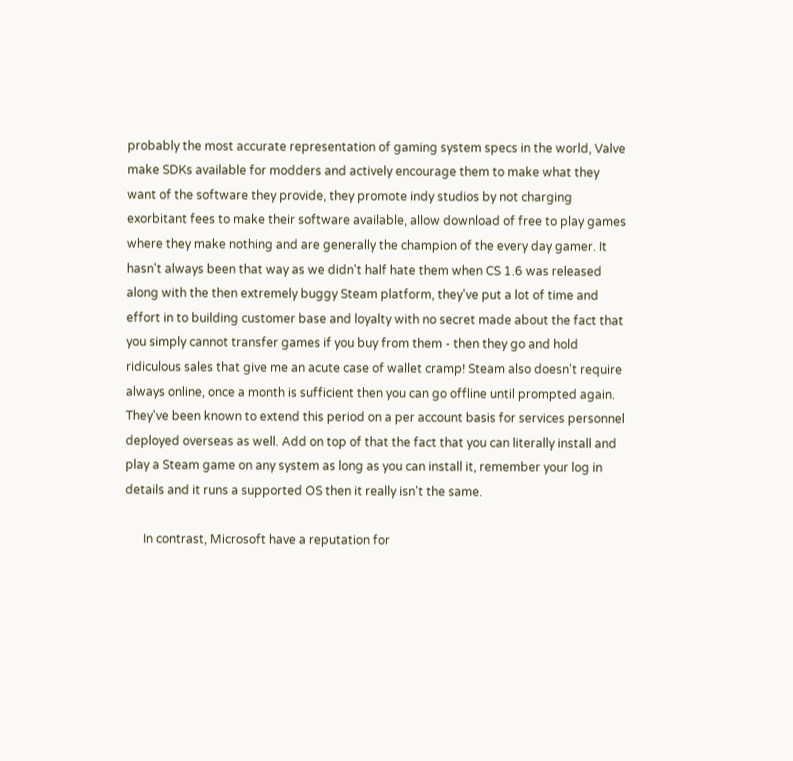probably the most accurate representation of gaming system specs in the world, Valve make SDKs available for modders and actively encourage them to make what they want of the software they provide, they promote indy studios by not charging exorbitant fees to make their software available, allow download of free to play games where they make nothing and are generally the champion of the every day gamer. It hasn't always been that way as we didn't half hate them when CS 1.6 was released along with the then extremely buggy Steam platform, they've put a lot of time and effort in to building customer base and loyalty with no secret made about the fact that you simply cannot transfer games if you buy from them - then they go and hold ridiculous sales that give me an acute case of wallet cramp! Steam also doesn't require always online, once a month is sufficient then you can go offline until prompted again. They've been known to extend this period on a per account basis for services personnel deployed overseas as well. Add on top of that the fact that you can literally install and play a Steam game on any system as long as you can install it, remember your log in details and it runs a supported OS then it really isn't the same.

      In contrast, Microsoft have a reputation for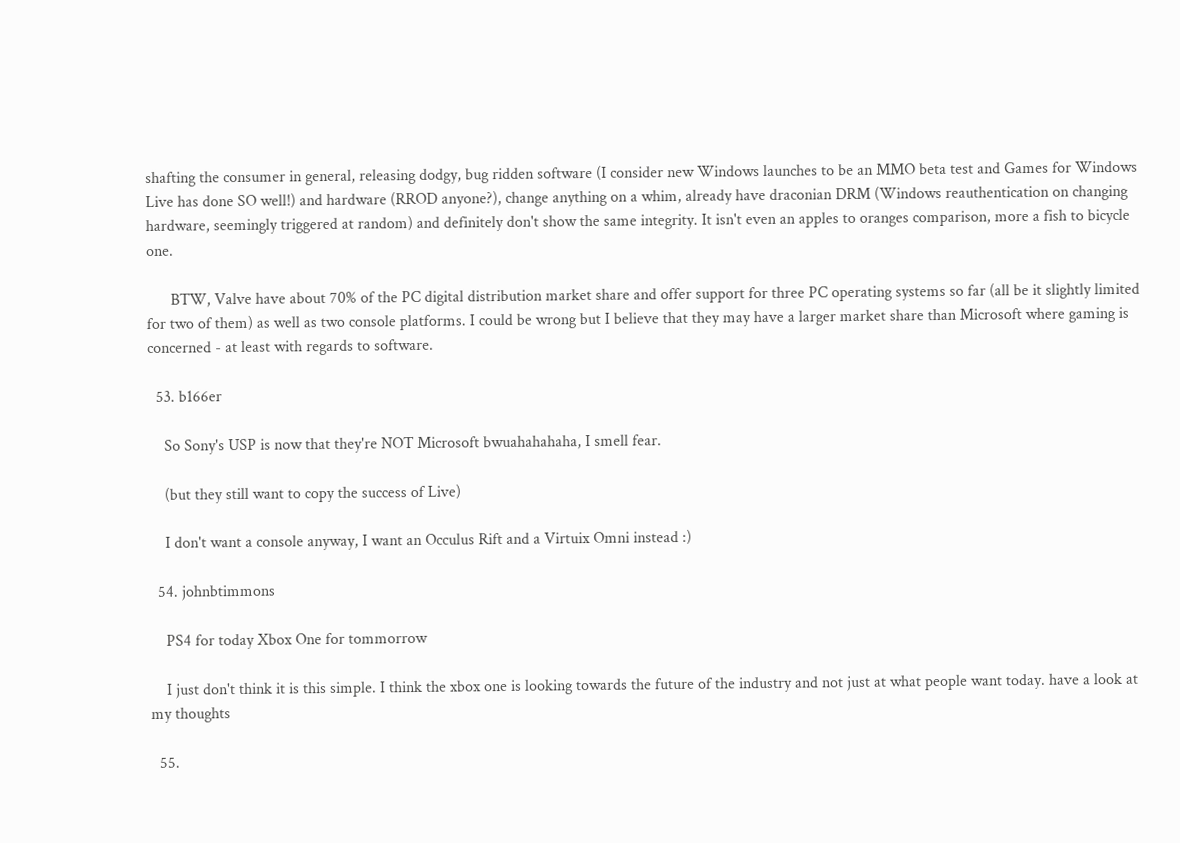shafting the consumer in general, releasing dodgy, bug ridden software (I consider new Windows launches to be an MMO beta test and Games for Windows Live has done SO well!) and hardware (RROD anyone?), change anything on a whim, already have draconian DRM (Windows reauthentication on changing hardware, seemingly triggered at random) and definitely don't show the same integrity. It isn't even an apples to oranges comparison, more a fish to bicycle one.

      BTW, Valve have about 70% of the PC digital distribution market share and offer support for three PC operating systems so far (all be it slightly limited for two of them) as well as two console platforms. I could be wrong but I believe that they may have a larger market share than Microsoft where gaming is concerned - at least with regards to software.

  53. b166er

    So Sony's USP is now that they're NOT Microsoft bwuahahahaha, I smell fear.

    (but they still want to copy the success of Live)

    I don't want a console anyway, I want an Occulus Rift and a Virtuix Omni instead :)

  54. johnbtimmons

    PS4 for today Xbox One for tommorrow

    I just don't think it is this simple. I think the xbox one is looking towards the future of the industry and not just at what people want today. have a look at my thoughts

  55.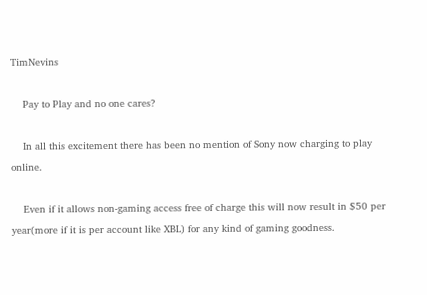TimNevins

    Pay to Play and no one cares?

    In all this excitement there has been no mention of Sony now charging to play online.

    Even if it allows non-gaming access free of charge this will now result in $50 per year(more if it is per account like XBL) for any kind of gaming goodness.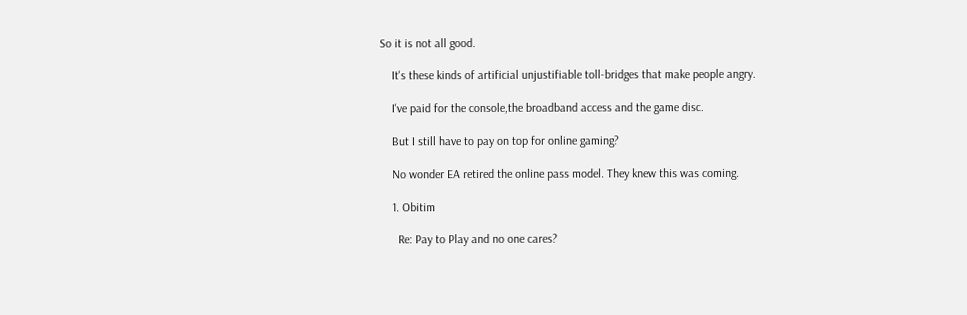So it is not all good.

    It's these kinds of artificial unjustifiable toll-bridges that make people angry.

    I've paid for the console,the broadband access and the game disc.

    But I still have to pay on top for online gaming?

    No wonder EA retired the online pass model. They knew this was coming.

    1. Obitim

      Re: Pay to Play and no one cares?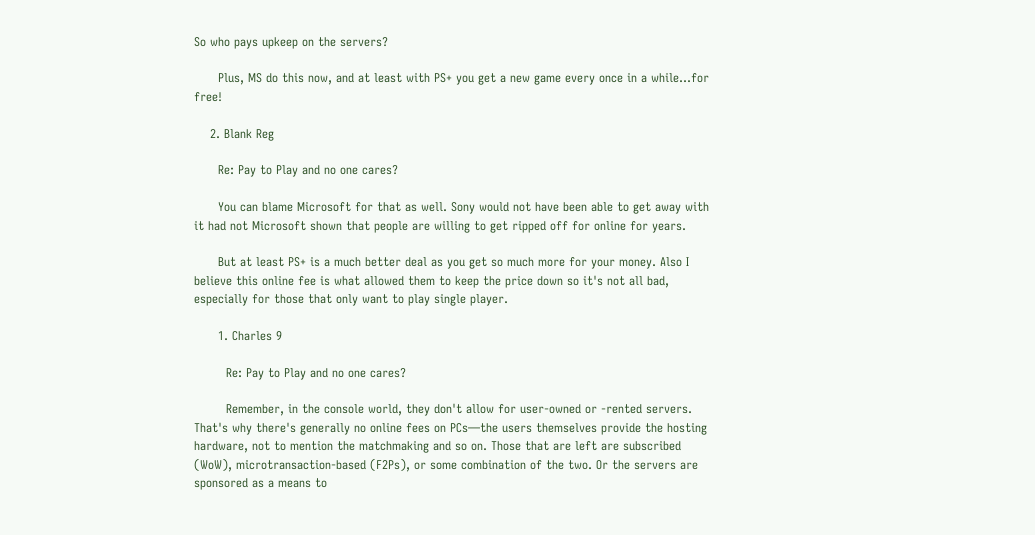So who pays upkeep on the servers?

      Plus, MS do this now, and at least with PS+ you get a new game every once in a while...for free!

    2. Blank Reg

      Re: Pay to Play and no one cares?

      You can blame Microsoft for that as well. Sony would not have been able to get away with it had not Microsoft shown that people are willing to get ripped off for online for years.

      But at least PS+ is a much better deal as you get so much more for your money. Also I believe this online fee is what allowed them to keep the price down so it's not all bad, especially for those that only want to play single player.

      1. Charles 9

        Re: Pay to Play and no one cares?

        Remember, in the console world, they don't allow for user-owned or -rented servers. That's why there's generally no online fees on PCs—the users themselves provide the hosting hardware, not to mention the matchmaking and so on. Those that are left are subscribed (WoW), microtransaction-based (F2Ps), or some combination of the two. Or the servers are sponsored as a means to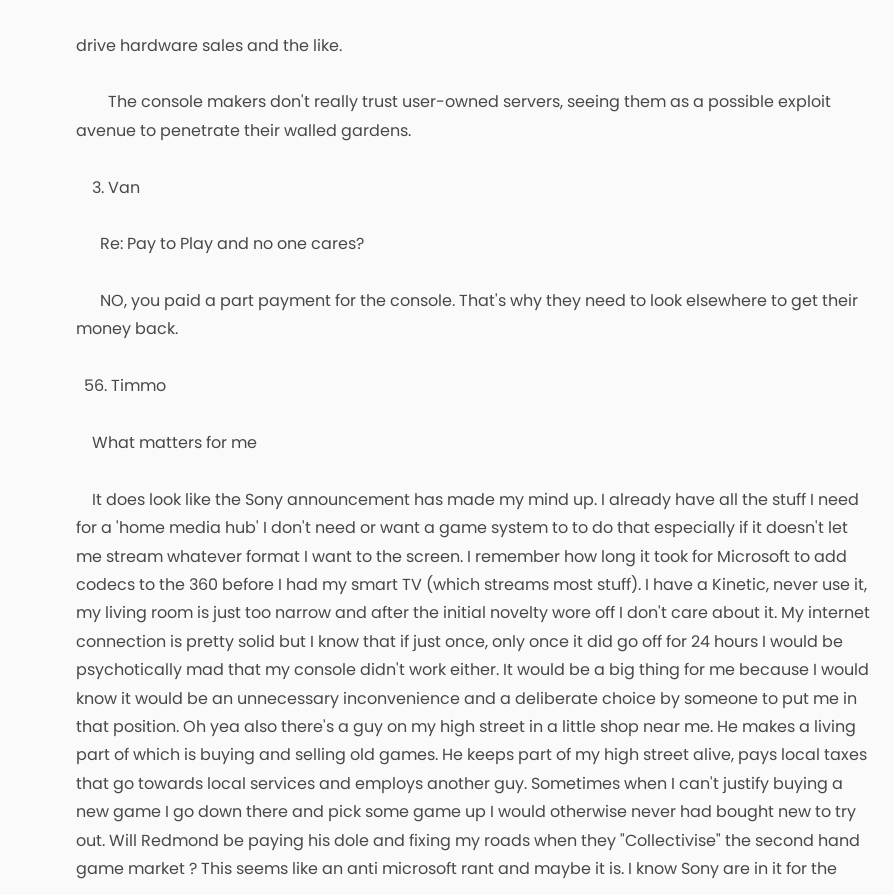drive hardware sales and the like.

        The console makers don't really trust user-owned servers, seeing them as a possible exploit avenue to penetrate their walled gardens.

    3. Van

      Re: Pay to Play and no one cares?

      NO, you paid a part payment for the console. That's why they need to look elsewhere to get their money back.

  56. Timmo

    What matters for me

    It does look like the Sony announcement has made my mind up. I already have all the stuff I need for a 'home media hub' I don't need or want a game system to to do that especially if it doesn't let me stream whatever format I want to the screen. I remember how long it took for Microsoft to add codecs to the 360 before I had my smart TV (which streams most stuff). I have a Kinetic, never use it, my living room is just too narrow and after the initial novelty wore off I don't care about it. My internet connection is pretty solid but I know that if just once, only once it did go off for 24 hours I would be psychotically mad that my console didn't work either. It would be a big thing for me because I would know it would be an unnecessary inconvenience and a deliberate choice by someone to put me in that position. Oh yea also there's a guy on my high street in a little shop near me. He makes a living part of which is buying and selling old games. He keeps part of my high street alive, pays local taxes that go towards local services and employs another guy. Sometimes when I can't justify buying a new game I go down there and pick some game up I would otherwise never had bought new to try out. Will Redmond be paying his dole and fixing my roads when they "Collectivise" the second hand game market ? This seems like an anti microsoft rant and maybe it is. I know Sony are in it for the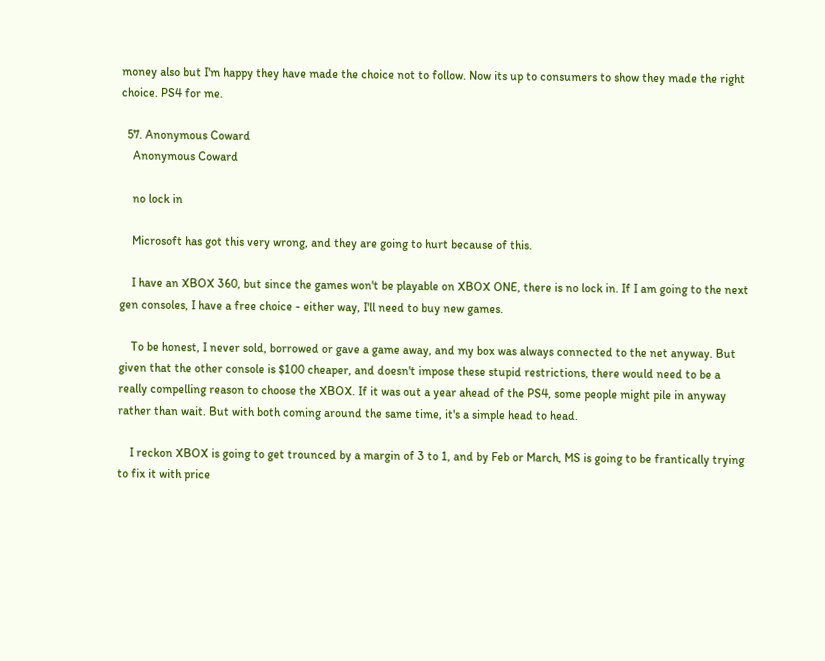money also but I'm happy they have made the choice not to follow. Now its up to consumers to show they made the right choice. PS4 for me.

  57. Anonymous Coward
    Anonymous Coward

    no lock in

    Microsoft has got this very wrong, and they are going to hurt because of this.

    I have an XBOX 360, but since the games won't be playable on XBOX ONE, there is no lock in. If I am going to the next gen consoles, I have a free choice - either way, I'll need to buy new games.

    To be honest, I never sold, borrowed or gave a game away, and my box was always connected to the net anyway. But given that the other console is $100 cheaper, and doesn't impose these stupid restrictions, there would need to be a really compelling reason to choose the XBOX. If it was out a year ahead of the PS4, some people might pile in anyway rather than wait. But with both coming around the same time, it's a simple head to head.

    I reckon XBOX is going to get trounced by a margin of 3 to 1, and by Feb or March, MS is going to be frantically trying to fix it with price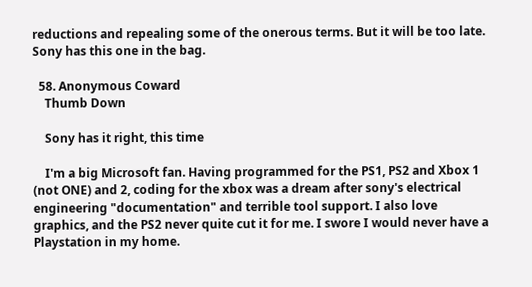reductions and repealing some of the onerous terms. But it will be too late. Sony has this one in the bag.

  58. Anonymous Coward
    Thumb Down

    Sony has it right, this time

    I'm a big Microsoft fan. Having programmed for the PS1, PS2 and Xbox 1 (not ONE) and 2, coding for the xbox was a dream after sony's electrical engineering "documentation" and terrible tool support. I also love graphics, and the PS2 never quite cut it for me. I swore I would never have a Playstation in my home.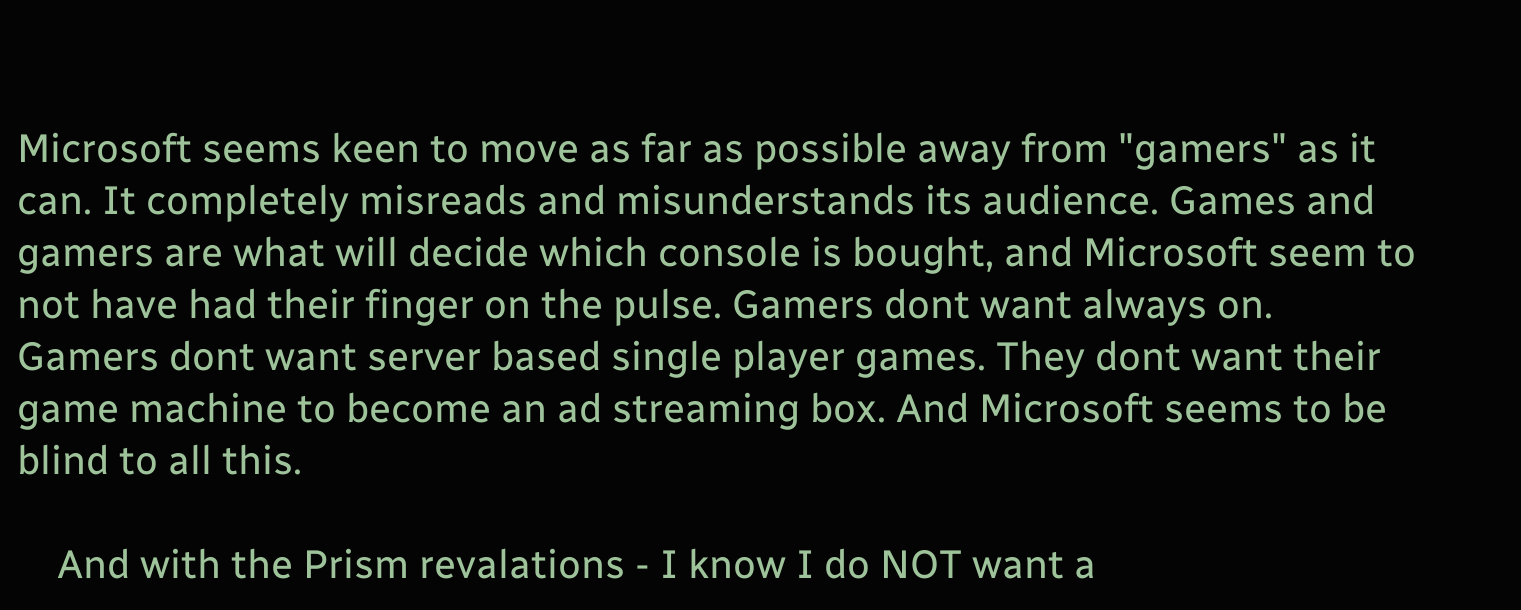Microsoft seems keen to move as far as possible away from "gamers" as it can. It completely misreads and misunderstands its audience. Games and gamers are what will decide which console is bought, and Microsoft seem to not have had their finger on the pulse. Gamers dont want always on. Gamers dont want server based single player games. They dont want their game machine to become an ad streaming box. And Microsoft seems to be blind to all this.

    And with the Prism revalations - I know I do NOT want a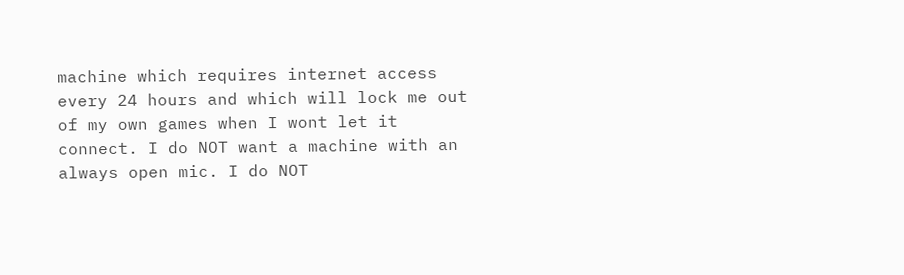machine which requires internet access every 24 hours and which will lock me out of my own games when I wont let it connect. I do NOT want a machine with an always open mic. I do NOT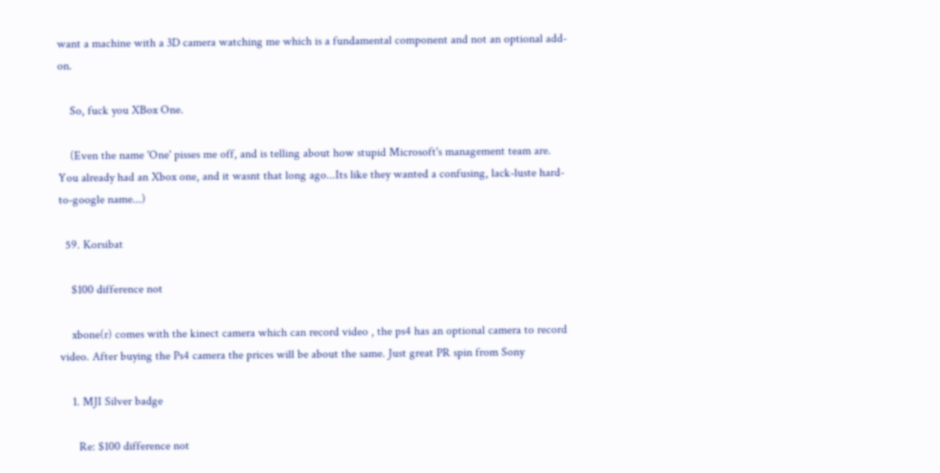want a machine with a 3D camera watching me which is a fundamental component and not an optional add-on.

    So, fuck you XBox One.

    (Even the name 'One' pisses me off, and is telling about how stupid Microsoft's management team are. You already had an Xbox one, and it wasnt that long ago...Its like they wanted a confusing, lack-luste hard-to-google name...)

  59. Korsibat

    $100 difference not

    xbone(r) comes with the kinect camera which can record video , the ps4 has an optional camera to record video. After buying the Ps4 camera the prices will be about the same. Just great PR spin from Sony

    1. MJI Silver badge

      Re: $100 difference not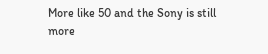More like 50 and the Sony is still more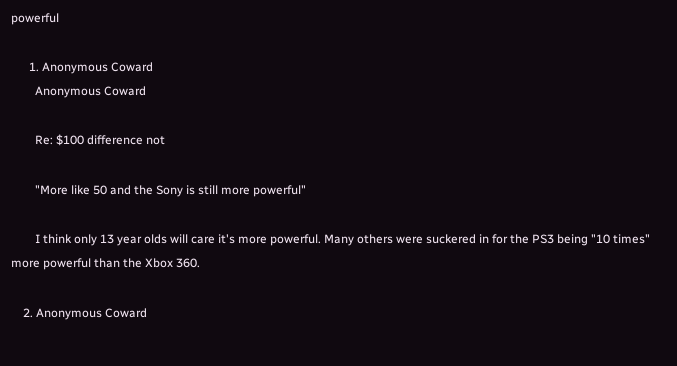powerful

      1. Anonymous Coward
        Anonymous Coward

        Re: $100 difference not

        "More like 50 and the Sony is still more powerful"

        I think only 13 year olds will care it's more powerful. Many others were suckered in for the PS3 being "10 times" more powerful than the Xbox 360.

    2. Anonymous Coward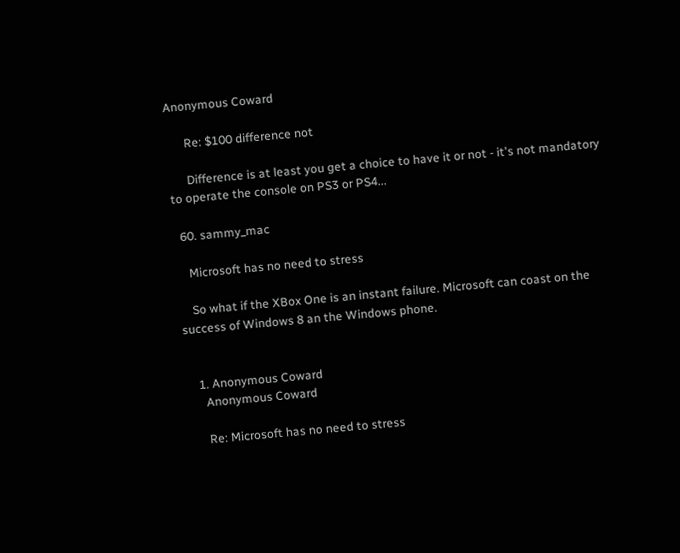Anonymous Coward

      Re: $100 difference not

      Difference is at least you get a choice to have it or not - it's not mandatory to operate the console on PS3 or PS4...

  60. sammy_mac

    Microsoft has no need to stress

    So what if the XBox One is an instant failure. Microsoft can coast on the success of Windows 8 an the Windows phone.


    1. Anonymous Coward
      Anonymous Coward

      Re: Microsoft has no need to stress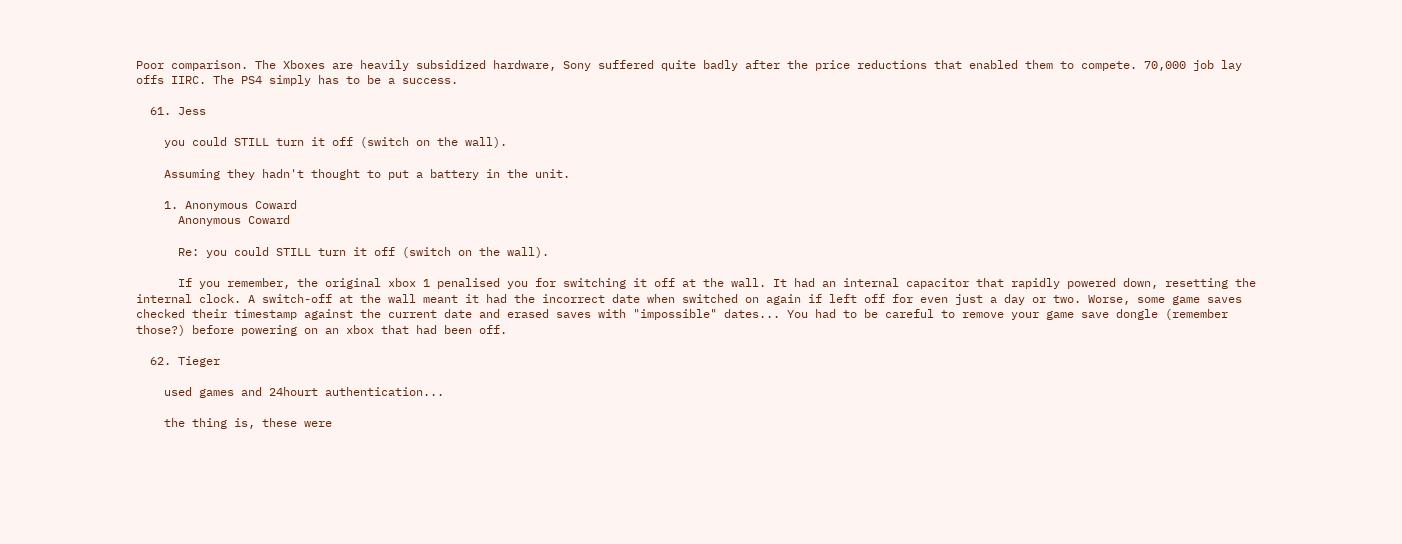Poor comparison. The Xboxes are heavily subsidized hardware, Sony suffered quite badly after the price reductions that enabled them to compete. 70,000 job lay offs IIRC. The PS4 simply has to be a success.

  61. Jess

    you could STILL turn it off (switch on the wall).

    Assuming they hadn't thought to put a battery in the unit.

    1. Anonymous Coward
      Anonymous Coward

      Re: you could STILL turn it off (switch on the wall).

      If you remember, the original xbox 1 penalised you for switching it off at the wall. It had an internal capacitor that rapidly powered down, resetting the internal clock. A switch-off at the wall meant it had the incorrect date when switched on again if left off for even just a day or two. Worse, some game saves checked their timestamp against the current date and erased saves with "impossible" dates... You had to be careful to remove your game save dongle (remember those?) before powering on an xbox that had been off.

  62. Tieger

    used games and 24hourt authentication...

    the thing is, these were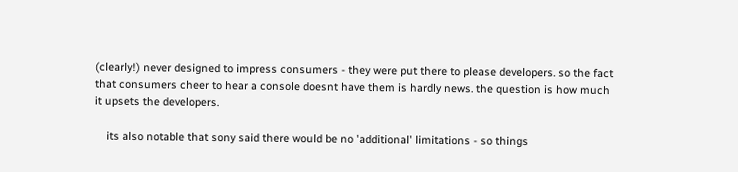(clearly!) never designed to impress consumers - they were put there to please developers. so the fact that consumers cheer to hear a console doesnt have them is hardly news. the question is how much it upsets the developers.

    its also notable that sony said there would be no 'additional' limitations - so things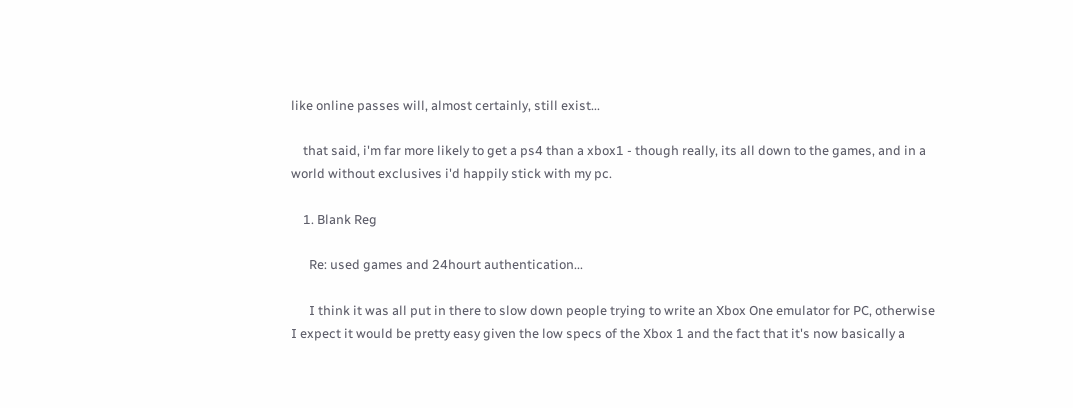like online passes will, almost certainly, still exist...

    that said, i'm far more likely to get a ps4 than a xbox1 - though really, its all down to the games, and in a world without exclusives i'd happily stick with my pc.

    1. Blank Reg

      Re: used games and 24hourt authentication...

      I think it was all put in there to slow down people trying to write an Xbox One emulator for PC, otherwise I expect it would be pretty easy given the low specs of the Xbox 1 and the fact that it's now basically a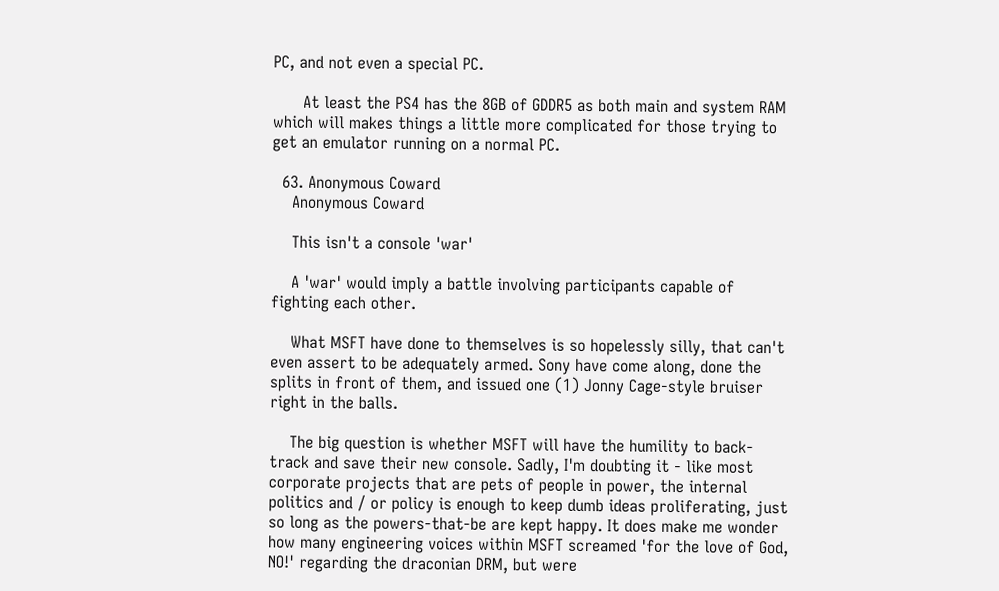PC, and not even a special PC.

      At least the PS4 has the 8GB of GDDR5 as both main and system RAM which will makes things a little more complicated for those trying to get an emulator running on a normal PC.

  63. Anonymous Coward
    Anonymous Coward

    This isn't a console 'war'

    A 'war' would imply a battle involving participants capable of fighting each other.

    What MSFT have done to themselves is so hopelessly silly, that can't even assert to be adequately armed. Sony have come along, done the splits in front of them, and issued one (1) Jonny Cage-style bruiser right in the balls.

    The big question is whether MSFT will have the humility to back-track and save their new console. Sadly, I'm doubting it - like most corporate projects that are pets of people in power, the internal politics and / or policy is enough to keep dumb ideas proliferating, just so long as the powers-that-be are kept happy. It does make me wonder how many engineering voices within MSFT screamed 'for the love of God, NO!' regarding the draconian DRM, but were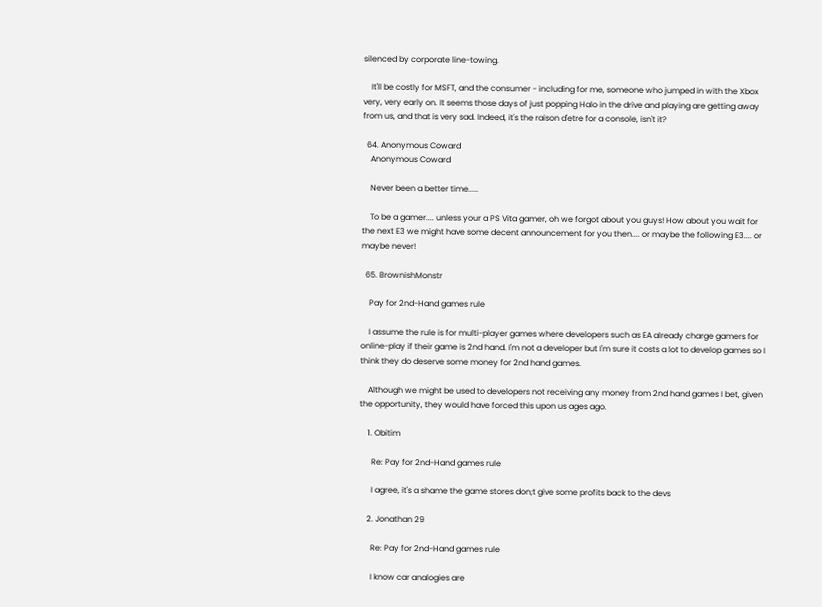silenced by corporate line-towing.

    It'll be costly for MSFT, and the consumer - including for me, someone who jumped in with the Xbox very, very early on. It seems those days of just popping Halo in the drive and playing are getting away from us, and that is very sad. Indeed, it's the raison d'etre for a console, isn't it?

  64. Anonymous Coward
    Anonymous Coward

    Never been a better time.....

    To be a gamer.... unless your a PS Vita gamer, oh we forgot about you guys! How about you wait for the next E3 we might have some decent announcement for you then.... or maybe the following E3.... or maybe never!

  65. BrownishMonstr

    Pay for 2nd-Hand games rule

    I assume the rule is for multi-player games where developers such as EA already charge gamers for online-play if their game is 2nd hand. I'm not a developer but I'm sure it costs a lot to develop games so I think they do deserve some money for 2nd hand games.

    Although we might be used to developers not receiving any money from 2nd hand games I bet, given the opportunity, they would have forced this upon us ages ago.

    1. Obitim

      Re: Pay for 2nd-Hand games rule

      I agree, it's a shame the game stores don;t give some profits back to the devs

    2. Jonathan 29

      Re: Pay for 2nd-Hand games rule

      I know car analogies are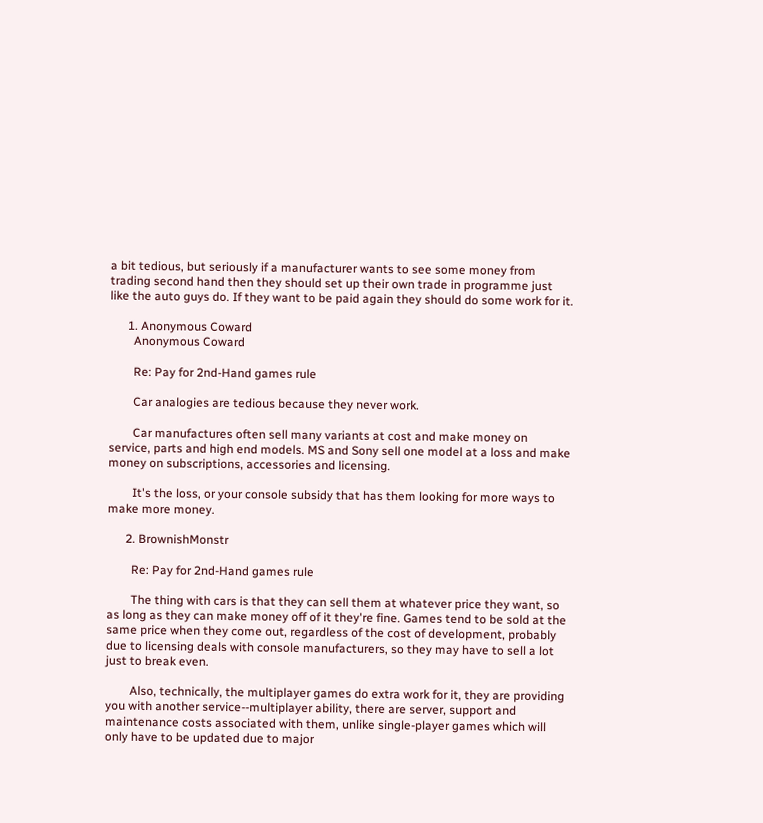a bit tedious, but seriously if a manufacturer wants to see some money from trading second hand then they should set up their own trade in programme just like the auto guys do. If they want to be paid again they should do some work for it.

      1. Anonymous Coward
        Anonymous Coward

        Re: Pay for 2nd-Hand games rule

        Car analogies are tedious because they never work.

        Car manufactures often sell many variants at cost and make money on service, parts and high end models. MS and Sony sell one model at a loss and make money on subscriptions, accessories and licensing.

        It's the loss, or your console subsidy that has them looking for more ways to make more money.

      2. BrownishMonstr

        Re: Pay for 2nd-Hand games rule

        The thing with cars is that they can sell them at whatever price they want, so as long as they can make money off of it they're fine. Games tend to be sold at the same price when they come out, regardless of the cost of development, probably due to licensing deals with console manufacturers, so they may have to sell a lot just to break even.

        Also, technically, the multiplayer games do extra work for it, they are providing you with another service--multiplayer ability, there are server, support and maintenance costs associated with them, unlike single-player games which will only have to be updated due to major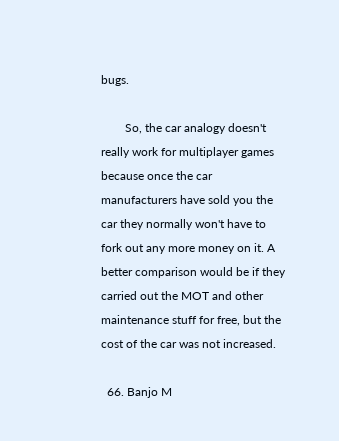bugs.

        So, the car analogy doesn't really work for multiplayer games because once the car manufacturers have sold you the car they normally won't have to fork out any more money on it. A better comparison would be if they carried out the MOT and other maintenance stuff for free, but the cost of the car was not increased.

  66. Banjo M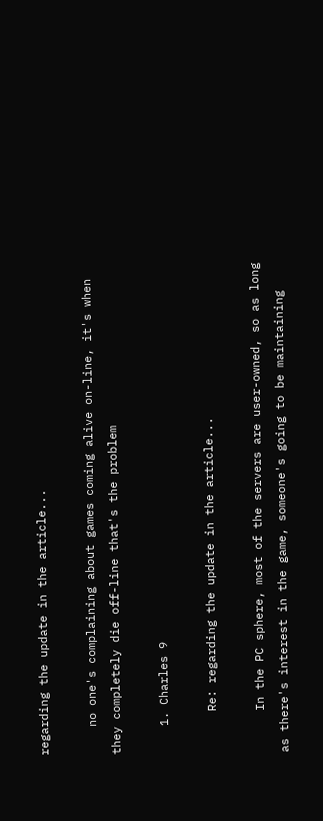regarding the update in the article...

    no one's complaining about games coming alive on-line, it's when they completely die off-line that's the problem

    1. Charles 9

      Re: regarding the update in the article...

      In the PC sphere, most of the servers are user-owned, so as long as there's interest in the game, someone's going to be maintaining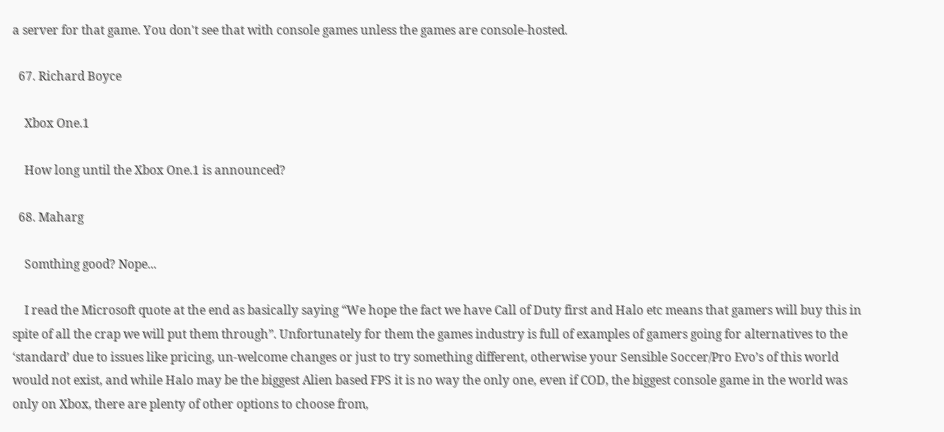a server for that game. You don't see that with console games unless the games are console-hosted.

  67. Richard Boyce

    Xbox One.1

    How long until the Xbox One.1 is announced?

  68. Maharg

    Somthing good? Nope...

    I read the Microsoft quote at the end as basically saying “We hope the fact we have Call of Duty first and Halo etc means that gamers will buy this in spite of all the crap we will put them through”. Unfortunately for them the games industry is full of examples of gamers going for alternatives to the ‘standard’ due to issues like pricing, un-welcome changes or just to try something different, otherwise your Sensible Soccer/Pro Evo’s of this world would not exist, and while Halo may be the biggest Alien based FPS it is no way the only one, even if COD, the biggest console game in the world was only on Xbox, there are plenty of other options to choose from,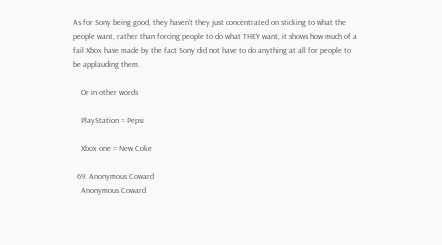As for Sony being good, they haven’t they just concentrated on sticking to what the people want, rather than forcing people to do what THEY want, it shows how much of a fail Xbox have made by the fact Sony did not have to do anything at all for people to be applauding them.

    Or in other words

    PlayStation = Pepsi

    Xbox one = New Coke

  69. Anonymous Coward
    Anonymous Coward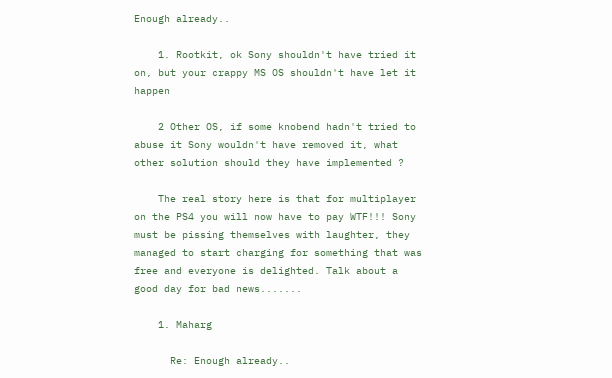Enough already..

    1. Rootkit, ok Sony shouldn't have tried it on, but your crappy MS OS shouldn't have let it happen

    2 Other OS, if some knobend hadn't tried to abuse it Sony wouldn't have removed it, what other solution should they have implemented ?

    The real story here is that for multiplayer on the PS4 you will now have to pay WTF!!! Sony must be pissing themselves with laughter, they managed to start charging for something that was free and everyone is delighted. Talk about a good day for bad news.......

    1. Maharg

      Re: Enough already..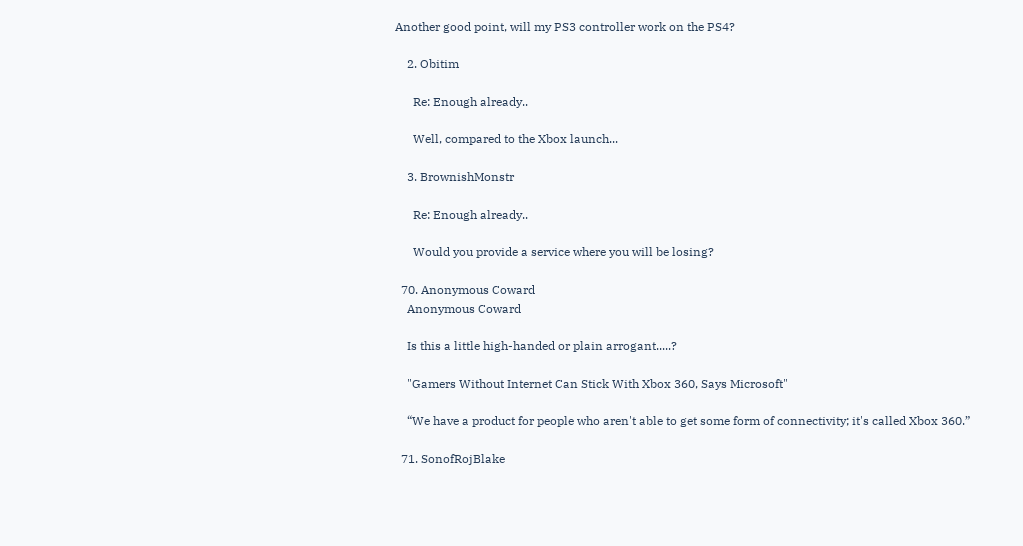Another good point, will my PS3 controller work on the PS4?

    2. Obitim

      Re: Enough already..

      Well, compared to the Xbox launch...

    3. BrownishMonstr

      Re: Enough already..

      Would you provide a service where you will be losing?

  70. Anonymous Coward
    Anonymous Coward

    Is this a little high-handed or plain arrogant.....?

    "Gamers Without Internet Can Stick With Xbox 360, Says Microsoft"

    “We have a product for people who aren't able to get some form of connectivity; it's called Xbox 360.”

  71. SonofRojBlake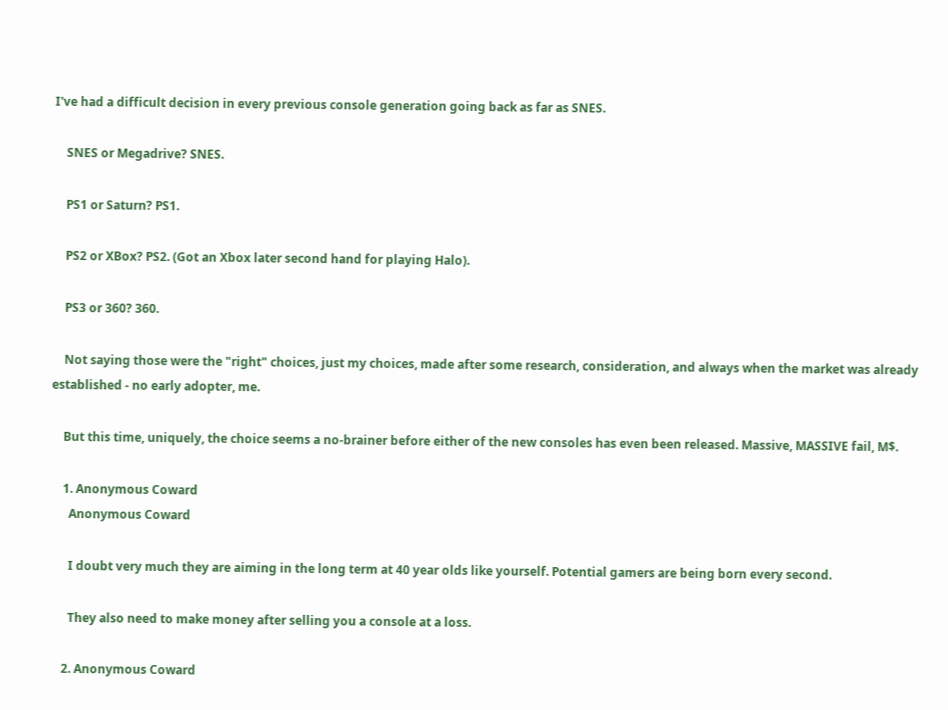I've had a difficult decision in every previous console generation going back as far as SNES.

    SNES or Megadrive? SNES.

    PS1 or Saturn? PS1.

    PS2 or XBox? PS2. (Got an Xbox later second hand for playing Halo).

    PS3 or 360? 360.

    Not saying those were the "right" choices, just my choices, made after some research, consideration, and always when the market was already established - no early adopter, me.

    But this time, uniquely, the choice seems a no-brainer before either of the new consoles has even been released. Massive, MASSIVE fail, M$.

    1. Anonymous Coward
      Anonymous Coward

      I doubt very much they are aiming in the long term at 40 year olds like yourself. Potential gamers are being born every second.

      They also need to make money after selling you a console at a loss.

    2. Anonymous Coward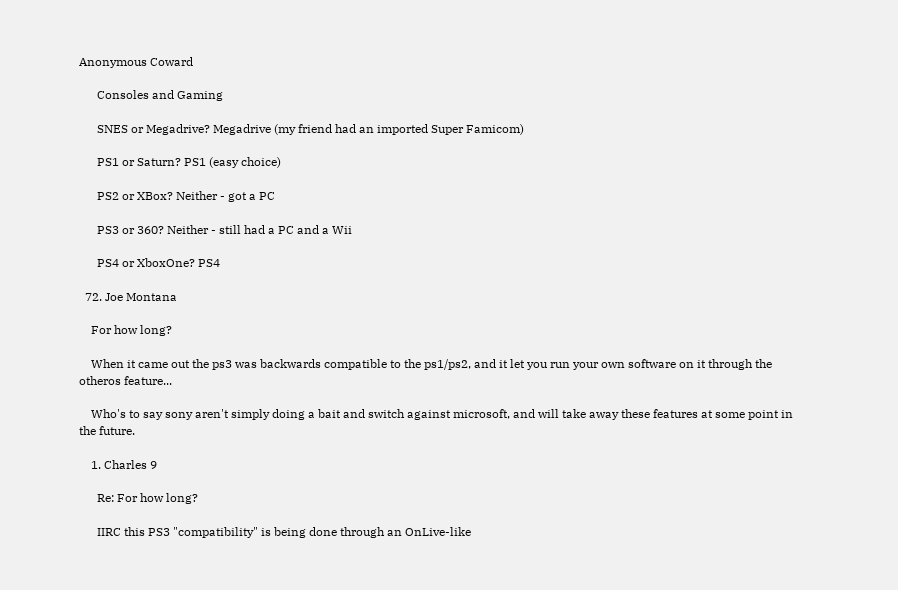Anonymous Coward

      Consoles and Gaming

      SNES or Megadrive? Megadrive (my friend had an imported Super Famicom)

      PS1 or Saturn? PS1 (easy choice)

      PS2 or XBox? Neither - got a PC

      PS3 or 360? Neither - still had a PC and a Wii

      PS4 or XboxOne? PS4

  72. Joe Montana

    For how long?

    When it came out the ps3 was backwards compatible to the ps1/ps2, and it let you run your own software on it through the otheros feature...

    Who's to say sony aren't simply doing a bait and switch against microsoft, and will take away these features at some point in the future.

    1. Charles 9

      Re: For how long?

      IIRC this PS3 "compatibility" is being done through an OnLive-like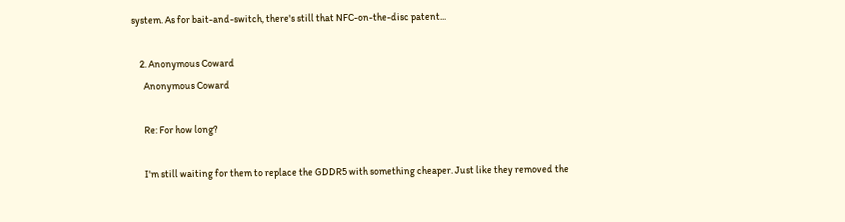system. As for bait-and-switch, there's still that NFC-on-the-disc patent...

    2. Anonymous Coward
      Anonymous Coward

      Re: For how long?

      I'm still waiting for them to replace the GDDR5 with something cheaper. Just like they removed the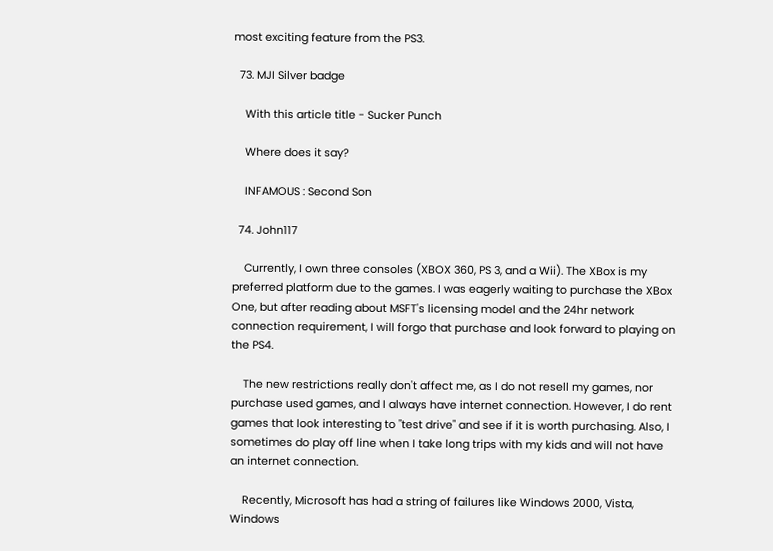most exciting feature from the PS3.

  73. MJI Silver badge

    With this article title - Sucker Punch

    Where does it say?

    INFAMOUS : Second Son

  74. John117

    Currently, I own three consoles (XBOX 360, PS 3, and a Wii). The XBox is my preferred platform due to the games. I was eagerly waiting to purchase the XBox One, but after reading about MSFT's licensing model and the 24hr network connection requirement, I will forgo that purchase and look forward to playing on the PS4.

    The new restrictions really don't affect me, as I do not resell my games, nor purchase used games, and I always have internet connection. However, I do rent games that look interesting to "test drive" and see if it is worth purchasing. Also, I sometimes do play off line when I take long trips with my kids and will not have an internet connection.

    Recently, Microsoft has had a string of failures like Windows 2000, Vista, Windows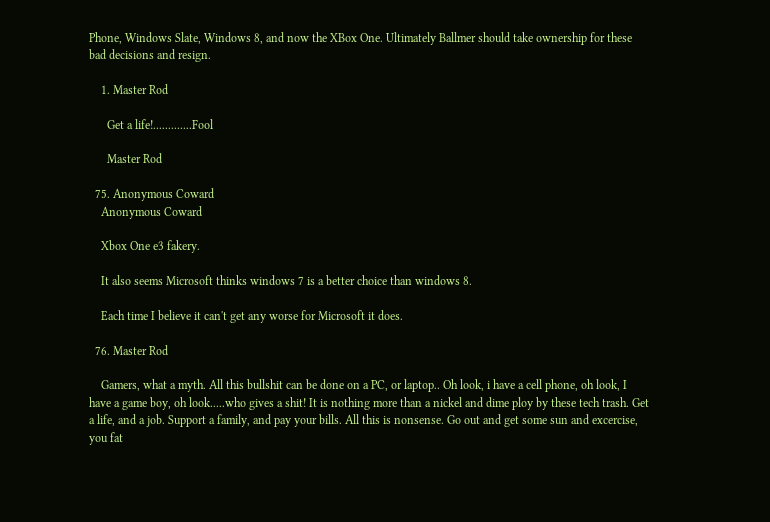Phone, Windows Slate, Windows 8, and now the XBox One. Ultimately Ballmer should take ownership for these bad decisions and resign.

    1. Master Rod

      Get a life!.............Fool

      Master Rod

  75. Anonymous Coward
    Anonymous Coward

    Xbox One e3 fakery.

    It also seems Microsoft thinks windows 7 is a better choice than windows 8.

    Each time I believe it can't get any worse for Microsoft it does.

  76. Master Rod

    Gamers, what a myth. All this bullshit can be done on a PC, or laptop.. Oh look, i have a cell phone, oh look, I have a game boy, oh look.....who gives a shit! It is nothing more than a nickel and dime ploy by these tech trash. Get a life, and a job. Support a family, and pay your bills. All this is nonsense. Go out and get some sun and excercise, you fat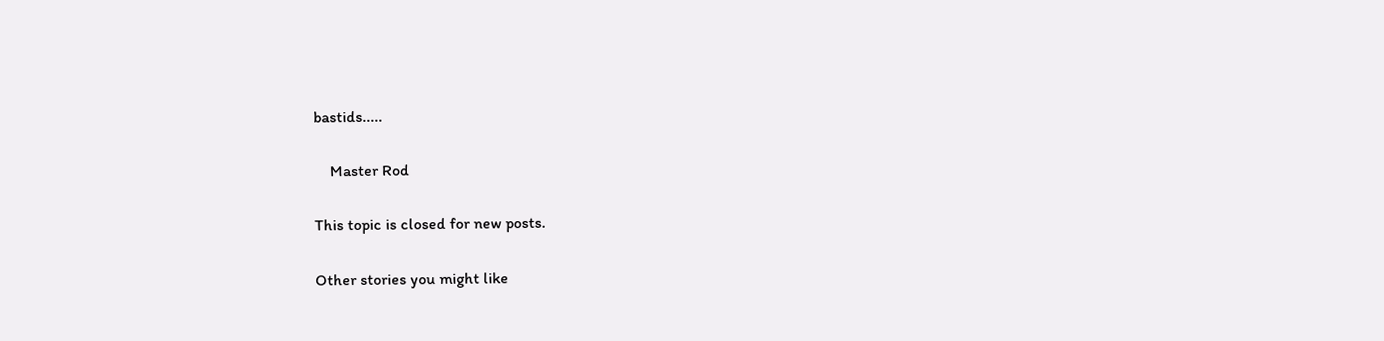bastids.....

    Master Rod

This topic is closed for new posts.

Other stories you might like